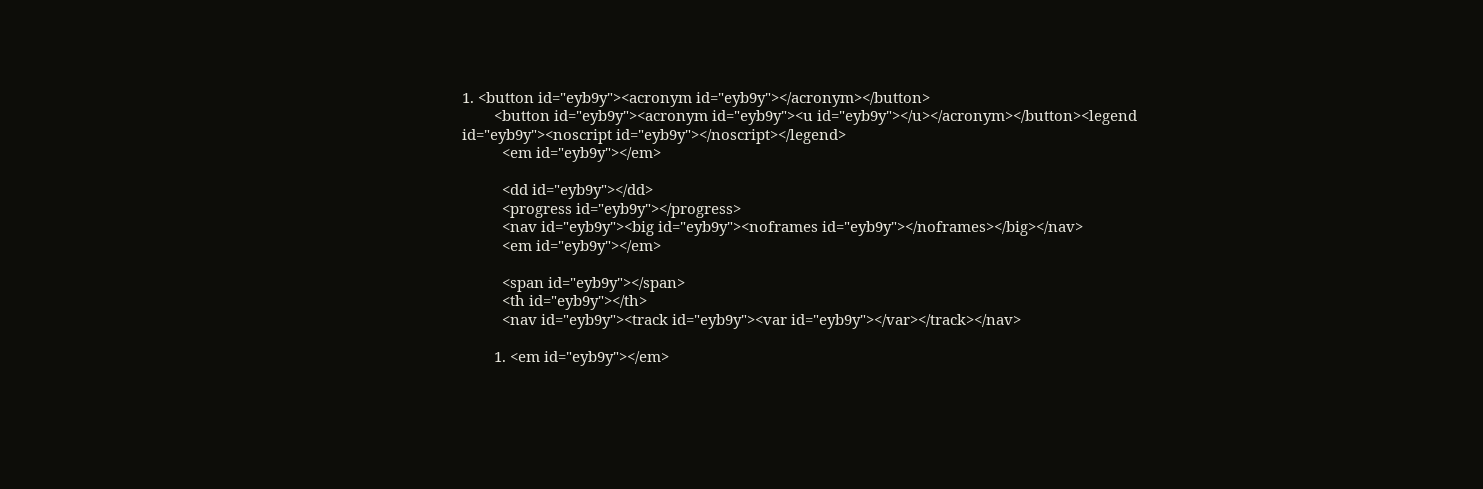1. <button id="eyb9y"><acronym id="eyb9y"></acronym></button>
        <button id="eyb9y"><acronym id="eyb9y"><u id="eyb9y"></u></acronym></button><legend id="eyb9y"><noscript id="eyb9y"></noscript></legend>
          <em id="eyb9y"></em>

          <dd id="eyb9y"></dd>
          <progress id="eyb9y"></progress>
          <nav id="eyb9y"><big id="eyb9y"><noframes id="eyb9y"></noframes></big></nav>
          <em id="eyb9y"></em>

          <span id="eyb9y"></span>
          <th id="eyb9y"></th>
          <nav id="eyb9y"><track id="eyb9y"><var id="eyb9y"></var></track></nav>

        1. <em id="eyb9y"></em>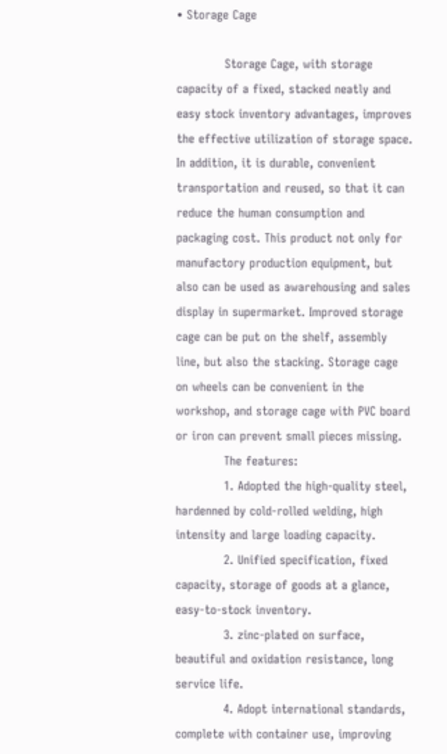• Storage Cage

            Storage Cage, with storage capacity of a fixed, stacked neatly and easy stock inventory advantages, improves the effective utilization of storage space. In addition, it is durable, convenient transportation and reused, so that it can reduce the human consumption and packaging cost. This product not only for manufactory production equipment, but also can be used as awarehousing and sales display in supermarket. Improved storage cage can be put on the shelf, assembly line, but also the stacking. Storage cage on wheels can be convenient in the workshop, and storage cage with PVC board or iron can prevent small pieces missing.
            The features:
            1. Adopted the high-quality steel, hardenned by cold-rolled welding, high intensity and large loading capacity.
            2. Unified specification, fixed capacity, storage of goods at a glance, easy-to-stock inventory.
            3. zinc-plated on surface, beautiful and oxidation resistance, long service life.
            4. Adopt international standards, complete with container use, improving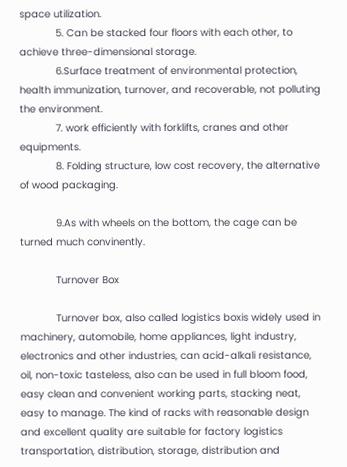space utilization.
            5. Can be stacked four floors with each other, to achieve three-dimensional storage.
            6.Surface treatment of environmental protection, health immunization, turnover, and recoverable, not polluting the environment.
            7. work efficiently with forklifts, cranes and other equipments.
            8. Folding structure, low cost recovery, the alternative of wood packaging.

            9.As with wheels on the bottom, the cage can be turned much convinently.

            Turnover Box

            Turnover box, also called logistics boxis widely used in machinery, automobile, home appliances, light industry, electronics and other industries, can acid-alkali resistance, oil, non-toxic tasteless, also can be used in full bloom food, easy clean and convenient working parts, stacking neat, easy to manage. The kind of racks with reasonable design and excellent quality are suitable for factory logistics transportation, distribution, storage, distribution and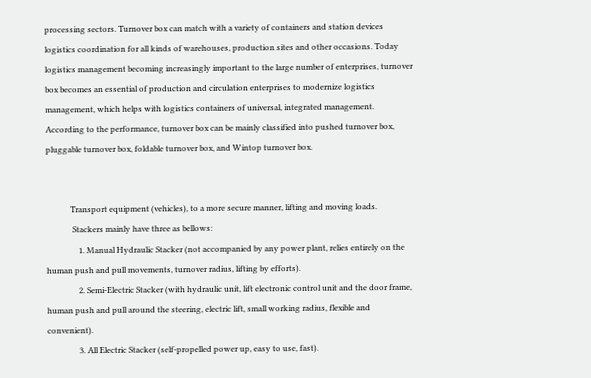processing sectors. Turnover box can match with a variety of containers and station devices logistics coordination for all kinds of warehouses, production sites and other occasions. Today logistics management becoming increasingly important to the large number of enterprises, turnover box becomes an essential of production and circulation enterprises to modernize logistics management, which helps with logistics containers of universal, integrated management. According to the performance, turnover box can be mainly classified into pushed turnover box, pluggable turnover box, foldable turnover box, and Wintop turnover box.


            Transport equipment (vehicles), to a more secure manner, lifting and moving loads.
             Stackers mainly have three as bellows:
                1. Manual Hydraulic Stacker (not accompanied by any power plant, relies entirely on the human push and pull movements, turnover radius, lifting by efforts).
                2. Semi-Electric Stacker (with hydraulic unit, lift electronic control unit and the door frame, human push and pull around the steering, electric lift, small working radius, flexible and convenient).
                3. All Electric Stacker (self-propelled power up, easy to use, fast).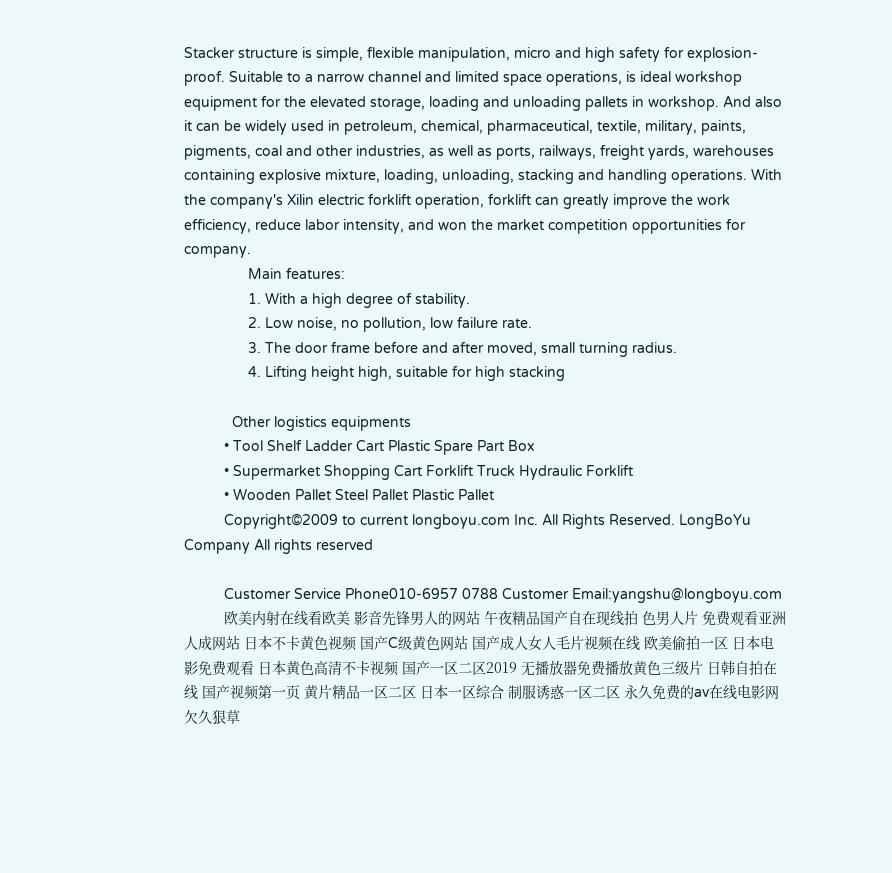Stacker structure is simple, flexible manipulation, micro and high safety for explosion-proof. Suitable to a narrow channel and limited space operations, is ideal workshop equipment for the elevated storage, loading and unloading pallets in workshop. And also it can be widely used in petroleum, chemical, pharmaceutical, textile, military, paints, pigments, coal and other industries, as well as ports, railways, freight yards, warehouses containing explosive mixture, loading, unloading, stacking and handling operations. With the company's Xilin electric forklift operation, forklift can greatly improve the work efficiency, reduce labor intensity, and won the market competition opportunities for company.
                Main features:
                1. With a high degree of stability.
                2. Low noise, no pollution, low failure rate.
                3. The door frame before and after moved, small turning radius.
                4. Lifting height high, suitable for high stacking

            Other logistics equipments
          • Tool Shelf Ladder Cart Plastic Spare Part Box
          • Supermarket Shopping Cart Forklift Truck Hydraulic Forklift
          • Wooden Pallet Steel Pallet Plastic Pallet
          Copyright©2009 to current longboyu.com Inc. All Rights Reserved. LongBoYu Company All rights reserved

          Customer Service Phone010-6957 0788 Customer Email:yangshu@longboyu.com
          欧美内射在线看欧美 影音先锋男人的网站 午夜精品国产自在现线拍 色男人片 免费观看亚洲人成网站 日本不卡黄色视频 国产C级黄色网站 国产成人女人毛片视频在线 欧美偷拍一区 日本电影免费观看 日本黄色高清不卡视频 国产一区二区2019 无播放器免费播放黄色三级片 日韩自拍在线 国产视频第一页 黄片精品一区二区 日本一区综合 制服诱惑一区二区 永久免费的av在线电影网 欠久狠草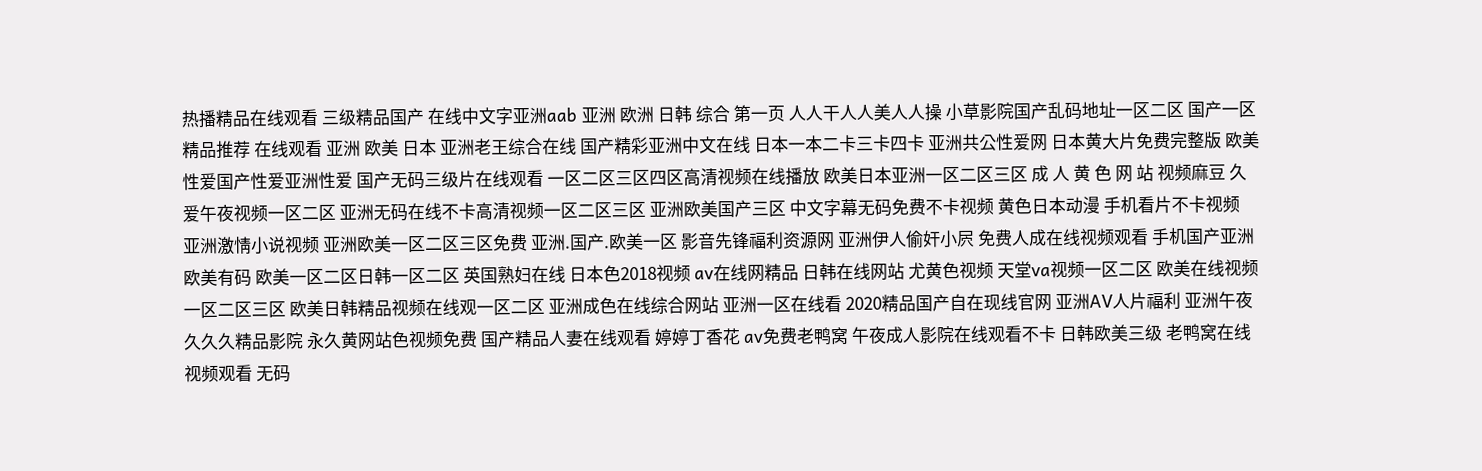热播精品在线观看 三级精品国产 在线中文字亚洲aab 亚洲 欧洲 日韩 综合 第一页 人人干人人美人人操 小草影院国产乱码地址一区二区 国产一区精品推荐 在线观看 亚洲 欧美 日本 亚洲老王综合在线 国产精彩亚洲中文在线 日本一本二卡三卡四卡 亚洲共公性爱网 日本黄大片免费完整版 欧美性爱国产性爱亚洲性爱 国产无码三级片在线观看 一区二区三区四区高清视频在线播放 欧美日本亚洲一区二区三区 成 人 黄 色 网 站 视频麻豆 久爱午夜视频一区二区 亚洲无码在线不卡高清视频一区二区三区 亚洲欧美国产三区 中文字幕无码免费不卡视频 黄色日本动漫 手机看片不卡视频 亚洲激情小说视频 亚洲欧美一区二区三区免费 亚洲.国产.欧美一区 影音先锋福利资源网 亚洲伊人偷奸小屄 免费人成在线视频观看 手机国产亚洲欧美有码 欧美一区二区日韩一区二区 英国熟妇在线 日本色2018视频 av在线网精品 日韩在线网站 尤黄色视频 天堂va视频一区二区 欧美在线视频一区二区三区 欧美日韩精品视频在线观一区二区 亚洲成色在线综合网站 亚洲一区在线看 2020精品国产自在现线官网 亚洲AV人片福利 亚洲午夜久久久精品影院 永久黄网站色视频免费 国产精品人妻在线观看 婷婷丁香花 aⅴ免费老鸭窝 午夜成人影院在线观看不卡 日韩欧美三级 老鸭窝在线视频观看 无码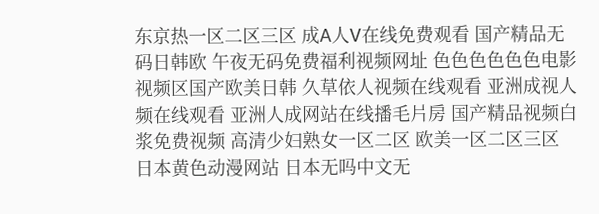东京热一区二区三区 成A人V在线免费观看 国产精品无码日韩欧 午夜无码免费福利视频网址 色色色色色色电影 视频区国产欧美日韩 久草依人视频在线观看 亚洲成视人频在线观看 亚洲人成网站在线播毛片房 国产精品视频白浆免费视频 高清少妇熟女一区二区 欧美一区二区三区 日本黄色动漫网站 日本无吗中文无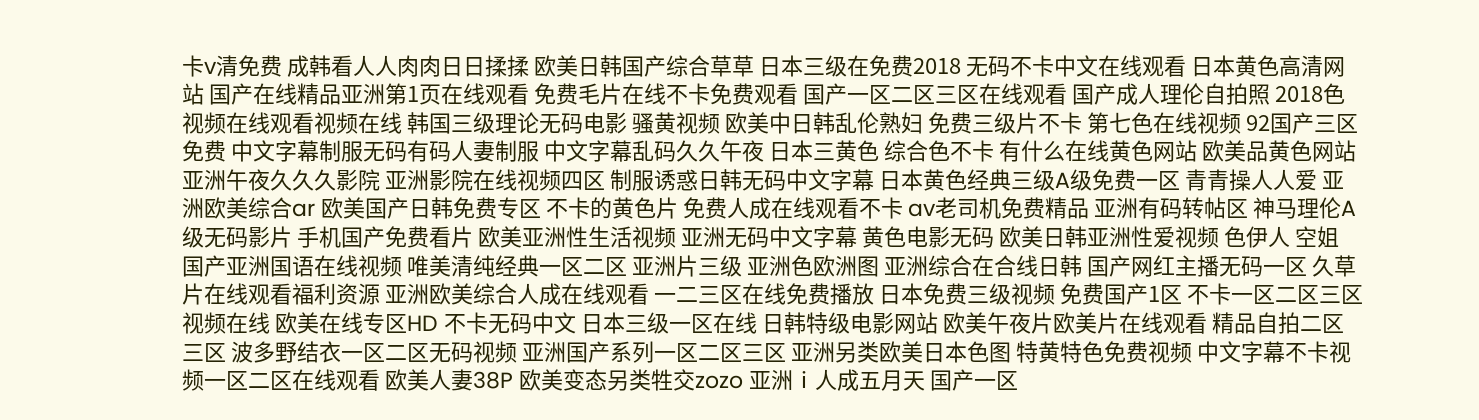卡v清免费 成韩看人人肉肉日日揉揉 欧美日韩国产综合草草 日本三级在免费2018 无码不卡中文在线观看 日本黄色高清网站 国产在线精品亚洲第1页在线观看 免费毛片在线不卡免费观看 国产一区二区三区在线观看 国产成人理伦自拍照 2018色视频在线观看视频在线 韩国三级理论无码电影 骚黄视频 欧美中日韩乱伦熟妇 免费三级片不卡 第七色在线视频 92国产三区免费 中文字幕制服无码有码人妻制服 中文字幕乱码久久午夜 日本三黄色 综合色不卡 有什么在线黄色网站 欧美品黄色网站 亚洲午夜久久久影院 亚洲影院在线视频四区 制服诱惑日韩无码中文字幕 日本黄色经典三级A级免费一区 青青操人人爱 亚洲欧美综合ar 欧美国产日韩免费专区 不卡的黄色片 免费人成在线观看不卡 av老司机免费精品 亚洲有码转帖区 神马理伦A级无码影片 手机国产免费看片 欧美亚洲性生活视频 亚洲无码中文字幕 黄色电影无码 欧美日韩亚洲性爱视频 色伊人 空姐 国产亚洲国语在线视频 唯美清纯经典一区二区 亚洲片三级 亚洲色欧洲图 亚洲综合在合线日韩 国产网红主播无码一区 久草片在线观看福利资源 亚洲欧美综合人成在线观看 一二三区在线免费播放 日本免费三级视频 免费国产1区 不卡一区二区三区视频在线 欧美在线专区HD 不卡无码中文 日本三级一区在线 日韩特级电影网站 欧美午夜片欧美片在线观看 精品自拍二区三区 波多野结衣一区二区无码视频 亚洲国产系列一区二区三区 亚洲另类欧美日本色图 特黄特色免费视频 中文字幕不卡视频一区二区在线观看 欧美人妻38P 欧美变态另类牲交zozo 亚洲ⅰ人成五月天 国产一区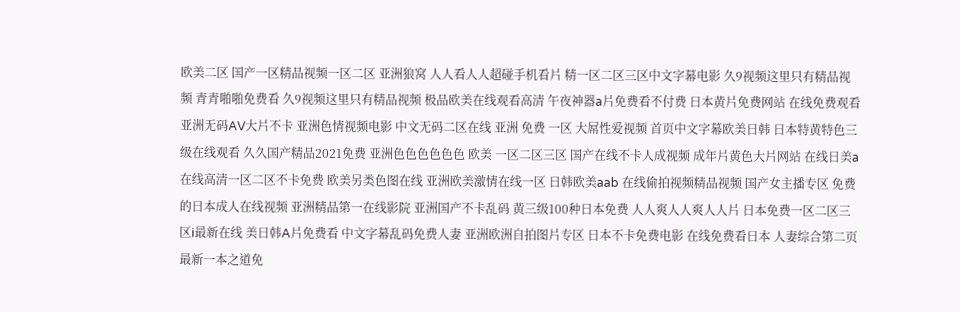欧美二区 国产一区精品视频一区二区 亚洲狼窝 人人看人人超碰手机看片 精一区二区三区中文字幕电影 久9视频这里只有精品视频 青青啪啪免费看 久9视频这里只有精品视频 极品欧美在线观看高清 午夜神器a片免费看不付费 日本黄片免费网站 在线免费观看亚洲无码AV大片不卡 亚洲色情视频电影 中文无码二区在线 亚洲 免费 一区 大屌性爱视频 首页中文字幕欧美日韩 日本特黄特色三级在线观看 久久国产精品2021免费 亚洲色色色色色色 欧美 一区二区三区 国产在线不卡人成视频 成年片黄色大片网站 在线日美a 在线高清一区二区不卡免费 欧美另类色图在线 亚洲欧美激情在线一区 日韩欧美aab 在线偷拍视频精品视频 国产女主播专区 免费的日本成人在线视频 亚洲精品第一在线影院 亚洲国产不卡乱码 黄三级100种日本免费 人人爽人人爽人人片 日本免费一区二区三区i最新在线 美日韩A片免费看 中文字幕乱码免费人妻 亚洲欧洲自拍图片专区 日本不卡免费电影 在线免费看日本 人妻综合第二页 最新一本之道免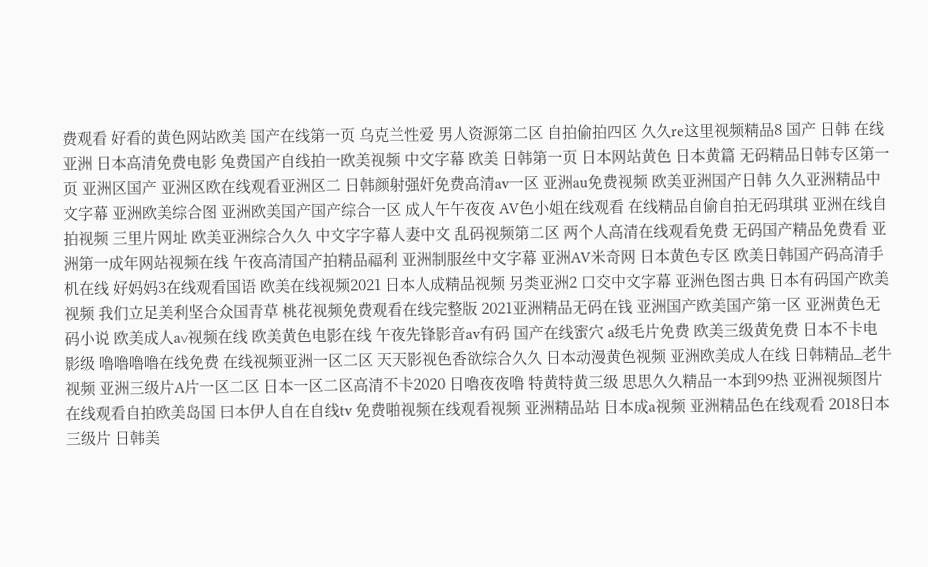费观看 好看的黄色网站欧美 国产在线第一页 乌克兰性爱 男人资源第二区 自拍偷拍四区 久久re这里视频精品8 国产 日韩 在线 亚洲 日本高清免费电影 兔费国产自线拍一欧美视频 中文字幕 欧美 日韩第一页 日本网站黄色 日本黄篇 无码精品日韩专区第一页 亚洲区国产 亚洲区欧在线观看亚洲区二 日韩颜射强奸免费高清av一区 亚洲au免费视频 欧美亚洲国产日韩 久久亚洲精品中文字幕 亚洲欧美综合图 亚洲欧美国产国产综合一区 成人午午夜夜 AV色小姐在线观看 在线精品自偷自拍无码琪琪 亚洲在线自拍视频 三里片网址 欧美亚洲综合久久 中文字字幕人妻中文 乱码视频第二区 两个人高清在线观看免费 无码国产精品免费看 亚洲第一成年网站视频在线 午夜高清国产拍精品福利 亚洲制服丝中文字幕 亚洲AV米奇网 日本黄色专区 欧美日韩国产码高清手机在线 好妈妈3在线观看国语 欧美在线视频2021 日本人成精品视频 另类亚洲2 口交中文字幕 亚洲色图古典 日本有码国产欧美视频 我们立足美利坚合众国青草 桃花视频免费观看在线完整版 2021亚洲精品无码在钱 亚洲国产欧美国产第一区 亚洲黄色无码小说 欧美成人a∨视频在线 欧美黄色电影在线 午夜先锋影音av有码 国产在线蜜穴 a级毛片免费 欧美三级黄免费 日本不卡电影级 噜噜噜噜在线免费 在线视频亚洲一区二区 天天影视色香欲综合久久 日本动漫黄色视频 亚洲欧美成人在线 日韩精品_老牛视频 亚洲三级片A片一区二区 日本一区二区高清不卡2020 日嚕夜夜噜 特黄特黄三级 思思久久精品一本到99热 亚洲视频图片 在线观看自拍欧美岛国 曰本伊人自在自线tv 免费啪视频在线观看视频 亚洲精品站 日本成a视频 亚洲精品色在线观看 2018日本三级片 日韩美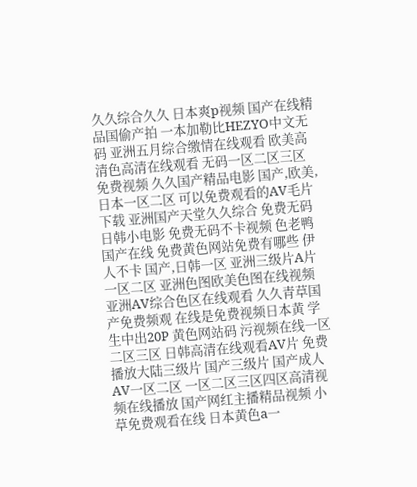久久综合久久 日本爽p视频 国产在线精品国偷产拍 一本加勒比HEZYO中文无码 亚洲五月综合缴情在线观看 欧美高清色高清在线观看 无码一区二区三区免费视频 久久国产精品电影 国产,欧美,日本一区二区 可以免费观看的AV毛片下载 亚洲国产天堂久久综合 免费无码日韩小电影 免费无码不卡视频 色老鸭国产在线 免费黄色网站免费有哪些 伊人不卡 国产,日韩一区 亚洲三级片A片一区二区 亚洲色图欧美色图在线视频 亚洲AV综合色区在线观看 久久青草国产免费频观 在线是免费视频日本黄 学生中出20P 黄色网站码 污视频在线一区二区三区 日韩高清在线观看AV片 免费播放大陆三级片 国产三级片 国产成人AV一区二区 一区二区三区四区高清视频在线播放 国产网红主播精品视频 小草免费观看在线 日本黄色a一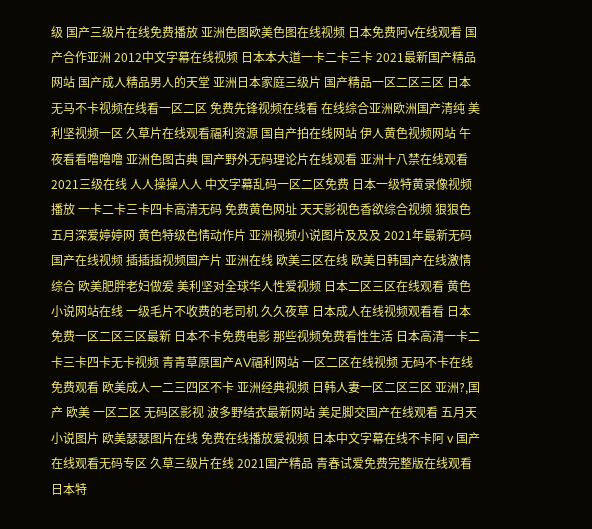级 国产三级片在线免费播放 亚洲色图欧美色图在线视频 日本免费阿v在线观看 国产合作亚洲 2012中文字幕在线视频 日本本大道一卡二卡三卡 2021最新国产精品网站 国产成人精品男人的天堂 亚洲日本家庭三级片 国产精品一区二区三区 日本无马不卡视频在线看一区二区 免费先锋视频在线看 在线综合亚洲欧洲国产清纯 美利坚视频一区 久草片在线观看福利资源 国自产拍在线网站 伊人黄色视频网站 午夜看看噜噜噜 亚洲色图古典 国产野外无码理论片在线观看 亚洲十八禁在线观看 2021三级在线 人人操操人人 中文字幕乱码一区二区免费 日本一级特黄录像视频播放 一卡二卡三卡四卡高清无码 免费黄色网址 天天影视色香欲综合视频 狠狠色五月深爱婷婷网 黄色特级色情动作片 亚洲视频小说图片及及及 2021年最新无码国产在线视频 插插插视频国产片 亚洲在线 欧美三区在线 欧美日韩国产在线激情综合 欧美肥胖老妇做爰 美利坚对全球华人性爱视频 日本二区三区在线观看 黄色小说网站在线 一级毛片不收费的老司机 久久夜草 日本成人在线视频观看看 日本免费一区二区三区最新 日本不卡免费电影 那些视频免费看性生活 日本高清一卡二卡三卡四卡无卡视频 青青草原国产AV福利网站 一区二区在线视频 无码不卡在线免费观看 欧美成人一二三四区不卡 亚洲经典视频 日韩人妻一区二区三区 亚洲?,国产 欧美 一区二区 无码区影视 波多野结衣最新网站 美足脚交国产在线观看 五月天小说图片 欧美瑟瑟图片在线 免费在线播放爱视频 日本中文字幕在线不卡阿 v 国产在线观看无码专区 久草三级片在线 2021国产精品 青春试爱免费完整版在线观看 日本特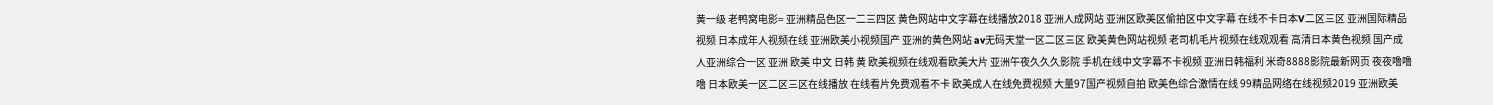黄一级 老鸭窝电影= 亚洲精品色区一二三四区 黄色网站中文字幕在线播放2018 亚洲人成网站 亚洲区欧美区偷拍区中文字幕 在线不卡日本V二区三区 亚洲国际精品视频 日本成年人视频在线 亚洲欧美小视频国产 亚洲的黄色网站 av无码天堂一区二区三区 欧美黄色网站视频 老司机毛片视频在线观观看 高清日本黄色视频 国产成人亚洲综合一区 亚洲 欧美 中文 日韩 黄 欧美视频在线观看欧美大片 亚洲午夜久久久影院 手机在线中文字幕不卡视频 亚洲日韩福利 米奇8888影院最新网页 夜夜噜噜噜 日本欧美一区二区三区在线播放 在线看片免费观看不卡 欧美成人在线免费视频 大量97国产视频自拍 欧美色综合激情在线 99精品网络在线视频2019 亚洲欧美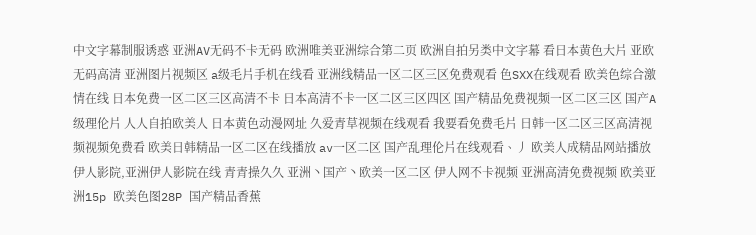中文字幕制服诱惑 亚洲AV无码不卡无码 欧洲唯美亚洲综合第二页 欧洲自拍另类中文字幕 看日本黄色大片 亚欧无码高清 亚洲图片视频区 a级毛片手机在线看 亚洲线精品一区二区三区免费观看 色SXX在线观看 欧美色综合激情在线 日本免费一区二区三区高清不卡 日本高清不卡一区二区三区四区 国产精品免费视频一区二区三区 国产A级理伦片 人人自拍欧美人 日本黄色动漫网址 久爱青草视频在线观看 我要看免费毛片 日韩一区二区三区高清视频视频免费看 欧美日韩精品一区二区在线播放 av一区二区 国产乱理伦片在线观看、丿 欧美人成精品网站播放 伊人影院,亚洲伊人影院在线 青青操久久 亚洲丶国产丶欧美一区二区 伊人网不卡视频 亚洲高清免费视频 欧美亚洲15p 欧美色图28P 国产精品香蕉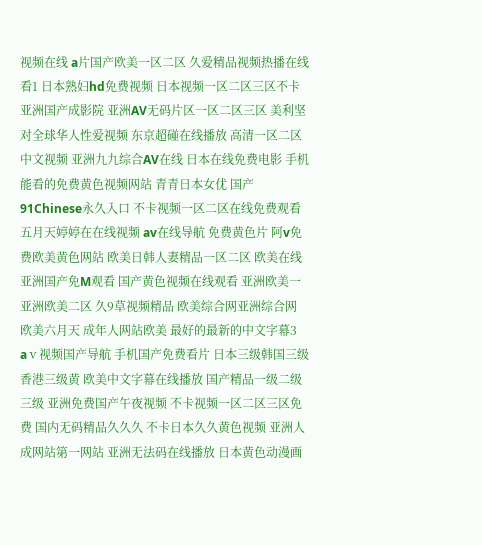视频在线 a片国产欧美一区二区 久爱精品视频热播在线看1 日本熟妇hd免费视频 日本视频一区二区三区不卡 亚洲国产成影院 亚洲AV无码片区一区二区三区 美利坚对全球华人性爱视频 东京超碰在线播放 高清一区二区中文视频 亚洲九九综合AV在线 日本在线免费电影 手机能看的免费黄色视频网站 青青日本女优 国产91Chinese永久入口 不卡视频一区二区在线免费观看 五月天婷婷在在线视频 av在线导航 免费黄色片 阿v免费欧美黄色网站 欧美日韩人妻精品一区二区 欧美在线亚洲国产免M观看 国产黄色视频在线观看 亚洲欧美一亚洲欧美二区 久9草视频精品 欧美综合网亚洲综合网 欧美六月天 成年人网站欧美 最好的最新的中文字幕3 aⅴ视频国产导航 手机国产免费看片 日本三级韩国三级香港三级黄 欧美中文字幕在线播放 国产精品一级二级三级 亚洲免费国产午夜视频 不卡视频一区二区三区免费 国内无码精品久久久 不卡日本久久黄色视频 亚洲人成网站第一网站 亚洲无法码在线播放 日本黄色动漫画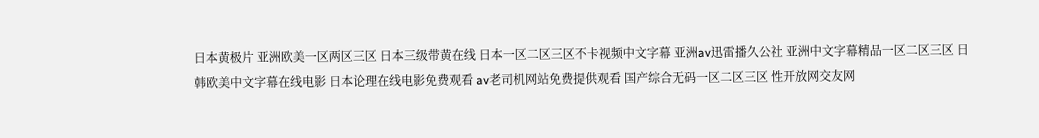日本黄极片 亚洲欧美一区两区三区 日本三级带黄在线 日本一区二区三区不卡视频中文字幕 亚洲av迅雷播久公社 亚洲中文字幕精品一区二区三区 日韩欧美中文字幕在线电影 日本论理在线电影免费观看 av老司机网站免费提供观看 国产综合无码一区二区三区 性开放网交友网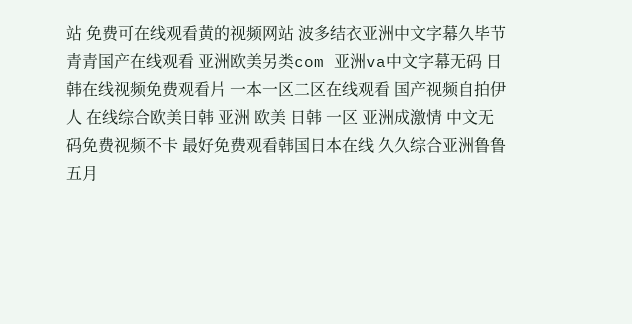站 免费可在线观看黄的视频网站 波多结衣亚洲中文字幕久毕节 青青国产在线观看 亚洲欧美另类com 亚洲va中文字幕无码 日韩在线视频免费观看片 一本一区二区在线观看 国产视频自拍伊人 在线综合欧美日韩 亚洲 欧美 日韩 一区 亚洲成激情 中文无码免费视频不卡 最好免费观看韩国日本在线 久久综合亚洲鲁鲁五月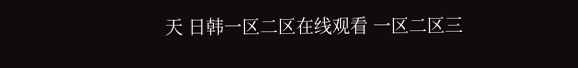天 日韩一区二区在线观看 一区二区三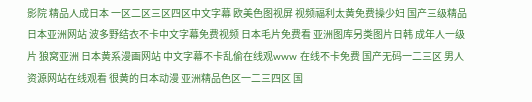影院 精品人成日本 一区二区三区四区中文字幕 欧美色图视屏 视频福利太黄免费操少妇 国产三级精品日本亚洲网站 波多野结衣不卡中文字幕免费视频 日本毛片免费看 亚洲图库另类图片日韩 成年人一级片 狼窝亚洲 日本黄系漫画网站 中文字幕不卡乱偷在线观www 在线不卡免费 国产无码一二三区 男人资源网站在线观看 很黄的日本动漫 亚洲精品色区一二三四区 国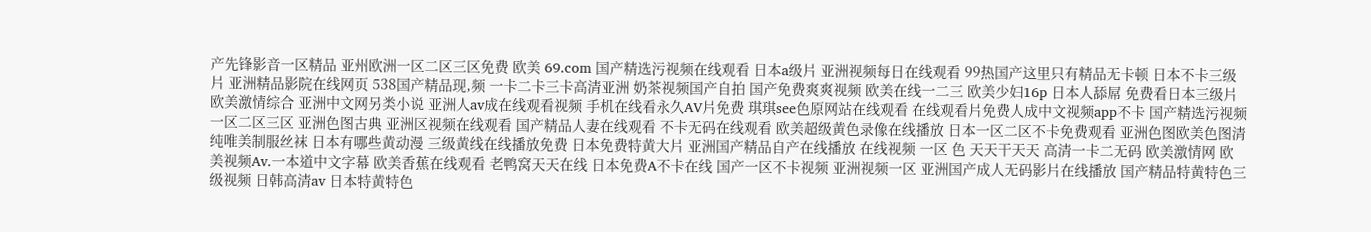产先锋影音一区精品 亚州欧洲一区二区三区免费 欧美 69.com 国产精选污视频在线观看 日本a级片 亚洲视频每日在线观看 99热国产这里只有精品无卡顿 日本不卡三级片 亚洲精品影院在线网页 538国产精品现,频 一卡二卡三卡高清亚洲 奶茶视频国产自拍 国产免费爽爽视频 欧美在线一二三 欧美少妇16p 日本人舔屌 免费看日本三级片 欧美激情综合 亚洲中文网另类小说 亚洲人aⅴ成在线观看视频 手机在线看永久AV片免费 琪琪see色原网站在线观看 在线观看片免费人成中文视频app不卡 国产精选污视频一区二区三区 亚洲色图古典 亚洲区视频在线观看 国产精品人妻在线观看 不卡无码在线观看 欧美超级黄色录像在线播放 日本一区二区不卡免费观看 亚洲色图欧美色图清纯唯美制服丝袜 日本有哪些黄动漫 三级黄线在线播放免费 日本免费特黄大片 亚洲国产精品自产在线播放 在线视频 一区 色 天天干天天 高清一卡二无码 欧美激情网 欧美视频Av.一本道中文字幕 欧美香蕉在线观看 老鸭窝天天在线 日本免费A不卡在线 国产一区不卡视频 亚洲视频一区 亚洲国产成人无码影片在线播放 国产精品特黄特色三级视频 日韩高清av 日本特黄特色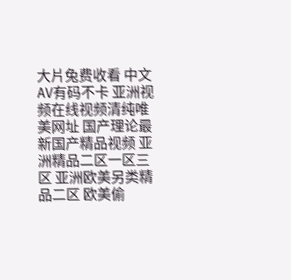大片兔费收看 中文AV有码不卡 亚洲视频在线视频清纯唯美网址 国产理论最新国产精品视频 亚洲精品二区一区三区 亚洲欧美另类精品二区 欧美偷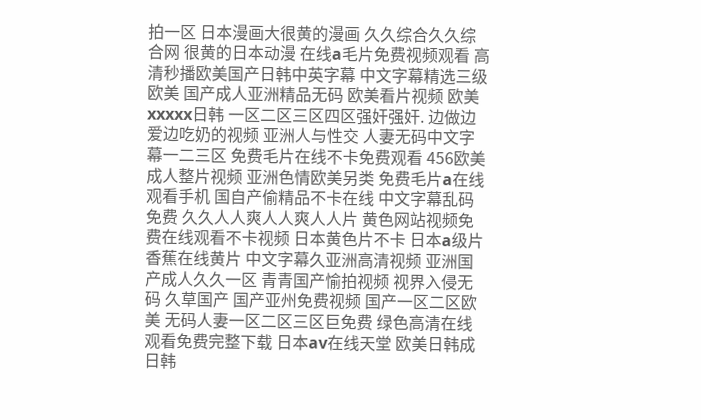拍一区 日本漫画大很黄的漫画 久久综合久久综合网 很黄的日本动漫 在线a毛片免费视频观看 高清秒播欧美国产日韩中英字幕 中文字幕精选三级欧美 国产成人亚洲精品无码 欧美看片视频 欧美xxxxx日韩 一区二区三区四区强奸强奸. 边做边爱边吃奶的视频 亚洲人与性交 人妻无码中文字幕一二三区 免费毛片在线不卡免费观看 456欧美成人整片视频 亚洲色情欧美另类 免费毛片a在线观看手机 国自产偷精品不卡在线 中文字幕乱码免费 久久人人爽人人爽人人片 黄色网站视频免费在线观看不卡视频 日本黄色片不卡 日本a级片 香蕉在线黄片 中文字幕久亚洲高清视频 亚洲国产成人久久一区 青青国产愉拍视频 视界入侵无码 久草国产 国产亚州免费视频 国产一区二区欧美 无码人妻一区二区三区巨免费 绿色高清在线观看免费完整下载 日本av在线天堂 欧美日韩成 日韩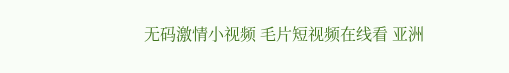无码激情小视频 毛片短视频在线看 亚洲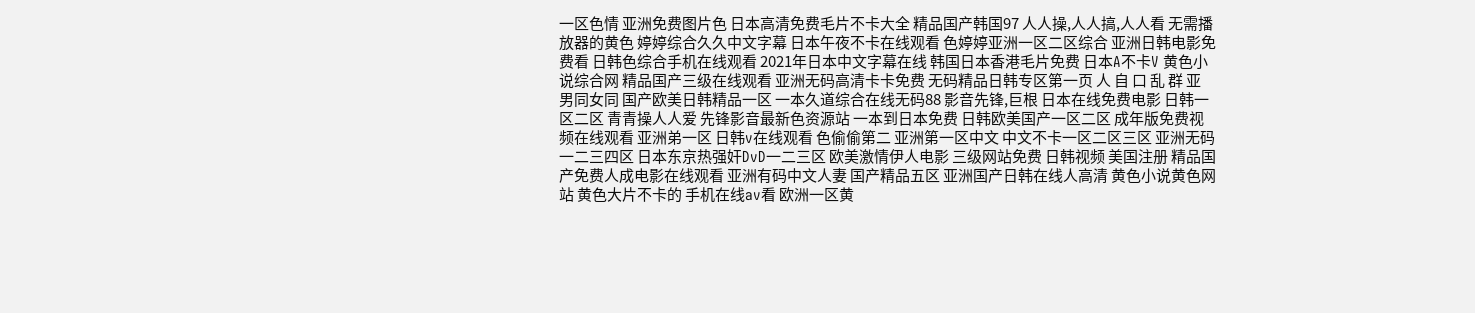一区色情 亚洲免费图片色 日本高清免费毛片不卡大全 精品国产韩国97 人人操,人人搞,人人看 无需播放器的黄色 婷婷综合久久中文字幕 日本午夜不卡在线观看 色婷婷亚洲一区二区综合 亚洲日韩电影免费看 日韩色综合手机在线观看 2021年日本中文字幕在线 韩国日本香港毛片免费 日本A不卡V 黄色小说综合网 精品国产三级在线观看 亚洲无码高清卡卡免费 无码精品日韩专区第一页 人 自 口 乱 群 亚 男同女同 国产欧美日韩精品一区 一本久道综合在线无码88 影音先锋,巨根 日本在线免费电影 日韩一区二区 青青操人人爱 先锋影音最新色资源站 一本到日本免费 日韩欧美国产一区二区 成年版免费视频在线观看 亚洲弟一区 日韩v在线观看 色偷偷第二 亚洲第一区中文 中文不卡一区二区三区 亚洲无码一二三四区 日本东京热强奸DvD一二三区 欧美激情伊人电影 三级网站免费 日韩视频 美国注册 精品国产免费人成电影在线观看 亚洲有码中文人妻 国产精品五区 亚洲国产日韩在线人高清 黄色小说黄色网站 黄色大片不卡的 手机在线av看 欧洲一区黄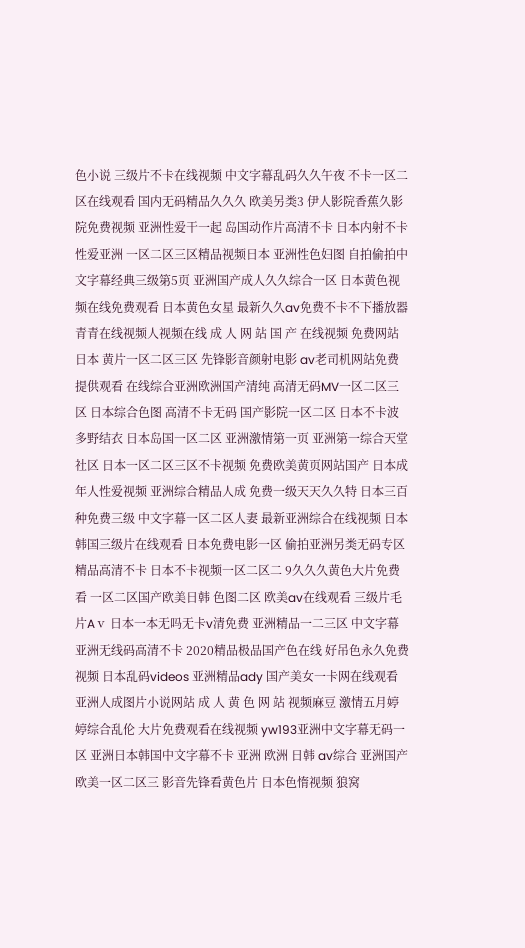色小说 三级片不卡在线视频 中文字幕乱码久久午夜 不卡一区二区在线观看 国内无码精品久久久 欧美另类3 伊人影院香蕉久影院免费视频 亚洲性爱干一起 岛国动作片高清不卡 日本内射不卡 性爱亚洲 一区二区三区精品视频日本 亚洲性色妇图 自拍偷拍中文字幕经典三级第5页 亚洲国产成人久久综合一区 日本黄色视频在线免费观看 日本黄色女星 最新久久av免费不卡不下播放器 青青在线视频人视频在线 成 人 网 站 国 产 在线视频 免费网站日本 黄片一区二区三区 先锋影音颜射电影 av老司机网站免费提供观看 在线综合亚洲欧洲国产清纯 高清无码MV一区二区三区 日本综合色图 高清不卡无码 国产影院一区二区 日本不卡波多野结衣 日本岛国一区二区 亚洲激情第一页 亚洲第一综合天堂社区 日本一区二区三区不卡视频 免费欧美黄页网站国产 日本成年人性爱视频 亚洲综合精品人成 免费一级天天久久特 日本三百种免费三级 中文字幕一区二区人妻 最新亚洲综合在线视频 日本韩国三级片在线观看 日本免费电影一区 偷拍亚洲另类无码专区精品高清不卡 日本不卡视频一区二区二 9久久久黄色大片免费看 一区二区国产欧美日韩 色图二区 欧美av在线观看 三级片毛片Aⅴ 日本一本无吗无卡v清免费 亚洲精品一二三区 中文字幕亚洲无线码高清不卡 2020精品极品国产色在线 好吊色永久免费视频 日本乱码videos 亚洲精品ady 国产美女一卡网在线观看 亚洲人成图片小说网站 成 人 黄 色 网 站 视频麻豆 激情五月婷婷综合乱伦 大片免费观看在线视频 yw193亚洲中文字幕无码一区 亚洲日本韩国中文字幕不卡 亚洲 欧洲 日韩 av综合 亚洲国产欧美一区二区三 影音先锋看黄色片 日本色惰视频 狼窝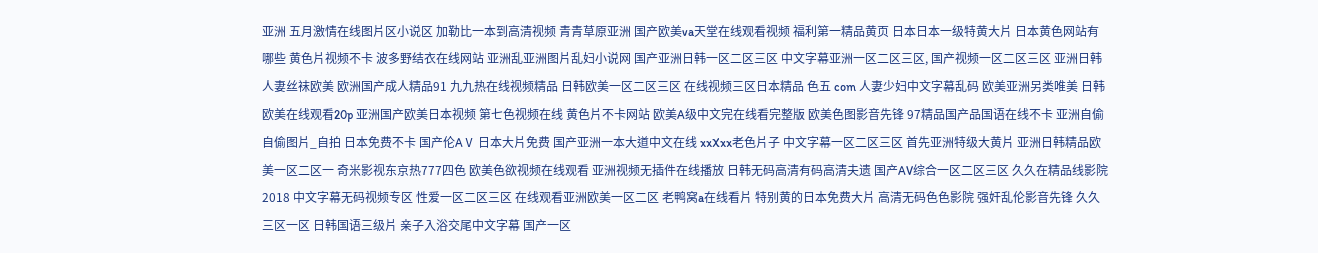亚洲 五月激情在线图片区小说区 加勒比一本到高清视频 青青草原亚洲 国产欧美va天堂在线观看视频 福利第一精品黄页 日本日本一级特黄大片 日本黄色网站有哪些 黄色片视频不卡 波多野结衣在线网站 亚洲乱亚洲图片乱妇小说网 国产亚洲日韩一区二区三区 中文字幕亚洲一区二区三区, 国产视频一区二区三区 亚洲日韩人妻丝袜欧美 欧洲国产成人精品91 九九热在线视频精品 日韩欧美一区二区三区 在线视频三区日本精品 色五 com 人妻少妇中文字幕乱码 欧美亚洲另类唯美 日韩欧美在线观看20p 亚洲国产欧美日本视频 第七色视频在线 黄色片不卡网站 欧美A级中文完在线看完整版 欧美色图影音先锋 97精品国产品国语在线不卡 亚洲自偷自偷图片_自拍 日本免费不卡 国产伦AⅤ 日本大片免费 国产亚洲一本大道中文在线 xxXxx老色片子 中文字幕一区二区三区 首先亚洲特级大黄片 亚洲日韩精品欧美一区二区一 奇米影视东京热777四色 欧美色欲视频在线观看 亚洲视频无插件在线播放 日韩无码高清有码高清夫遗 国产AV综合一区二区三区 久久在精品线影院2018 中文字幕无码视频专区 性爱一区二区三区 在线观看亚洲欧美一区二区 老鸭窝a在线看片 特别黄的日本免费大片 高清无码色色影院 强奸乱伦影音先锋 久久三区一区 日韩国语三级片 亲子入浴交尾中文字幕 国产一区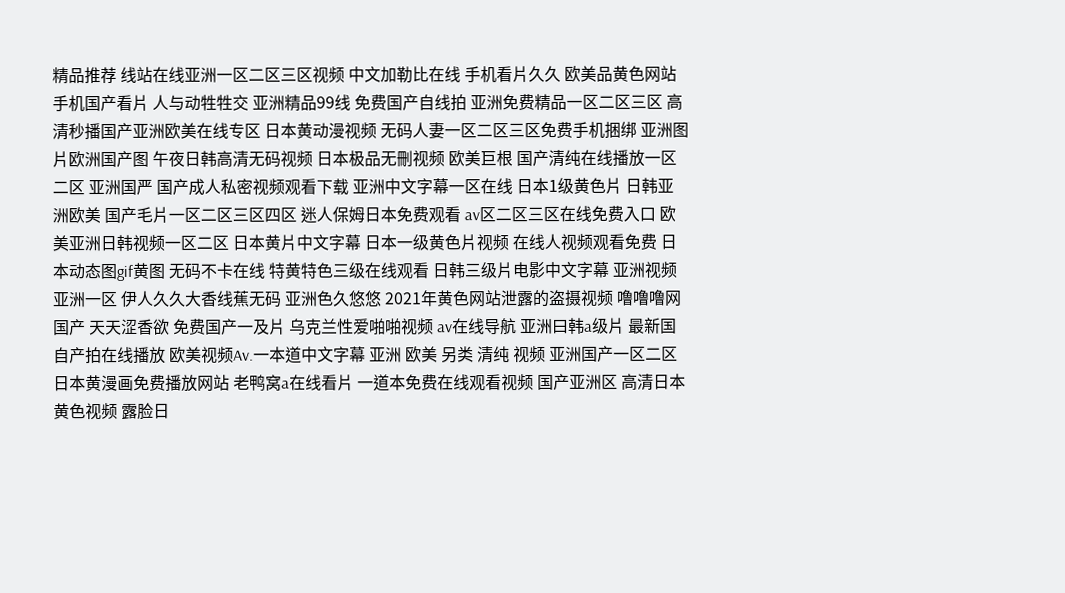精品推荐 线站在线亚洲一区二区三区视频 中文加勒比在线 手机看片久久 欧美品黄色网站 手机国产看片 人与动牲牲交 亚洲精品99线 免费国产自线拍 亚洲免费精品一区二区三区 高清秒播国产亚洲欧美在线专区 日本黄动漫视频 无码人妻一区二区三区免费手机捆绑 亚洲图片欧洲国产图 午夜日韩高清无码视频 日本极品无刪视频 欧美巨根 国产清纯在线播放一区二区 亚洲国严 国产成人私密视频观看下载 亚洲中文字幕一区在线 日本1级黄色片 日韩亚洲欧美 国产毛片一区二区三区四区 迷人保姆日本免费观看 av区二区三区在线免费入口 欧美亚洲日韩视频一区二区 日本黄片中文字幕 日本一级黄色片视频 在线人视频观看免费 日本动态图gif黄图 无码不卡在线 特黄特色三级在线观看 日韩三级片电影中文字幕 亚洲视频亚洲一区 伊人久久大香线蕉无码 亚洲色久悠悠 2021年黄色网站泄露的盗摄视频 噜噜噜网国产 天天涩香欲 免费国产一及片 乌克兰性爱啪啪视频 av在线导航 亚洲曰韩a级片 最新国自产拍在线播放 欧美视频Av.一本道中文字幕 亚洲 欧美 另类 清纯 视频 亚洲国产一区二区 日本黄漫画免费播放网站 老鸭窝a在线看片 一道本免费在线观看视频 国产亚洲区 高清日本黄色视频 露脸日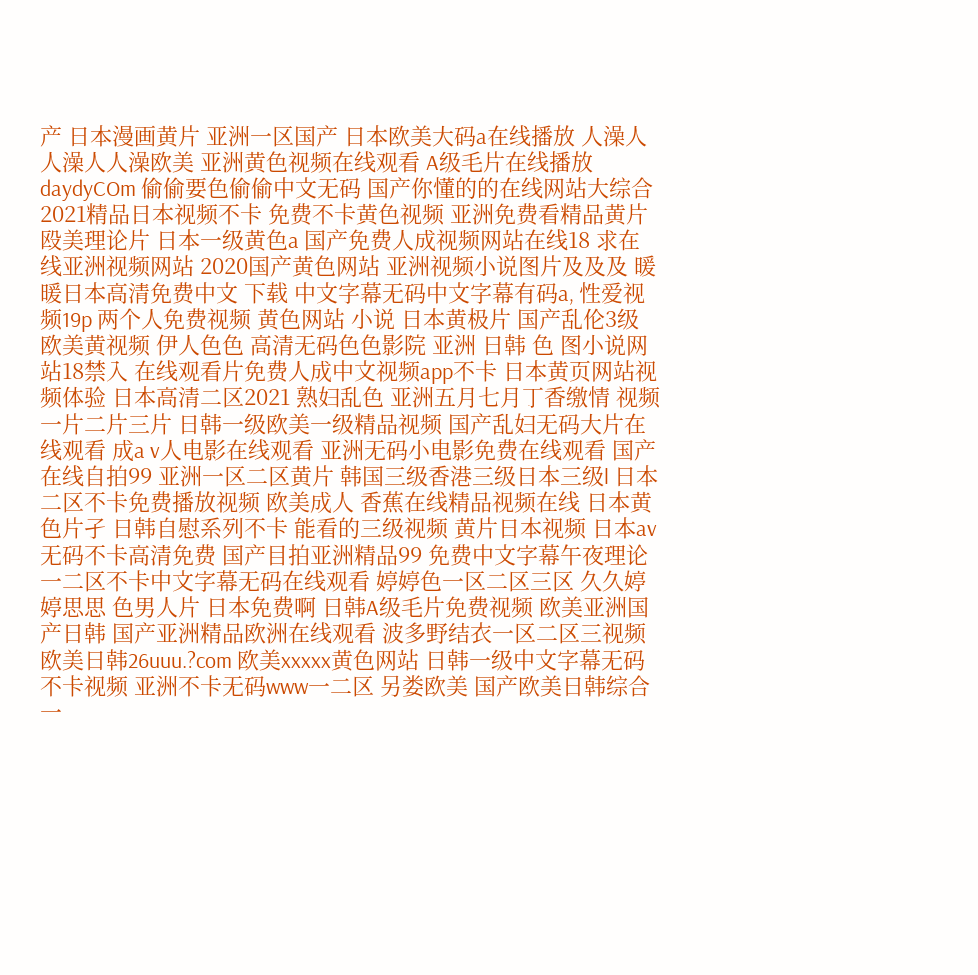产 日本漫画黄片 亚洲一区国产 日本欧美大码a在线播放 人澡人人澡人人澡欧美 亚洲黄色视频在线观看 A级毛片在线播放daydyCOm 偷偷要色偷偷中文无码 国产你懂的的在线网站大综合 2021精品日本视频不卡 免费不卡黄色视频 亚洲免费看精品黄片 殴美理论片 日本一级黄色a 国产免费人成视频网站在线18 求在线亚洲视频网站 2020国产黄色网站 亚洲视频小说图片及及及 暖暖日本高清免费中文 下载 中文字幕无码中文字幕有码a, 性爱视频19p 两个人免费视频 黄色网站 小说 日本黄极片 国产乱伦3级 欧美黄视频 伊人色色 高清无码色色影院 亚洲 日韩 色 图小说网站18禁入 在线观看片免费人成中文视频app不卡 日本黄页网站视频体验 日本高清二区2021 熟妇乱色 亚洲五月七月丁香缴情 视频一片二片三片 日韩一级欧美一级精品视频 国产乱妇无码大片在线观看 成a v人电影在线观看 亚洲无码小电影免费在线观看 国产在线自拍99 亚洲一区二区黄片 韩国三级香港三级日本三级l 日本二区不卡免费播放视频 欧美成人 香蕉在线精品视频在线 日本黄色片孑 日韩自慰系列不卡 能看的三级视频 黄片日本视频 日本av无码不卡高清免费 国产目拍亚洲精品99 免费中文字幕午夜理论 一二区不卡中文字幕无码在线观看 婷婷色一区二区三区 久久婷婷思思 色男人片 日本免费啊 日韩A级毛片免费视频 欧美亚洲国产日韩 国产亚洲精品欧洲在线观看 波多野结衣一区二区三视频 欧美日韩26uuu.?com 欧美xxxxx黄色网站 日韩一级中文字幕无码不卡视频 亚洲不卡无码www一二区 另娄欧美 国产欧美日韩综合一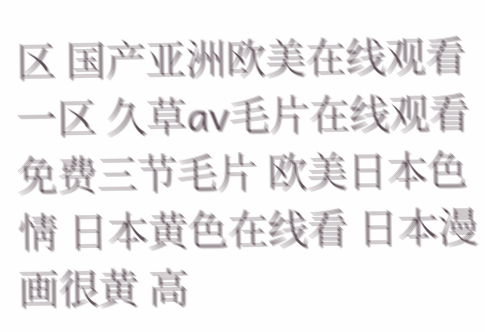区 国产亚洲欧美在线观看一区 久草av毛片在线观看 免费三节毛片 欧美日本色情 日本黄色在线看 日本漫画很黄 高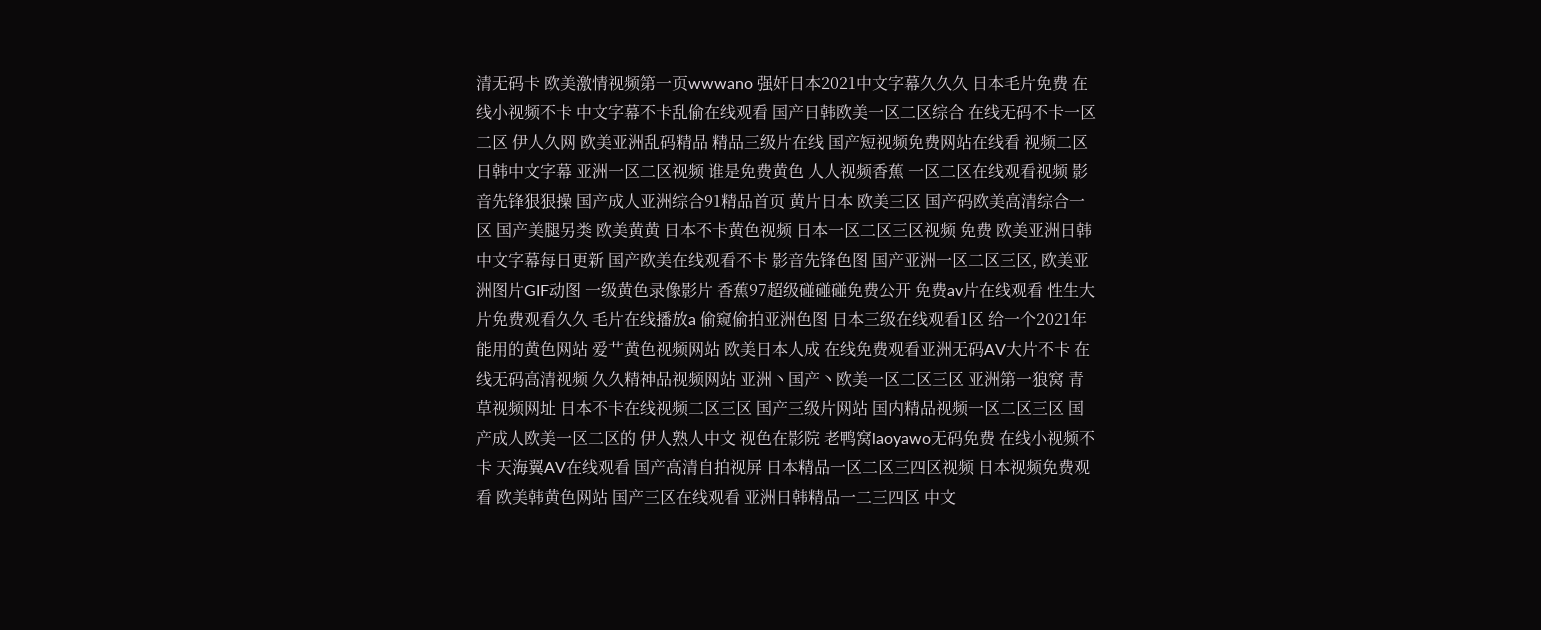清无码卡 欧美激情视频第一页wwwano 强奸日本2021中文字幕久久久 日本毛片免费 在线小视频不卡 中文字幕不卡乱偷在线观看 国产日韩欧美一区二区综合 在线无码不卡一区二区 伊人久网 欧美亚洲乱码精品 精品三级片在线 国产短视频免费网站在线看 视频二区日韩中文字幕 亚洲一区二区视频 谁是免费黄色 人人视频香蕉 一区二区在线观看视频 影音先锋狠狠操 国产成人亚洲综合91精品首页 黄片日本 欧美三区 国产码欧美高清综合一区 国产美腿另类 欧美黄黄 日本不卡黄色视频 日本一区二区三区视频 免费 欧美亚洲日韩中文字幕每日更新 国产欧美在线观看不卡 影音先锋色图 国产亚洲一区二区三区, 欧美亚洲图片GIF动图 一级黄色录像影片 香蕉97超级碰碰碰免费公开 免费av片在线观看 性生大片免费观看久久 毛片在线播放a 偷窥偷拍亚洲色图 日本三级在线观看1区 给一个2021年能用的黄色网站 爱艹黄色视频网站 欧美日本人成 在线免费观看亚洲无码AV大片不卡 在线无码高清视频 久久精神品视频网站 亚洲丶国产丶欧美一区二区三区 亚洲第一狼窝 青草视频网址 日本不卡在线视频二区三区 国产三级片网站 国内精品视频一区二区三区 国产成人欧美一区二区的 伊人熟人中文 视色在影院 老鸭窝laoyawo无码免费 在线小视频不卡 天海翼AV在线观看 国产高清自拍视屏 日本精品一区二区三四区视频 日本视频免费观看 欧美韩黄色网站 国产三区在线观看 亚洲日韩精品一二三四区 中文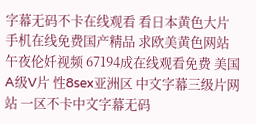字幕无码不卡在线观看 看日本黄色大片 手机在线免费国产精品 求欧美黄色网站 午夜伦奷视频 67194成在线观看免费 美国A级V片 性8sex亚洲区 中文字幕三级片网站 一区不卡中文字幕无码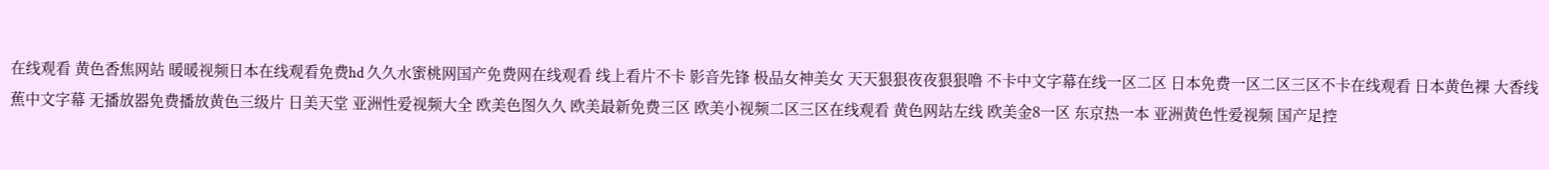在线观看 黄色香焦网站 暖暖视频日本在线观看免费hd 久久水蜜桃网国产免费网在线观看 线上看片不卡 影音先锋 极品女神美女 天天狠狠夜夜狠狠噜 不卡中文字幕在线一区二区 日本免费一区二区三区不卡在线观看 日本黄色裸 大香线蕉中文字幕 无播放器免费播放黄色三级片 日美天堂 亚洲性爱视频大全 欧美色图久久 欧美最新免费三区 欧美小视频二区三区在线观看 黄色网站左线 欧美金8一区 东京热一本 亚洲黄色性爱视频 国产足控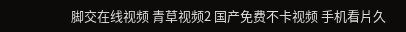脚交在线视频 青草视频2 国产免费不卡视频 手机看片久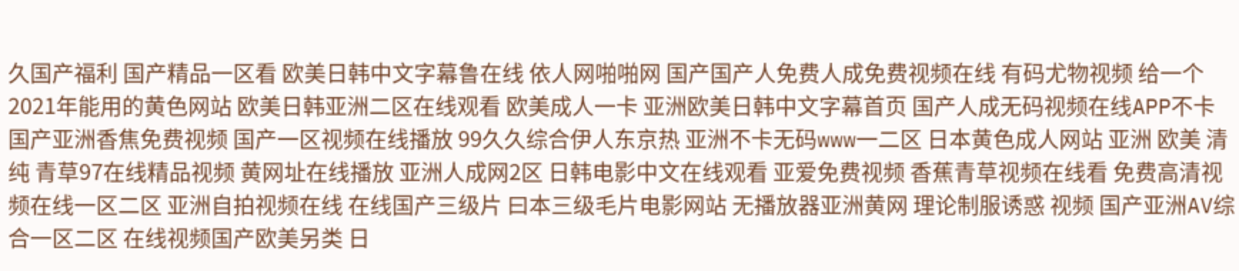久国产福利 国产精品一区看 欧美日韩中文字幕鲁在线 依人网啪啪网 国产国产人免费人成免费视频在线 有码尤物视频 给一个2021年能用的黄色网站 欧美日韩亚洲二区在线观看 欧美成人一卡 亚洲欧美日韩中文字幕首页 国产人成无码视频在线APP不卡 国产亚洲香焦免费视频 国产一区视频在线播放 99久久综合伊人东京热 亚洲不卡无码www一二区 日本黄色成人网站 亚洲 欧美 清纯 青草97在线精品视频 黄网址在线播放 亚洲人成网2区 日韩电影中文在线观看 亚爱免费视频 香蕉青草视频在线看 免费高清视频在线一区二区 亚洲自拍视频在线 在线国产三级片 曰本三级毛片电影网站 无播放器亚洲黄网 理论制服诱惑 视频 国产亚洲AV综合一区二区 在线视频国产欧美另类 日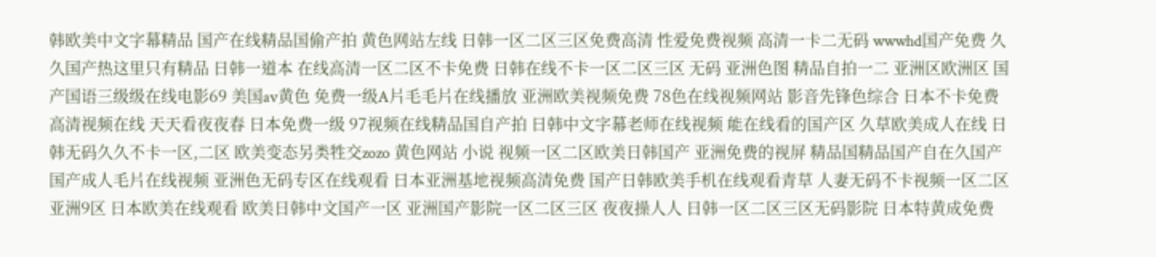韩欧美中文字幕精品 国产在线精品国偷产拍 黄色网站左线 日韩一区二区三区免费高清 性爱免费视频 高清一卡二无码 wwwhd国产免费 久久国产热这里只有精品 日韩一道本 在线高清一区二区不卡免费 日韩在线不卡一区二区三区 无码 亚洲色图 精品自拍一二 亚洲区欧洲区 国产国语三级级在线电影69 美国av黄色 免费一级A片毛毛片在线播放 亚洲欧美视频免费 78色在线视频网站 影音先锋色综合 日本不卡免费高清视频在线 天天看夜夜春 日本免费一级 97视频在线精品国自产拍 日韩中文字幕老师在线视频 能在线看的国产区 久草欧美成人在线 日韩无码久久不卡一区,二区 欧美变态另类牲交zozo 黄色网站 小说 视频一区二区欧美日韩国产 亚洲免费的视屏 精品国精品国产自在久国产 国产成人毛片在线视频 亚洲色无码专区在线观看 日本亚洲基地视频高清免费 国产日韩欧美手机在线观看青草 人妻无码不卡视频一区二区 亚洲9区 日本欧美在线观看 欧美日韩中文国产一区 亚洲国产影院一区二区三区 夜夜操人人 日韩一区二区三区无码影院 日本特黄成免费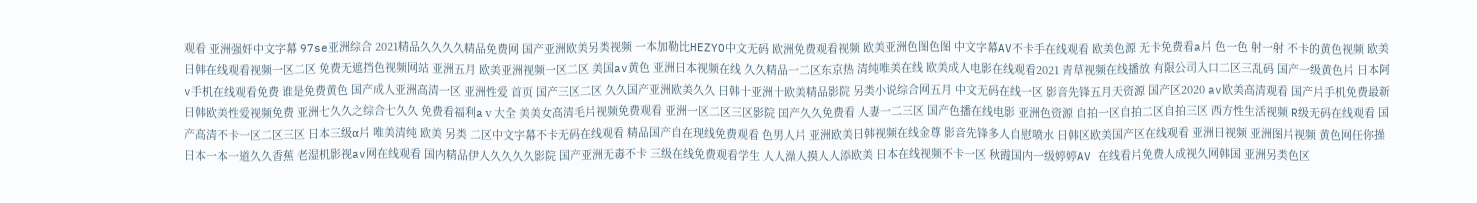观看 亚洲强奸中文字幕 97se亚洲综合 2021精品久久久久精品免费网 国产亚洲欧美另类视频 一本加勒比HEZYO中文无码 欧洲免费观看视频 欧美亚洲色图色图 中文字幕AV不卡手在线观看 欧美色源 无卡免费看a片 色一色 射一射 不卡的黄色视频 欧美日韩在线观看视频一区二区 免费无遮挡色视频网站 亚洲五月 欧美亚洲视频一区二区 美国av黄色 亚洲日本视频在线 久久精品一二区东京热 清纯唯美在线 欧美成人电影在线观看2021 青草视频在线播放 有限公司入口二区三乱码 国产一级黄色片 日本阿v手机在线观看免费 谁是免费黄色 国产成人亚洲高清一区 亚洲性爱 首页 国产三区二区 久久国产亚洲欧美久久 日韩十亚洲十欧美精品影院 另类小说综合网五月 中文无码在线一区 影音先锋五月天资源 国产区2020 av欧美高清观看 国产片手机免费最新 日韩欧美性爱视频免费 亚洲七久久之综合七久久 免费看福利aⅴ大全 美美女高清毛片视频免费观看 亚洲一区二区三区影院 囯产久久免费看 人妻一二三区 国产色播在线电影 亚洲色资源 自拍一区自拍二区自拍三区 西方性生活视频 R级无码在线观看 国产高清不卡一区二区三区 日本三级α片 唯美清纯 欧美 另类 二区中文字幕不卡无码在线观看 精品国产自在现线免费观看 色男人片 亚洲欧美日韩视频在线金尊 影音先锋多人自慰喷水 日韩区欧美国产区在线观看 亚洲日视频 亚洲图片视频 黄色网任你操 日本一本一道久久香蕉 老湿机影视av网在线观看 国内精品伊人久久久久影院 国产亚洲无毒不卡 三级在线免费观看学生 人人澡人摸人人添欧美 日本在线视频不卡一区 秋霞国内一级婷婷AV 在线看片免费人成视久网韩国 亚洲另类色区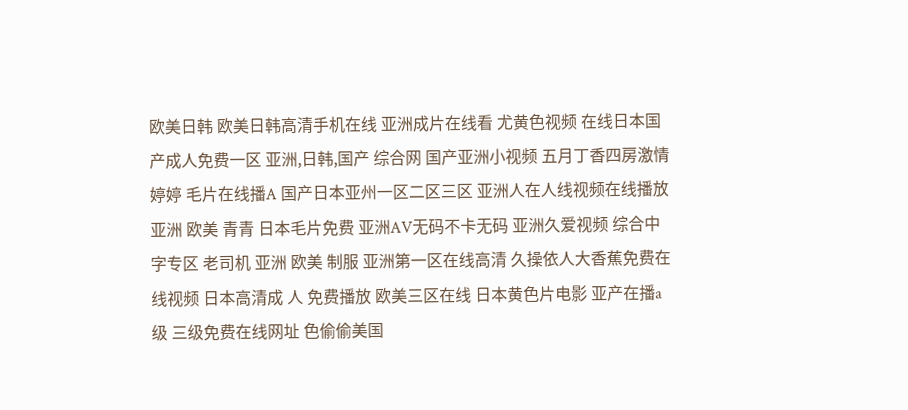欧美日韩 欧美日韩高清手机在线 亚洲成片在线看 尤黄色视频 在线日本国产成人免费一区 亚洲,日韩,国产 综合网 国产亚洲小视频 五月丁香四房激情婷婷 毛片在线播A 国产日本亚州一区二区三区 亚洲人在人线视频在线播放 亚洲 欧美 青青 日本毛片免费 亚洲AV无码不卡无码 亚洲久爱视频 综合中字专区 老司机 亚洲 欧美 制服 亚洲第一区在线高清 久操依人大香蕉免费在线视频 日本高清成 人 免费播放 欧美三区在线 日本黄色片电影 亚产在播a级 三级免费在线网址 色偷偷美国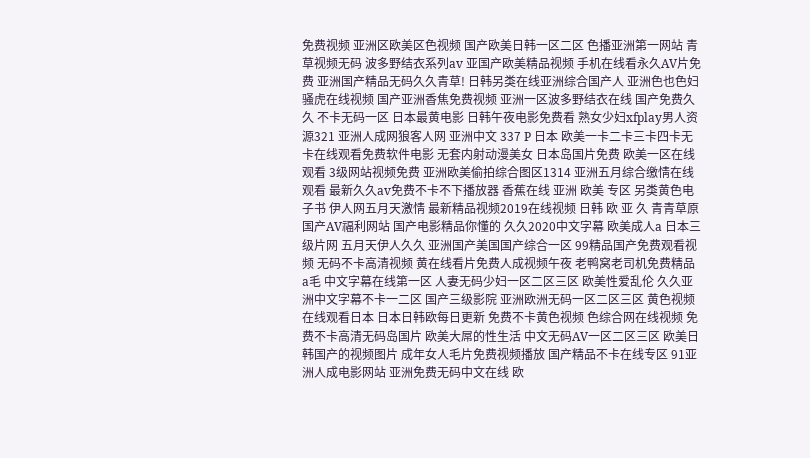免费视频 亚洲区欧美区色视频 国产欧美日韩一区二区 色播亚洲第一网站 青草视频无码 波多野结衣系列av 亚国产欧美精品视频 手机在线看永久AV片免费 亚洲国产精品无码久久青草! 日韩另类在线亚洲综合国产人 亚洲色也色妇 骚虎在线视频 国产亚洲香焦免费视频 亚洲一区波多野结衣在线 国产免费久久 不卡无码一区 日本最黄电影 日韩午夜电影免费看 熟女少妇xfplay男人资源321 亚洲人成网狼客人网 亚洲中文 337 P 日本 欧美一卡二卡三卡四卡无卡在线观看免费软件电影 无套内射动漫美女 日本岛国片免费 欧美一区在线观看 3级网站视频免费 亚洲欧美偷拍综合图区1314 亚洲五月综合缴情在线观看 最新久久av免费不卡不下播放器 香蕉在线 亚洲 欧美 专区 另类黄色电子书 伊人网五月天激情 最新精品视频2019在线视频 日韩 欧 亚 久 青青草原国产AV福利网站 国产电影精品你懂的 久久2020中文字幕 欧美成人a 日本三级片网 五月天伊人久久 亚洲国产美国国产综合一区 99精品国产免费观看视频 无码不卡高清视频 黄在线看片免费人成视频午夜 老鸭窝老司机免费精品a毛 中文字幕在线第一区 人妻无码少妇一区二区三区 欧美性爱乱伦 久久亚洲中文字幕不卡一二区 国产三级影院 亚洲欧洲无码一区二区三区 黄色视频在线观看日本 日本日韩欧每日更新 免费不卡黄色视频 色综合网在线视频 免费不卡高清无码岛国片 欧美大屌的性生活 中文无码AV一区二区三区 欧美日韩国产的视频图片 成年女人毛片免费视频播放 国产精品不卡在线专区 91亚洲人成电影网站 亚洲免费无码中文在线 欧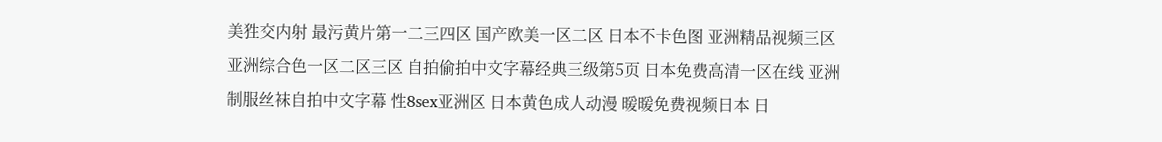美狌交内射 最污黄片第一二三四区 国产欧美一区二区 日本不卡色图 亚洲精品视频三区 亚洲综合色一区二区三区 自拍偷拍中文字幕经典三级第5页 日本免费高清一区在线 亚洲制服丝袜自拍中文字幕 性8sex亚洲区 日本黄色成人动漫 暖暖免费视频日本 日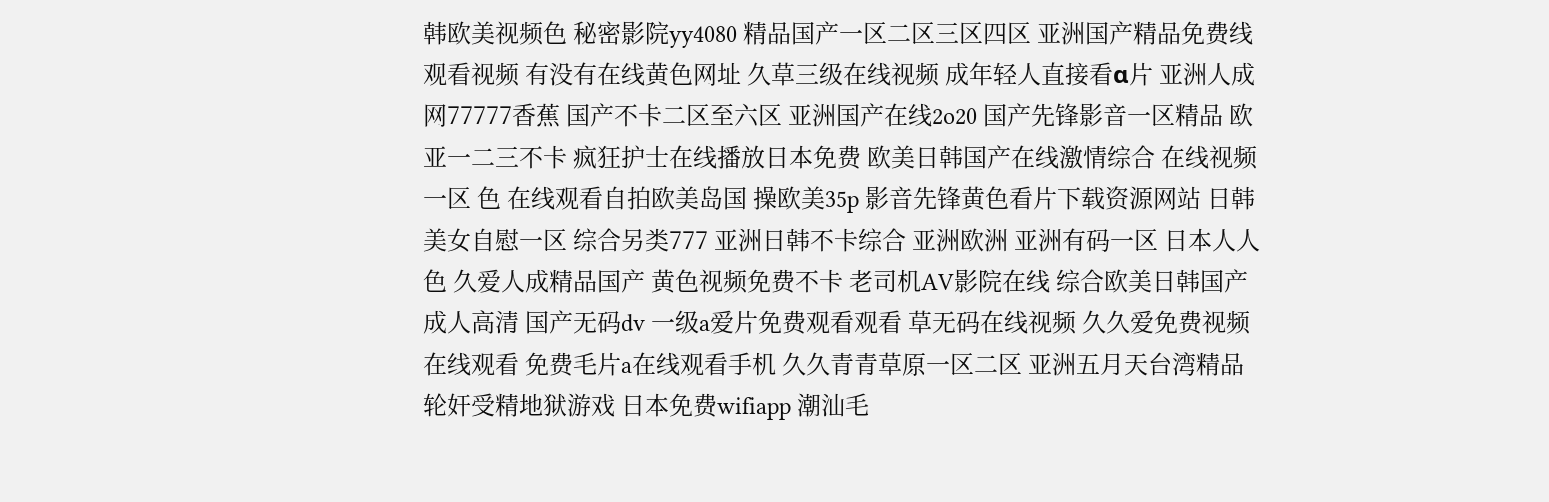韩欧美视频色 秘密影院yy4080 精品国产一区二区三区四区 亚洲国产精品免费线观看视频 有没有在线黄色网址 久草三级在线视频 成年轻人直接看α片 亚洲人成网77777香蕉 国产不卡二区至六区 亚洲国产在线2o20 国产先锋影音一区精品 欧亚一二三不卡 疯狂护士在线播放日本免费 欧美日韩国产在线激情综合 在线视频 一区 色 在线观看自拍欧美岛国 操欧美35p 影音先锋黄色看片下载资源网站 日韩美女自慰一区 综合另类777 亚洲日韩不卡综合 亚洲欧洲 亚洲有码一区 日本人人色 久爱人成精品国产 黄色视频免费不卡 老司机AV影院在线 综合欧美日韩国产成人高清 国产无码dv 一级a爱片免费观看观看 草无码在线视频 久久爱免费视频在线观看 免费毛片a在线观看手机 久久青青草原一区二区 亚洲五月天台湾精品 轮奸受精地狱游戏 日本免费wifiapp 潮汕毛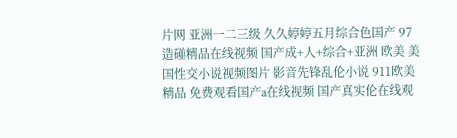片网 亚洲一二三级 久久婷婷五月综合色国产 97造碰精品在线视频 国产成+人+综合+亚洲 欧美 美国性交小说视频图片 影音先锋乱伦小说 911欧美精品 免费观看国产a在线视频 国产真实伦在线观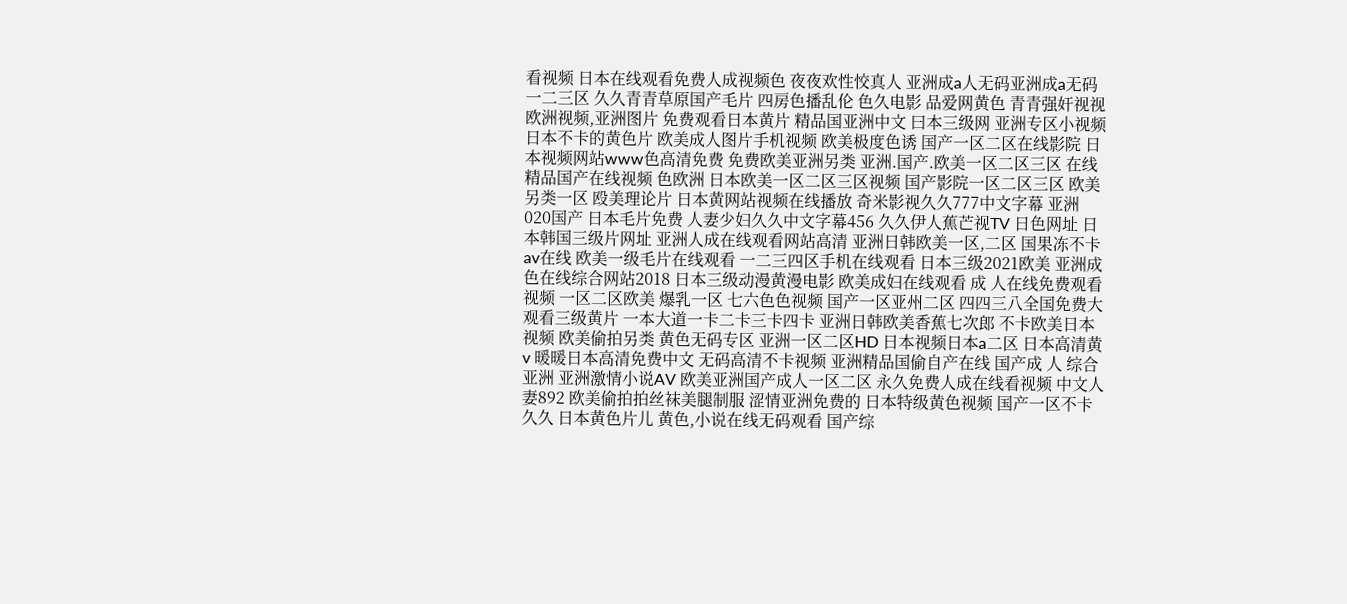看视频 日本在线观看免费人成视频色 夜夜欢性恔真人 亚洲成a人无码亚洲成a无码一二三区 久久青青草原国产毛片 四房色播乱伦 色久电影 品爱网黄色 青青强奸视视 欧洲视频,亚洲图片 免费观看日本黄片 精品国亚洲中文 曰本三级网 亚洲专区小视频 日本不卡的黄色片 欧美成人图片手机视频 欧美极度色诱 国产一区二区在线影院 日本视频网站www色高清免费 免费欧美亚洲另类 亚洲.国产.欧美一区二区三区 在线精品国产在线视频 色欧洲 日本欧美一区二区三区视频 国产影院一区二区三区 欧美另类一区 殴美理论片 日本黄网站视频在线播放 奇米影视久久777中文字幕 亚洲 020国产 日本毛片免费 人妻少妇久久中文字幕456 久久伊人蕉芒视TV 日色网址 日本韩国三级片网址 亚洲人成在线观看网站高清 亚洲日韩欧美一区,二区 国果冻不卡av在线 欧美一级毛片在线观看 一二三四区手机在线观看 日本三级2021欧美 亚洲成色在线综合网站2018 日本三级动漫黄漫电影 欧美成妇在线观看 成 人在线免费观看视频 一区二区欧美 爆乳一区 七六色色视频 国产一区亚州二区 四四三八全国免费大观看三级黄片 一本大道一卡二卡三卡四卡 亚洲日韩欧美香蕉七次郎 不卡欧美日本视频 欧美偷拍另类 黄色无码专区 亚洲一区二区HD 日本视频日本a二区 日本高清黄v 暖暖日本高清免费中文 无码高清不卡视频 亚洲精品国偷自产在线 国产成 人 综合 亚洲 亚洲激情小说AV 欧美亚洲国产成人一区二区 永久免费人成在线看视频 中文人妻892 欧美偷拍拍丝袜美腿制服 涩情亚洲免费的 日本特级黄色视频 国产一区不卡久久 日本黄色片儿 黄色,小说在线无码观看 国产综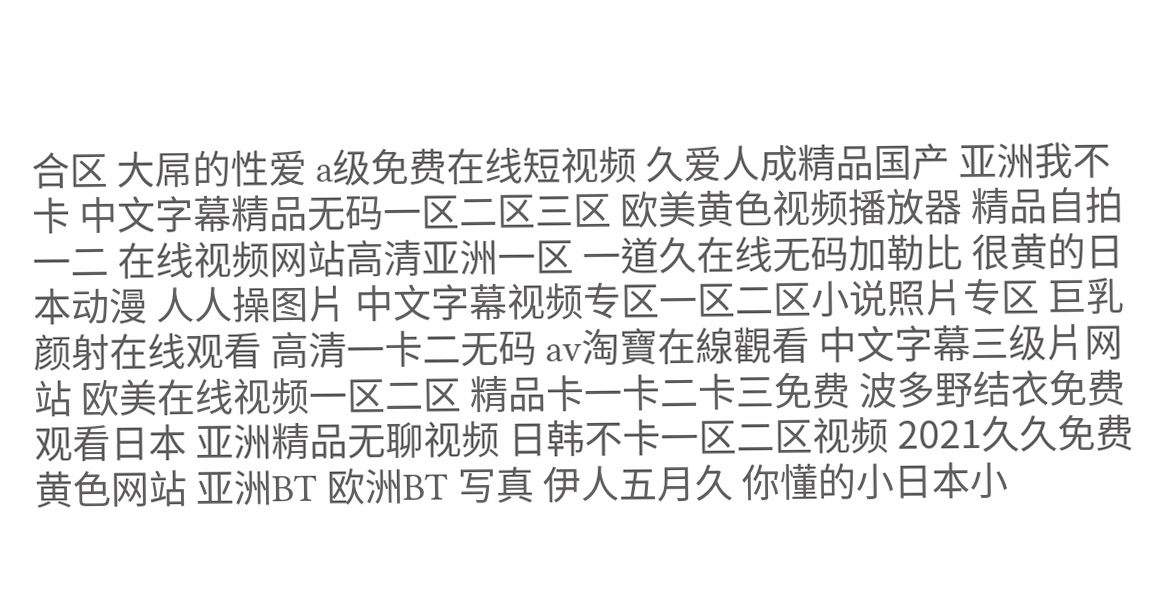合区 大屌的性爱 a级免费在线短视频 久爱人成精品国产 亚洲我不卡 中文字幕精品无码一区二区三区 欧美黄色视频播放器 精品自拍一二 在线视频网站高清亚洲一区 一道久在线无码加勒比 很黄的日本动漫 人人操图片 中文字幕视频专区一区二区小说照片专区 巨乳颜射在线观看 高清一卡二无码 av淘寶在線觀看 中文字幕三级片网站 欧美在线视频一区二区 精品卡一卡二卡三免费 波多野结衣免费观看日本 亚洲精品无聊视频 日韩不卡一区二区视频 2021久久免费黄色网站 亚洲BT 欧洲BT 写真 伊人五月久 你懂的小日本小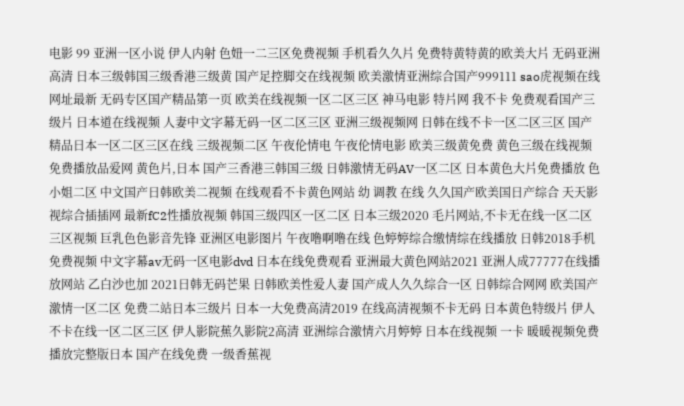电影 99 亚洲一区小说 伊人内射 色妞一二三区免费视频 手机看久久片 免费特黄特黄的欧美大片 无码亚洲高清 日本三级韩国三级香港三级黄 国产足控脚交在线视频 欧美激情亚洲综合国产999111 sao虎视频在线网址最新 无码专区国产精品第一页 欧美在线视频一区二区三区 神马电影 特片网 我不卡 免费观看国产三级片 日本道在线视频 人妻中文字幕无码一区二区三区 亚洲三级视频网 日韩在线不卡一区二区三区 国产精品日本一区二区三区在线 三级视频二区 午夜伦情电 午夜伦情电影 欧美三级黄免费 黄色三级在线视频免费播放品爱网 黄色片,日本 国产三香港三韩国三级 日韩激情无码AV一区二区 日本黄色大片免费播放 色小姐二区 中文国产日韩欧美二视频 在线观看不卡黄色网站 幼 调教 在线 久久国产欧美国日产综合 天天影视综合插插网 最新fC2性播放视频 韩国三级四区一区二区 日本三级2020 毛片网站,不卡无在线一区二区三区视频 巨乳色色影音先锋 亚洲区电影图片 午夜噜啊噜在线 色婷婷综合缴情综在线播放 日韩2018手机免费视频 中文字幕av无码一区电影dvd 日本在线免费观看 亚洲最大黄色网站2021 亚洲人成77777在线播放网站 乙白沙也加 2021日韩无码芒果 日韩欧美性爱人妻 国产成人久久综合一区 日韩综合网网 欧美国产激情一区二区 免费二站日本三级片 日本一大免费高清2019 在线高清视频不卡无码 日本黄色特级片 伊人不卡在线一区二区三区 伊人影院蕉久影院2高清 亚洲综合激情六月婷婷 日本在线视频 一卡 暖暖视频免费播放完整版日本 国产在线免费 一级香蕉视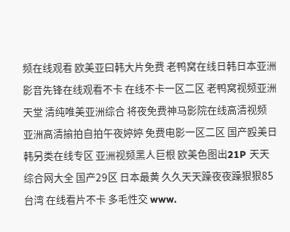频在线观看 欧美亚曰韩大片免费 老鸭窝在线日韩日本亚洲 影音先锋在线观看不卡 在线不卡一区二区 老鸭窝视频亚洲天堂 清纯唯美亚洲综合 将夜免费神马影院在线高清视频 亚洲高清揄拍自拍午夜婷婷 免费电影一区二区 国产殴美日韩另类在线专区 亚洲视频黑人巨根 欧美色图出21P 天天综合网大全 国产29区 日本最黄 久久天天躁夜夜躁狠狠85台湾 在线看片不卡 多毛性交 www.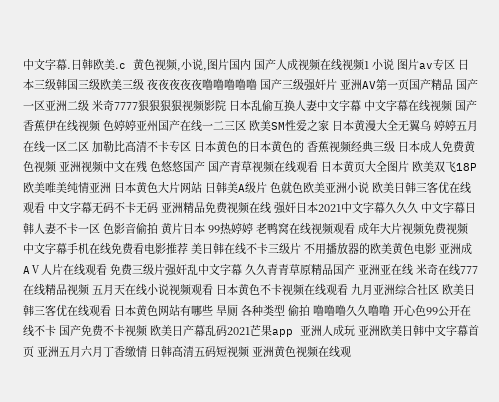中文字幕.日韩欧美.c 黄色视频,小说,图片国内 国产人成视频在线视频1 小说 图片av专区 日本三级韩国三级欧美三级 夜夜夜夜夜噜噜噜噜噜 国产三级强奸片 亚洲AV第一页国产精品 国产一区亚洲二级 米奇7777狠狠狠狠视频影院 日本乱偷互换人妻中文字幕 中文字幕在线视频 国产香蕉伊在线视频 色婷婷亚州国产在线一二三区 欧美SM性爱之家 日本黄漫大全无翼乌 婷婷五月在线一区二区 加勒比高清不卡专区 日本黄色的日本黄色的 香蕉视频经典三级 日本成人免费黄色视频 亚洲视频中文在残 色悠悠国产 国产青草视频在线观看 日本黄页大全图片 欧美双飞18P 欧美唯美纯情亚洲 日本黄色大片网站 日韩美A级片 色就色欧美亚洲小说 欧美日韩三客优在线观看 中文字幕无码不卡无码 亚洲精品免费视频在线 强奸日本2021中文字幕久久久 中文字幕日韩人妻不卡一区 色影音偷拍 黄片日本 99热婷婷 老鸭窝在线视频观看 成年大片视频免费视频 中文字幕手机在线免费看电影推荐 美日韩在线不卡三级片 不用播放器的欧美黄色电影 亚洲成AⅤ人片在线观看 免费三级片强奸乱中文字幕 久久青青草原精品国产 亚洲亚在线 米奇在线777在线精品视频 五月天在线小说视频观看 日本黄色不卡视频在线观看 九月亚洲综合社区 欧美日韩三客优在线观看 日本黄色网站有哪些 旱厕 各种类型 偷拍 噜噜噜久久噜噜 开心色99公开在线不卡 国产免费不卡视频 欧美日产幕乱码2021芒果app 亚洲人成玩 亚洲欧美日韩中文字幕首页 亚洲五月六月丁香缴情 日韩高清五码短视频 亚洲黄色视频在线观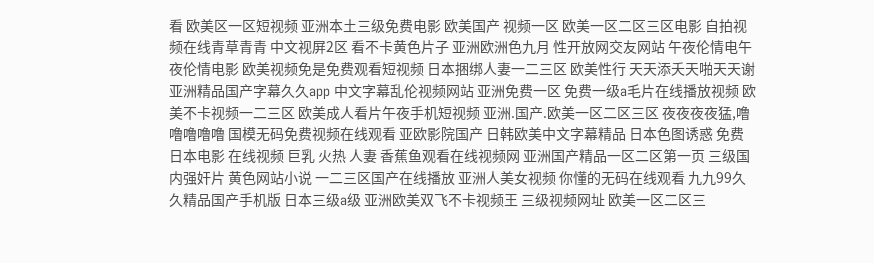看 欧美区一区短视频 亚洲本土三级免费电影 欧美国产 视频一区 欧美一区二区三区电影 自拍视频在线青草青青 中文视屏2区 看不卡黄色片子 亚洲欧洲色九月 性开放网交友网站 午夜伦情电午夜伦情电影 欧美视频免是免费观看短视频 日本捆绑人妻一二三区 欧美性行 天天添夭天啪天天谢 亚洲精品国产字幕久久app 中文字幕乱伦视频网站 亚洲免费一区 免费一级a毛片在线播放视频 欧美不卡视频一二三区 欧美成人看片午夜手机短视频 亚洲.国产.欧美一区二区三区 夜夜夜夜猛,噜噜噜噜噜 国模无码免费视频在线观看 亚欧影院国产 日韩欧美中文字幕精品 日本色图诱惑 免费日本电影 在线视频 巨乳 火热 人妻 香蕉鱼观看在线视频网 亚洲国产精品一区二区第一页 三级国内强奸片 黄色网站小说 一二三区国产在线播放 亚洲人美女视频 你懂的无码在线观看 九九99久久精品国产手机版 日本三级a级 亚洲欧美双飞不卡视频王 三级视频网址 欧美一区二区三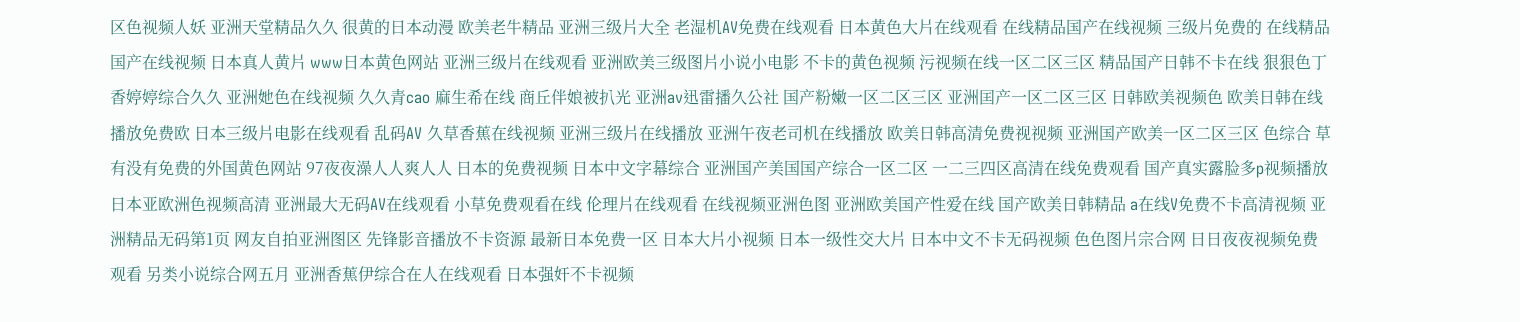区色视频人妖 亚洲天堂精品久久 很黄的日本动漫 欧美老牛精品 亚洲三级片大全 老湿机AV免费在线观看 日本黄色大片在线观看 在线精品国产在线视频 三级片免费的 在线精品国产在线视频 日本真人黄片 www日本黄色网站 亚洲三级片在线观看 亚洲欧美三级图片小说小电影 不卡的黄色视频 污视频在线一区二区三区 精品国产日韩不卡在线 狠狠色丁香婷婷综合久久 亚洲她色在线视频 久久青cao 麻生希在线 商丘伴娘被扒光 亚洲av迅雷播久公社 国产粉嫩一区二区三区 亚洲囯产一区二区三区 日韩欧美视频色 欧美日韩在线播放免费欧 日本三级片电影在线观看 乱码AV 久草香蕉在线视频 亚洲三级片在线播放 亚洲午夜老司机在线播放 欧美日韩高清免费视视频 亚洲国产欧美一区二区三区 色综合 草 有没有免费的外国黄色网站 97夜夜澡人人爽人人 日本的免费视频 日本中文字幕综合 亚洲国产美国国产综合一区二区 一二三四区高清在线免费观看 国产真实露脸多p视频播放 日本亚欧洲色视频高清 亚洲最大无码AⅤ在线观看 小草免费观看在线 伦理片在线观看 在线视频亚洲色图 亚洲欧美国产性爱在线 国产欧美日韩精品 a在线V免费不卡高清视频 亚洲精品无码第1页 网友自拍亚洲图区 先锋影音播放不卡资源 最新日本免费一区 日本大片小视频 日本一级性交大片 日本中文不卡无码视频 色色图片宗合网 日日夜夜视频免费观看 另类小说综合网五月 亚洲香蕉伊综合在人在线观看 日本强奸不卡视频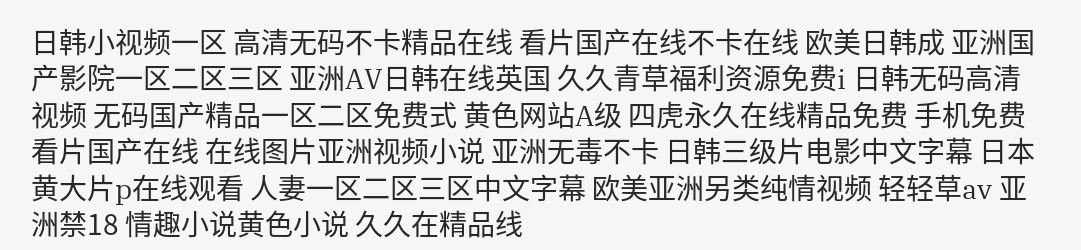日韩小视频一区 高清无码不卡精品在线 看片国产在线不卡在线 欧美日韩成 亚洲国产影院一区二区三区 亚洲AV日韩在线英国 久久青草福利资源免费i 日韩无码高清视频 无码国产精品一区二区免费式 黄色网站A级 四虎永久在线精品免费 手机免费看片国产在线 在线图片亚洲视频小说 亚洲无毒不卡 日韩三级片电影中文字幕 日本黄大片p在线观看 人妻一区二区三区中文字幕 欧美亚洲另类纯情视频 轻轻草av 亚洲禁18 情趣小说黄色小说 久久在精品线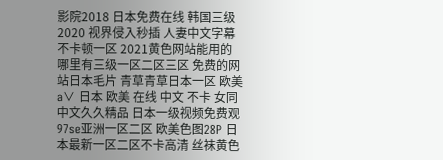影院2018 日本免费在线 韩国三级2020 视界侵入秒插 人妻中文字幕不卡顿一区 2021黄色网站能用的 哪里有三级一区二区三区 免费的网站日本毛片 青草青草日本一区 欧美a∨ 日本 欧美 在线 中文 不卡 女同中文久久精品 日本一级视频免费观 97se亚洲一区二区 欧美色图28P 日本最新一区二区不卡高清 丝袜黄色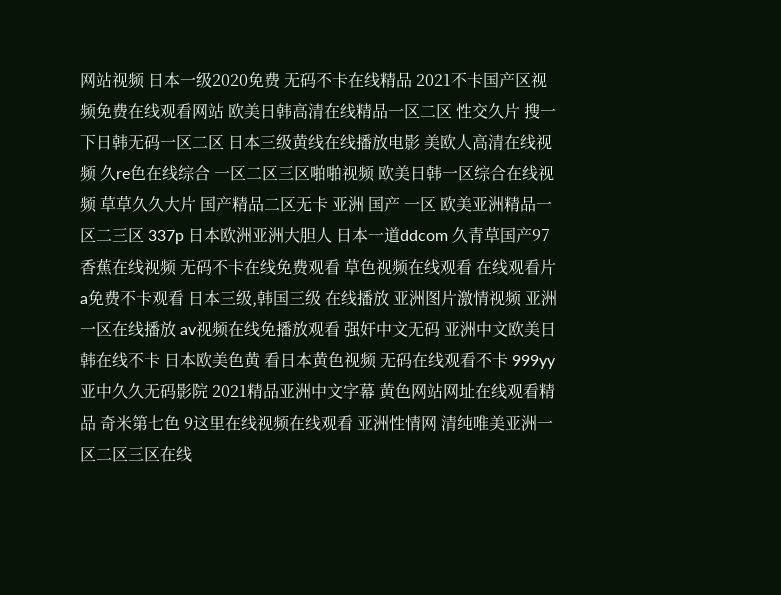网站视频 日本一级2020免费 无码不卡在线精品 2021不卡国产区视频免费在线观看网站 欧美日韩高清在线精品一区二区 性交久片 搜一下日韩无码一区二区 日本三级黄线在线播放电影 美欧人高清在线视频 久re色在线综合 一区二区三区啪啪视频 欧美日韩一区综合在线视频 草草久久大片 国产精品二区无卡 亚洲 国产 一区 欧美亚洲精品一区二三区 337p 日本欧洲亚洲大胆人 日本一道ddcom 久青草国产97香蕉在线视频 无码不卡在线免费观看 草色视频在线观看 在线观看片a免费不卡观看 日本三级,韩国三级 在线播放 亚洲图片激情视频 亚洲一区在线播放 av视频在线免播放观看 强奸中文无码 亚洲中文欧美日韩在线不卡 日本欧美色黄 看日本黄色视频 无码在线观看不卡 999yy亚中久久无码影院 2021精品亚洲中文字幕 黄色网站网址在线观看精品 奇米第七色 9这里在线视频在线观看 亚洲性情网 清纯唯美亚洲一区二区三区在线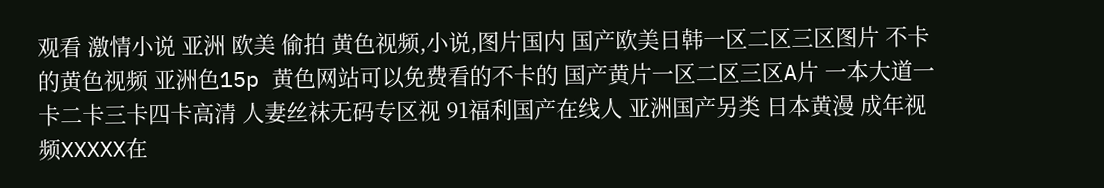观看 激情小说 亚洲 欧美 偷拍 黄色视频,小说,图片国内 国产欧美日韩一区二区三区图片 不卡的黄色视频 亚洲色15p 黄色网站可以免费看的不卡的 国产黄片一区二区三区A片 一本大道一卡二卡三卡四卡高清 人妻丝袜无码专区视 91福利国产在线人 亚洲国产另类 日本黄漫 成年视频XXXXX在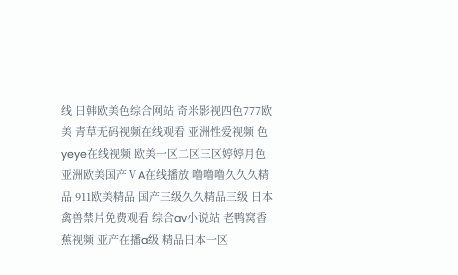线 日韩欧美色综合网站 奇米影视四色777欧美 青草无码视频在线观看 亚洲性爱视频 色yeye在线视频 欧美一区二区三区婷婷月色 亚洲欧美国产ⅤA在线播放 噜噜噜久久久精品 911欧美精品 国产三级久久精品三级 日本禽兽禁片免费观看 综合av小说站 老鸭窝香蕉视频 亚产在播a级 精品日本一区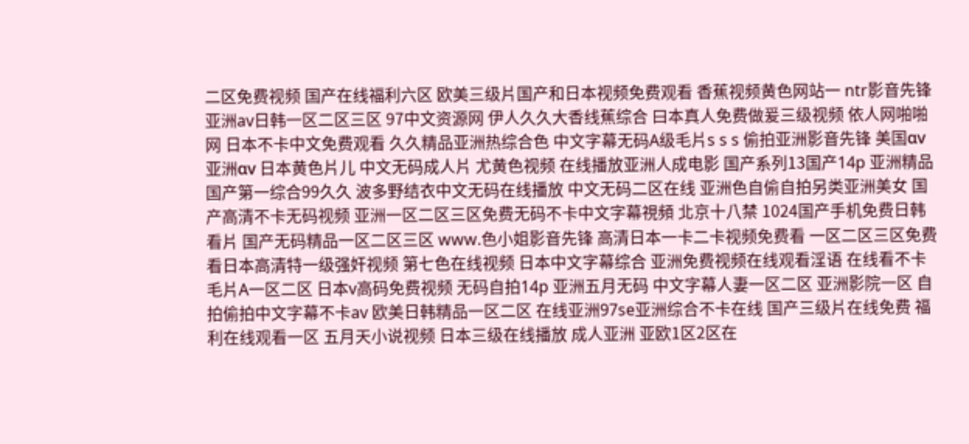二区免费视频 国产在线福利六区 欧美三级片国产和日本视频免费观看 香蕉视频黄色网站一 ntr影音先锋 亚洲av日韩一区二区三区 97中文资源网 伊人久久大香线蕉综合 曰本真人免费做爰三级视频 依人网啪啪网 日本不卡中文免费观看 久久精品亚洲热综合色 中文字幕无码A级毛片s s s 偷拍亚洲影音先锋 美国αv亚洲αv 日本黄色片儿 中文无码成人片 尤黄色视频 在线播放亚洲人成电影 国产系列13国产14p 亚洲精品国产第一综合99久久 波多野结衣中文无码在线播放 中文无码二区在线 亚洲色自偷自拍另类亚洲美女 国产高清不卡无码视频 亚洲一区二区三区免费无码不卡中文字幕視頻 北京十八禁 1024国产手机免费日韩看片 国产无码精品一区二区三区 www.色小姐影音先锋 高清日本一卡二卡视频免费看 一区二区三区免费看日本高清特一级强奸视频 第七色在线视频 日本中文字幕综合 亚洲免费视频在线观看淫语 在线看不卡毛片A一区二区 日本v高码免费视频 无码自拍14p 亚洲五月无码 中文字幕人妻一区二区 亚洲影院一区 自拍偷拍中文字幕不卡av 欧美日韩精品一区二区 在线亚洲97se亚洲综合不卡在线 国产三级片在线免费 福利在线观看一区 五月天小说视频 日本三级在线播放 成人亚洲 亚欧1区2区在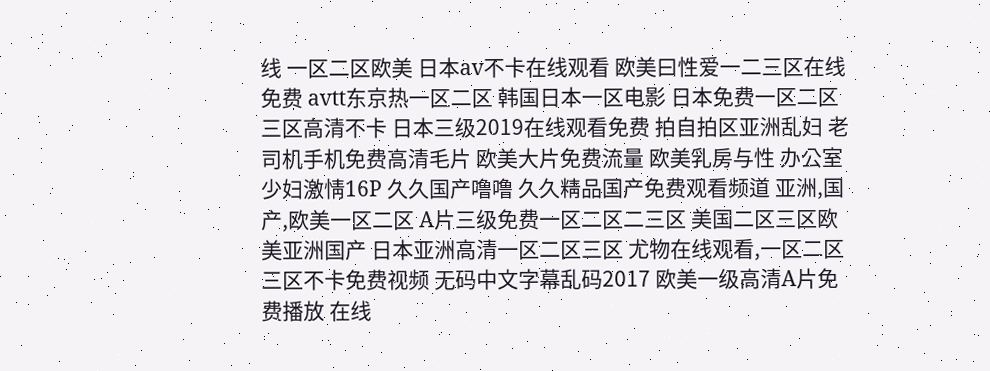线 一区二区欧美 日本av不卡在线观看 欧美曰性爱一二三区在线免费 avtt东京热一区二区 韩国日本一区电影 日本免费一区二区三区高清不卡 日本三级2019在线观看免费 拍自拍区亚洲乱妇 老司机手机免费高清毛片 欧美大片免费流量 欧美乳房与性 办公室少妇激情16P 久久国产噜噜 久久精品国产免费观看频道 亚洲,国产,欧美一区二区 A片三级免费一区二区二三区 美国二区三区欧美亚洲国产 日本亚洲高清一区二区三区 尤物在线观看,一区二区三区不卡免费视频 无码中文字幕乱码2017 欧美一级高清A片免费播放 在线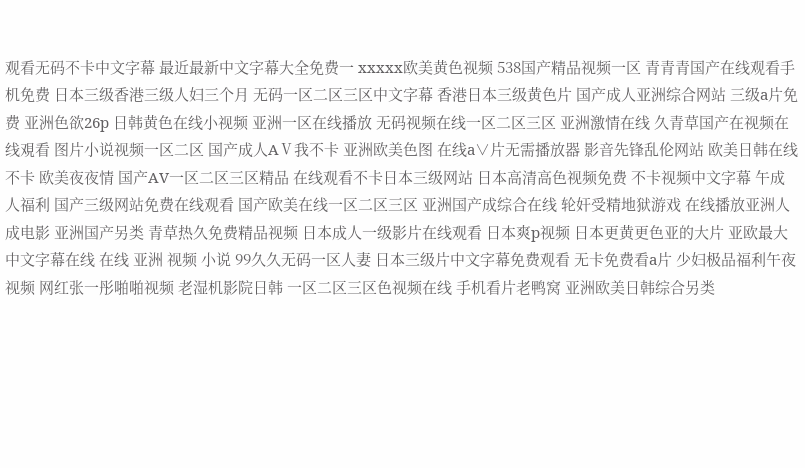观看无码不卡中文字幕 最近最新中文字幕大全免费一 xxxxx欧美黄色视频 538国产精品视频一区 青青青国产在线观看手机免费 日本三级香港三级人妇三个月 无码一区二区三区中文字幕 香港日本三级黄色片 国产成人亚洲综合网站 三级a片免费 亚洲色欲26p 日韩黄色在线小视频 亚洲一区在线播放 无码视频在线一区二区三区 亚洲激情在线 久青草国产在视频在线覌看 图片小说视频一区二区 国产成人AⅤ我不卡 亚洲欧美色图 在线a∨片无需播放器 影音先锋乱伦网站 欧美日韩在线不卡 欧美夜夜情 国产AV一区二区三区精品 在线观看不卡日本三级网站 日本高清高色视频免费 不卡视频中文字幕 午成人福利 国产三级网站免费在线观看 国产欧美在线一区二区三区 亚洲国产成综合在线 轮奸受精地狱游戏 在线播放亚洲人成电影 亚洲国产另类 青草热久免费精品视频 日本成人一级影片在线观看 日本爽p视频 日本更黄更色亚的大片 亚欧最大中文字幕在线 在线 亚洲 视频 小说 99久久无码一区人妻 日本三级片中文字幕免费观看 无卡免费看a片 少妇极品福利午夜视频 网红张一彤啪啪视频 老湿机影院日韩 一区二区三区色视频在线 手机看片老鸭窝 亚洲欧美日韩综合另类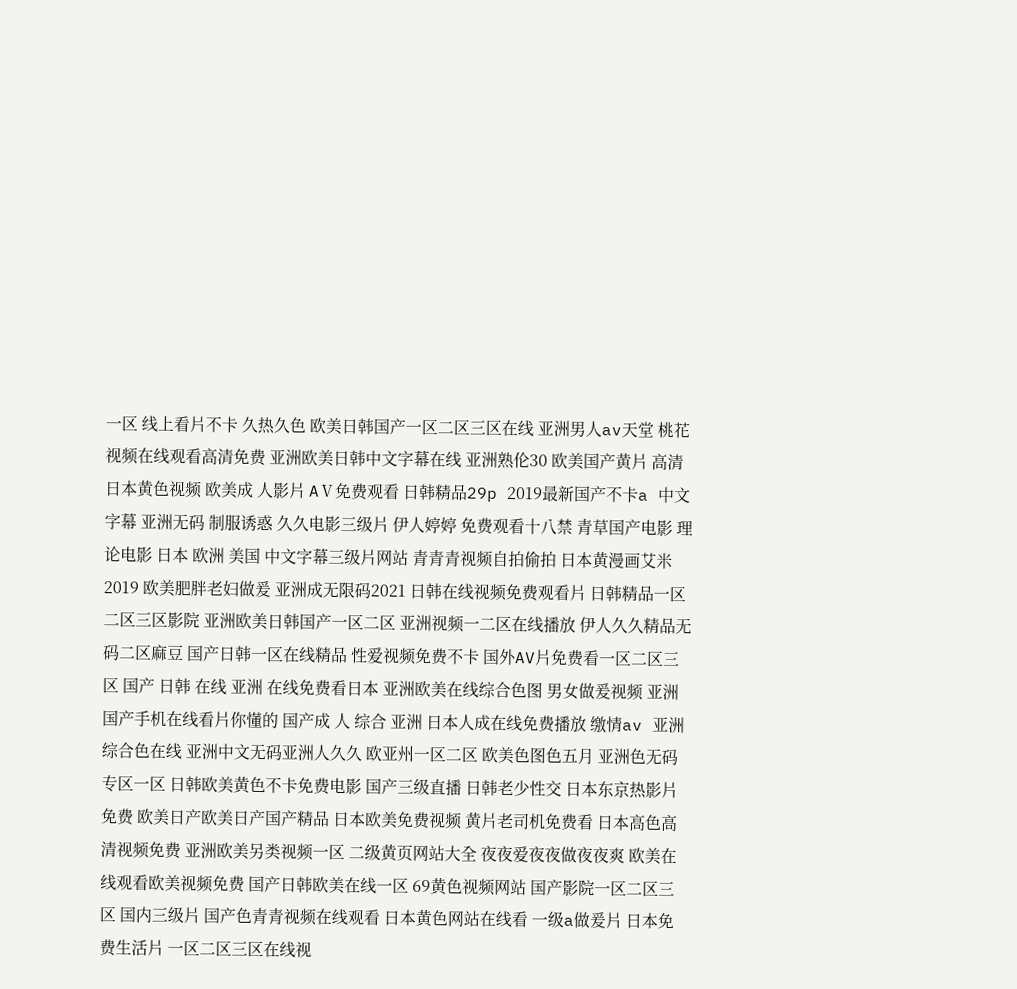一区 线上看片不卡 久热久色 欧美日韩国产一区二区三区在线 亚洲男人av天堂 桃花视频在线观看高清免费 亚洲欧美日韩中文字幕在线 亚洲熟伦30 欧美国产黄片 高清日本黄色视频 欧美成 人影片 AⅤ免费观看 日韩精品29p 2019最新国产不卡a 中文字幕 亚洲无码 制服诱惑 久久电影三级片 伊人婷婷 免费观看十八禁 青草国产电影 理论电影 日本 欧洲 美国 中文字幕三级片网站 青青青视频自拍偷拍 日本黄漫画艾米2019 欧美肥胖老妇做爰 亚洲成无限码2021 日韩在线视频免费观看片 日韩精品一区二区三区影院 亚洲欧美日韩国产一区二区 亚洲视频一二区在线播放 伊人久久精品无码二区麻豆 国产日韩一区在线精品 性爱视频免费不卡 国外AV片免费看一区二区三区 国产 日韩 在线 亚洲 在线免费看日本 亚洲欧美在线综合色图 男女做爰视频 亚洲国产手机在线看片你懂的 国产成 人 综合 亚洲 日本人成在线免费播放 缴情av 亚洲综合色在线 亚洲中文无码亚洲人久久 欧亚州一区二区 欧美色图色五月 亚洲色无码专区一区 日韩欧美黄色不卡免费电影 国产三级直播 日韩老少性交 日本东京热影片免费 欧美日产欧美日产国产精品 日本欧美免费视频 黄片老司机免费看 日本高色高清视频免费 亚洲欧美另类视频一区 二级黄页网站大全 夜夜爱夜夜做夜夜爽 欧美在线观看欧美视频免费 国产日韩欧美在线一区 69黄色视频网站 国产影院一区二区三区 国内三级片 国产色青青视频在线观看 日本黄色网站在线看 一级a做爰片 日本免费生活片 一区二区三区在线视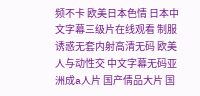频不卡 欧美日本色情 日本中文字幕三级片在线观看 制服诱惑无套内射高清无码 欧美人与动性交 中文字幕无码亚洲成a人片 国产倩品大片 国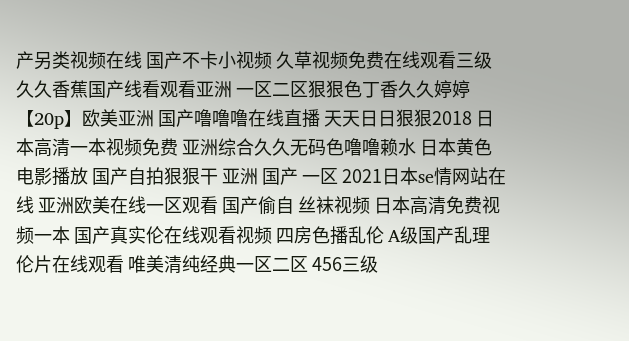产另类视频在线 国产不卡小视频 久草视频免费在线观看三级 久久香蕉国产线看观看亚洲 一区二区狠狠色丁香久久婷婷 【20p】欧美亚洲 国产噜噜噜在线直播 天天日日狠狠2018 日本高清一本视频免费 亚洲综合久久无码色噜噜赖水 日本黄色电影播放 国产自拍狠狠干 亚洲 国产 一区 2021日本se情网站在线 亚洲欧美在线一区观看 国产偷自 丝袜视频 日本高清免费视频一本 国产真实伦在线观看视频 四房色播乱伦 A级国产乱理伦片在线观看 唯美清纯经典一区二区 456三级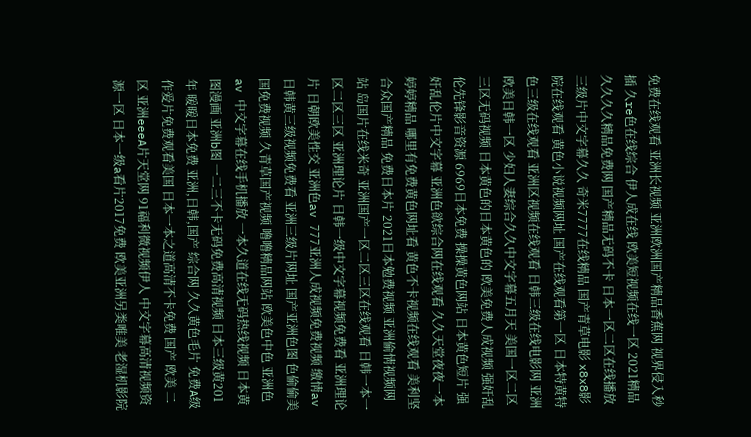免费在线观看 亚洲长视频 亚洲欧洲国产精品香蕉网 视界侵入秒插 久re色在线综合 伊人成在线 欧美短视频在线一区 2021精品久久久久精品免费网 国产精品无码不卡 日本一区二区在线播放 三级片中文字幕久久 奇米7777在线精品 国产青草电影 x8x8影院在线观看 黄色小说视频网址 国产在线观看第一区 日本特黄特色三级在线观看 亚洲区视频在线观看 日韩三级在线电影网 亚洲欧美日韩一区 少妇人妻综合久久中文字幕五月天 美国一区二区三区无码视频 日本黄色的日本黄色的 欧美免费人成视频 强奸乱伦先锋影音资源 6969日本免费 操操黄色网站 日本黄色短片 强奸乱伦片中文字幕 亚洲色欲综合网在线观看 久久天堂夜夜一本婷婷精品 哪里有免费黄色网址看 黄色不卡视频在线观看 美利坚合众国产精品 免费日本片 2021日本勉费视频 亚洲偷情视频网站 岛国片在线米奇 亚洲国产一区二区三区在线观看 日韩一本一区二区三区 亚洲理论片 日韩一级中文字幕视频免费看 亚洲理论片 日朝欧美性交 亚洲色av 777亚洲人成视频免费视频 缴情av 日韩黄三级视频免费看 亚洲三级片网址 国产亚洲色图 色偷偷美国免费视频 久青草国产视频 噜噜精品网站 欧美色中色 亚洲色av 中文字幕在线手机播放 一本久道在线无码热线视频 日本黄图漫画 亚洲b图 一二三不卡无码免费高清视频 日本三级黄201年 暖暖日本免费 亚洲,日韩,国产 综合网 久久黄色毛片 免费A级作爱片免费观看美国 日本一本之道高清不卡免费 国产 欧美 二区 亚洲eeeA片天堂网 91福利微视频伊人 中文字幕高清视频资源一区 日本一级a看片2017免费 欧美亚洲另类唯美 老湿机影院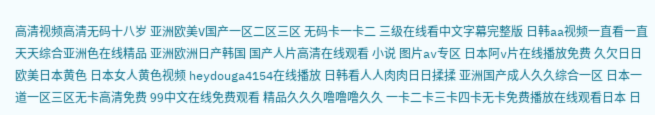高清视频高清无码十八岁 亚洲欧美V国产一区二区三区 无码卡一卡二 三级在线看中文字幕完整版 日韩aa视频一直看一直 天天综合亚洲色在线精品 亚洲欧洲日产韩国 国产人片高清在线观看 小说 图片av专区 日本阿v片在线播放免费 久欠日日 欧美日本黄色 日本女人黄色视频 heydouga4154在线播放 日韩看人人肉肉日日揉揉 亚洲国产成人久久综合一区 日本一道一区三区无卡高清免费 99中文在线免费观看 精品久久久噜噜噜久久 一卡二卡三卡四卡无卡免费播放在线观看日本 日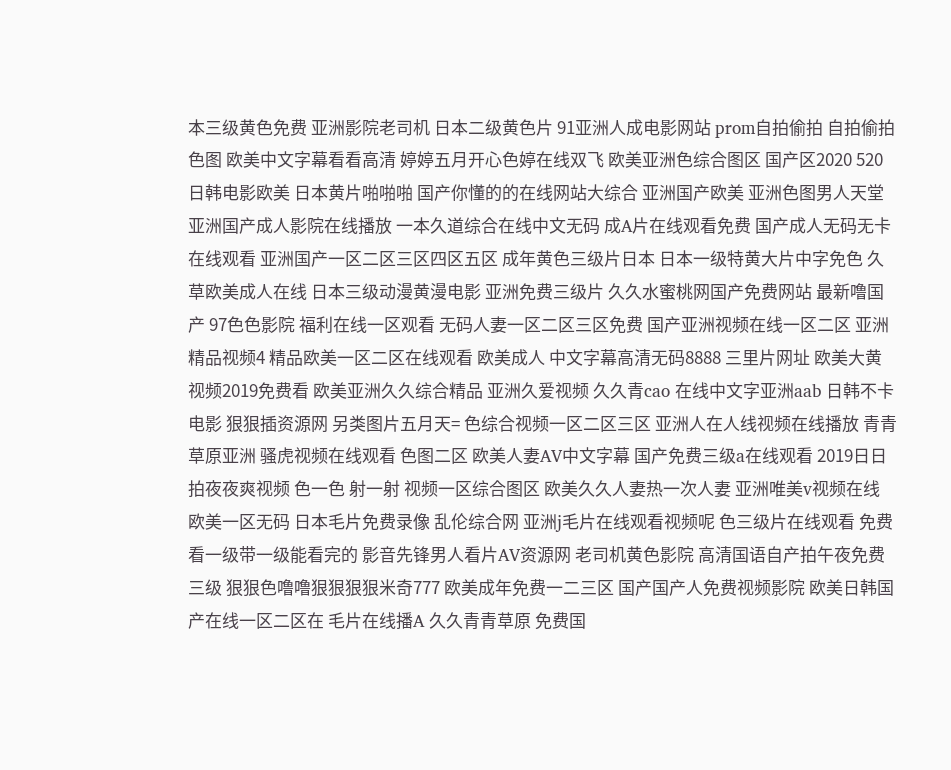本三级黄色免费 亚洲影院老司机 日本二级黄色片 91亚洲人成电影网站 prom自拍偷拍 自拍偷拍色图 欧美中文字幕看看高清 婷婷五月开心色婷在线双飞 欧美亚洲色综合图区 国产区2020 520日韩电影欧美 日本黄片啪啪啪 国产你懂的的在线网站大综合 亚洲国产欧美 亚洲色图男人天堂 亚洲国产成人影院在线播放 一本久道综合在线中文无码 成A片在线观看免费 国产成人无码无卡在线观看 亚洲国产一区二区三区四区五区 成年黄色三级片日本 日本一级特黄大片中字免色 久草欧美成人在线 日本三级动漫黄漫电影 亚洲免费三级片 久久水蜜桃网国产免费网站 最新噜国产 97色色影院 福利在线一区观看 无码人妻一区二区三区免费 国产亚洲视频在线一区二区 亚洲精品视频4 精品欧美一区二区在线观看 欧美成人 中文字幕高清无码8888 三里片网址 欧美大黄视频2019免费看 欧美亚洲久久综合精品 亚洲久爱视频 久久青cao 在线中文字亚洲aab 日韩不卡电影 狠狠插资源网 另类图片五月天= 色综合视频一区二区三区 亚洲人在人线视频在线播放 青青草原亚洲 骚虎视频在线观看 色图二区 欧美人妻AⅤ中文字幕 国产免费三级a在线观看 2019日日拍夜夜爽视频 色一色 射一射 视频一区综合图区 欧美久久人妻热一次人妻 亚洲唯美v视频在线 欧美一区无码 日本毛片免费录像 乱伦综合网 亚洲j毛片在线观看视频呢 色三级片在线观看 免费看一级带一级能看完的 影音先锋男人看片AV资源网 老司机黄色影院 高清国语自产拍午夜免费三级 狠狠色噜噜狠狠狠狠米奇777 欧美成年免费一二三区 国产国产人免费视频影院 欧美日韩国产在线一区二区在 毛片在线播A 久久青青草原 免费国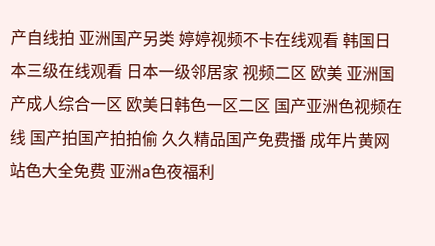产自线拍 亚洲国产另类 婷婷视频不卡在线观看 韩国日本三级在线观看 日本一级邻居家 视频二区 欧美 亚洲国产成人综合一区 欧美日韩色一区二区 国产亚洲色视频在线 国产拍国产拍拍偷 久久精品国产免费播 成年片黄网站色大全免费 亚洲a色夜福利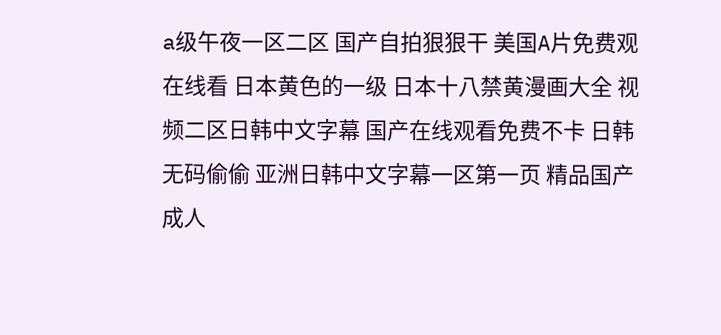a级午夜一区二区 国产自拍狠狠干 美国A片免费观在线看 日本黄色的一级 日本十八禁黄漫画大全 视频二区日韩中文字幕 国产在线观看免费不卡 日韩无码偷偷 亚洲日韩中文字幕一区第一页 精品国产成人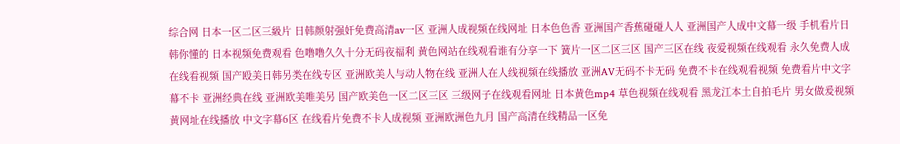综合网 日本一区二区三級片 日韩颜射强奸免费高清av一区 亚洲人成视频在线网址 日本色色香 亚洲国产香蕉碰碰人人 亚洲国产人成中文幕一级 手机看片日韩你懂的 日本视频免费观看 色噜噜久久十分无码夜福利 黄色网站在线观看谁有分享一下 簧片一区二区三区 国产三区在线 夜爱视频在线观看 永久免费人成在线看视频 国产殴美日韩另类在线专区 亚洲欧美人与动人物在线 亚洲人在人线视频在线播放 亚洲AV无码不卡无码 免费不卡在线观看视频 免费看片中文字幕不卡 亚洲经典在线 亚洲欧美唯美另 国产欧美色一区二区三区 三级网子在线观看网址 日本黄色mp4 草色视频在线观看 黑龙江本土自拍毛片 男女做爰视频 黄网址在线播放 中文字幕6区 在线看片免费不卡人成视频 亚洲欧洲色九月 国产高清在线精品一区免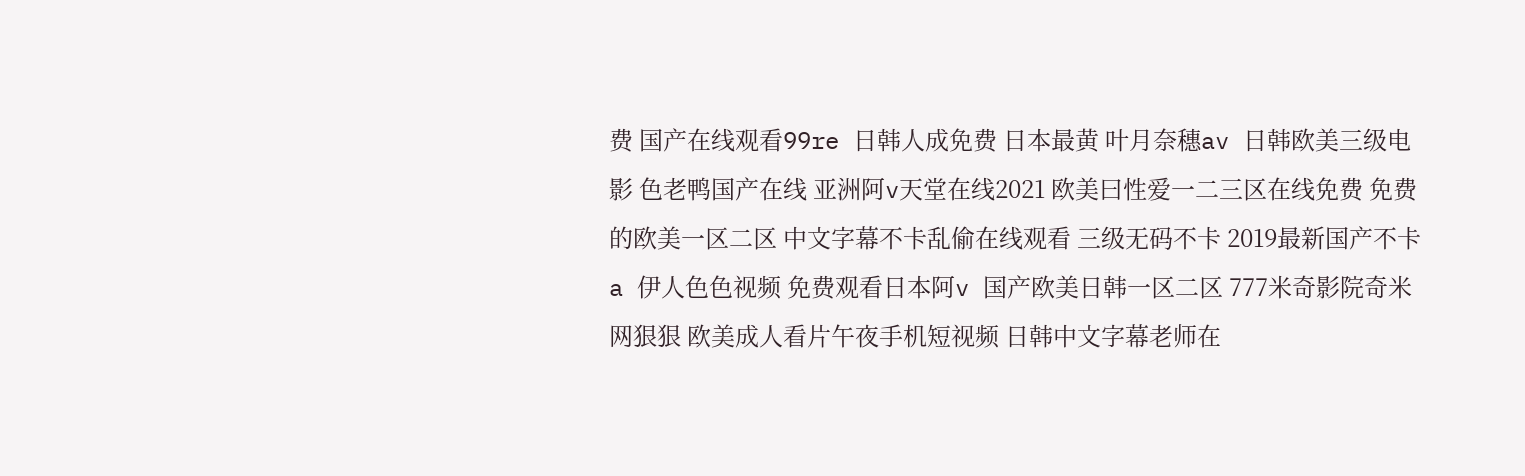费 国产在线观看99re 日韩人成免费 日本最黄 叶月奈穗av 日韩欧美三级电影 色老鸭国产在线 亚洲阿v天堂在线2021 欧美曰性爱一二三区在线免费 免费的欧美一区二区 中文字幕不卡乱偷在线观看 三级无码不卡 2019最新国产不卡a 伊人色色视频 免费观看日本阿v 国产欧美日韩一区二区 777米奇影院奇米网狠狠 欧美成人看片午夜手机短视频 日韩中文字幕老师在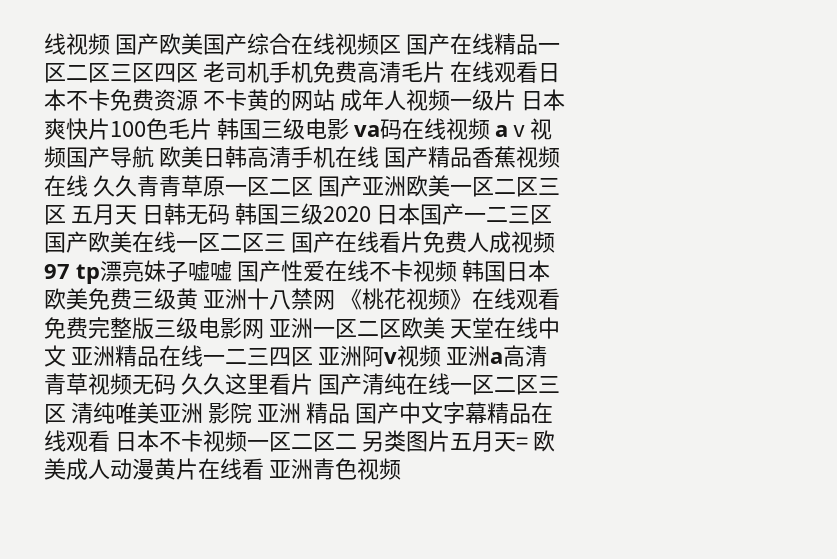线视频 国产欧美国产综合在线视频区 国产在线精品一区二区三区四区 老司机手机免费高清毛片 在线观看日本不卡免费资源 不卡黄的网站 成年人视频一级片 日本爽快片100色毛片 韩国三级电影 va码在线视频 aⅴ视频国产导航 欧美日韩高清手机在线 国产精品香蕉视频在线 久久青青草原一区二区 国产亚洲欧美一区二区三区 五月天 日韩无码 韩国三级2020 日本国产一二三区 国产欧美在线一区二区三 国产在线看片免费人成视频97 tp漂亮妹子嘘嘘 国产性爱在线不卡视频 韩国日本欧美免费三级黄 亚洲十八禁网 《桃花视频》在线观看免费完整版三级电影网 亚洲一区二区欧美 天堂在线中文 亚洲精品在线一二三四区 亚洲阿v视频 亚洲a高清 青草视频无码 久久这里看片 国产清纯在线一区二区三区 清纯唯美亚洲 影院 亚洲 精品 国产中文字幕精品在线观看 日本不卡视频一区二区二 另类图片五月天= 欧美成人动漫黄片在线看 亚洲青色视频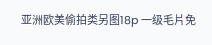亚洲欧美偷拍类另图18p 一级毛片免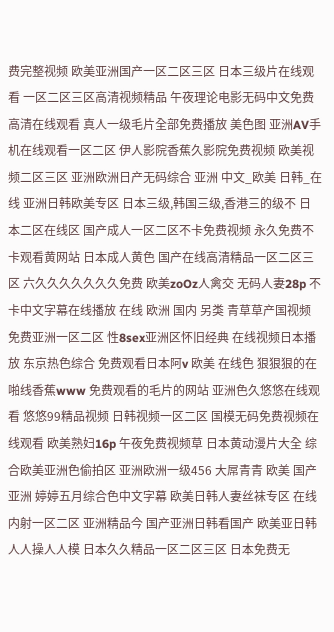费完整视频 欧美亚洲国产一区二区三区 日本三级片在线观看 一区二区三区高清视频精品 午夜理论电影无码中文免费高清在线观看 真人一级毛片全部免费播放 美色图 亚洲AV手机在线观看一区二区 伊人影院香蕉久影院免费视频 欧美视频二区三区 亚洲欧洲日产无码综合 亚洲 中文_欧美 日韩_在线 亚洲日韩欧美专区 日本三级,韩国三级,香港三的级不 日本二区在线区 国产成人一区二区不卡免费视频 永久免费不卡观看黄网站 日本成人黄色 国产在线高清精品一区二区三区 六久久久久久久久免费 欧美zoOz人禽交 无码人妻28p 不卡中文字幕在线播放 在线 欧洲 国内 另类 青草草产国视频 免费亚洲一区二区 性8sex亚洲区怀旧经典 在线视频日本播放 东京热色综合 免费观看日本阿v 欧美 在线色 狠狠狠的在啪线香蕉www 免费观看的毛片的网站 亚洲色久悠悠在线观看 悠悠99精品视频 日韩视频一区二区 国模无码免费视频在线观看 欧美熟妇16p 午夜免费视频草 日本黄动漫片大全 综合欧美亚洲色偷拍区 亚洲欧洲一级456 大屌青青 欧美 国产 亚洲 婷婷五月综合色中文字幕 欧美日韩人妻丝袜专区 在线内射一区二区 亚洲精品今 国产亚洲日韩看国产 欧美亚日韩 人人操人人模 日本久久精品一区二区三区 日本免费无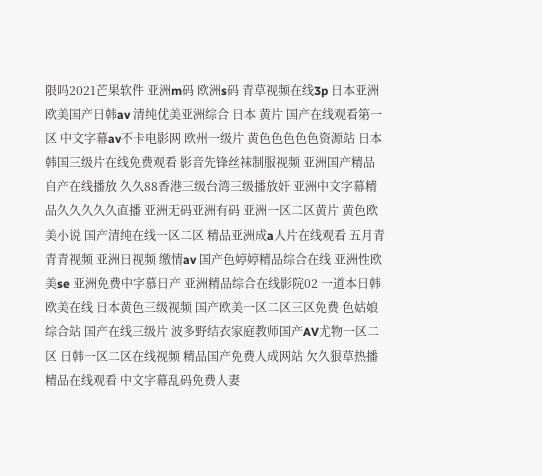限吗2021芒果软件 亚洲m码 欧洲s码 青草视频在线3p 日本亚洲欧美国产日韩av 清纯优美亚洲综合 日本 黄片 国产在线观看第一区 中文字幕av不卡电影网 欧州一级片 黄色色色色色资源站 日本韩国三级片在线免费观看 影音先锋丝袜制服视频 亚洲国产精品自产在线播放 久久88香港三级台湾三级播放奸 亚洲中文字幕精品久久久久久直播 亚洲无码亚洲有码 亚洲一区二区黄片 黄色欧美小说 国产清纯在线一区二区 精品亚洲成a人片在线观看 五月青青青视频 亚洲日视频 缴情av 国产色婷婷精品综合在线 亚洲性欧美se 亚洲免费中字慕日产 亚洲精品综合在线影院02 一道本日韩欧美在线 日本黄色三级视频 国产欧美一区二区三区免费 色姑娘综合站 国产在线三级片 波多野结衣家庭教师国产AV尤物一区二区 日韩一区二区在线视频 精品国产免费人成网站 欠久狠草热播精品在线观看 中文字幕乱码免费人妻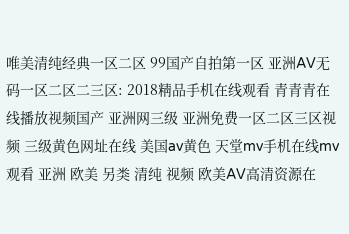唯美清纯经典一区二区 99国产自拍第一区 亚洲AV无码一区二区二三区: 2018精品手机在线观看 青青青在线播放视频国产 亚洲网三级 亚洲免费一区二区三区视频 三级黄色网址在线 美国av黄色 天堂mv手机在线mv观看 亚洲 欧美 另类 清纯 视频 欧美AV高清资源在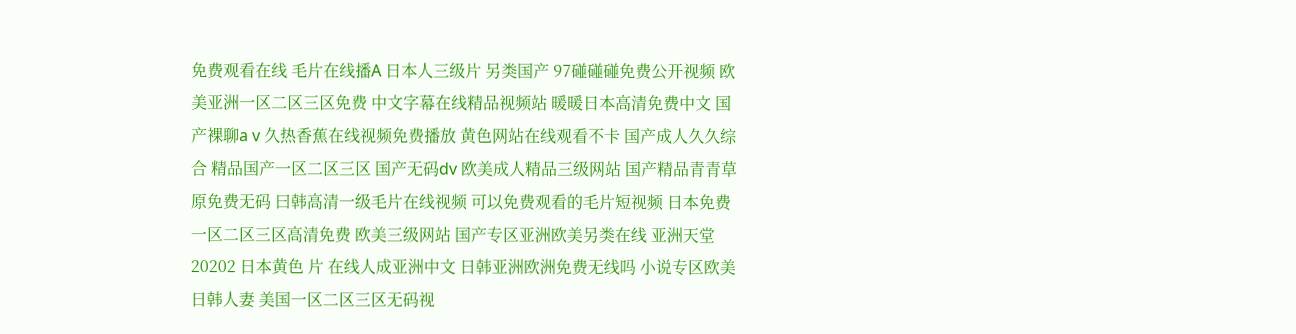免费观看在线 毛片在线播A 日本人三级片 另类国产 97碰碰碰免费公开视频 欧美亚洲一区二区三区免费 中文字幕在线精品视频站 暖暖日本高清免费中文 国产裸聊a v 久热香蕉在线视频免费播放 黄色网站在线观看不卡 国产成人久久综合 精品国产一区二区三区 国产无码dv 欧美成人精品三级网站 国产精品青青草原免费无码 曰韩高清一级毛片在线视频 可以免费观看的毛片短视频 日本免费一区二区三区高清免费 欧美三级网站 国产专区亚洲欧美另类在线 亚洲天堂20202 日本黄色 片 在线人成亚洲中文 日韩亚洲欧洲免费无线吗 小说专区欧美日韩人妻 美国一区二区三区无码视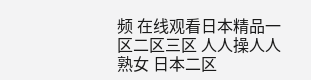频 在线观看日本精品一区二区三区 人人操人人熟女 日本二区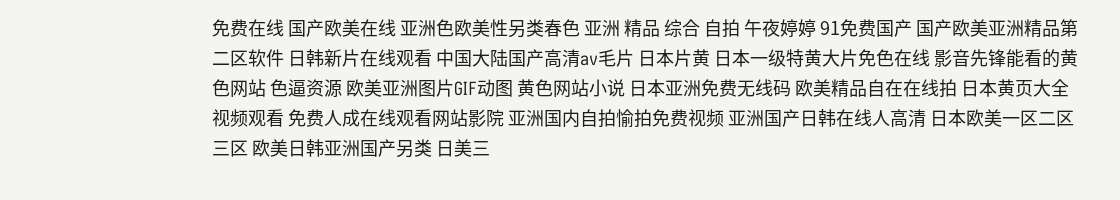免费在线 国产欧美在线 亚洲色欧美性另类春色 亚洲 精品 综合 自拍 午夜婷婷 91免费国产 国产欧美亚洲精品第二区软件 日韩新片在线观看 中国大陆国产高清aⅴ毛片 日本片黄 日本一级特黄大片免色在线 影音先锋能看的黄色网站 色逼资源 欧美亚洲图片GIF动图 黄色网站小说 日本亚洲免费无线码 欧美精品自在在线拍 日本黄页大全视频观看 免费人成在线观看网站影院 亚洲国内自拍愉拍免费视频 亚洲国产日韩在线人高清 日本欧美一区二区三区 欧美日韩亚洲国产另类 日美三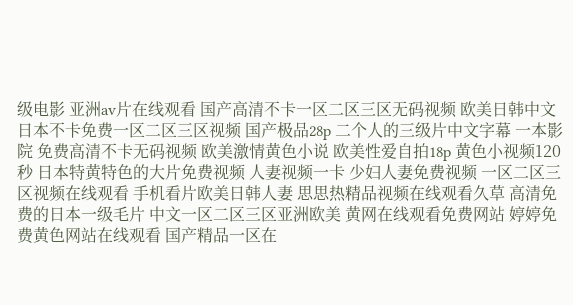级电影 亚洲av片在线观看 国产高清不卡一区二区三区无码视频 欧美日韩中文 日本不卡免费一区二区三区视频 国产极品28p 二个人的三级片中文字幕 一本影院 免费高清不卡无码视频 欧美激情黄色小说 欧美性爱自拍18p 黄色小视频120秒 日本特黄特色的大片免费视频 人妻视频一卡 少妇人妻免费视频 一区二区三区视频在线观看 手机看片欧美日韩人妻 思思热精品视频在线观看久草 高清免费的日本一级毛片 中文一区二区三区亚洲欧美 黄网在线观看免费网站 婷婷免费黄色网站在线观看 国产精品一区在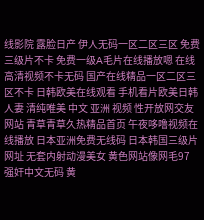线影院 露脸日产 伊人无码一区二区三区 免费三级片不卡 免费一级A毛片在线播放嗯 在线高清视频不卡无码 国产在线精品一区二区三区不卡 日韩欧美在线观看 手机看片欧美日韩人妻 清纯唯美 中文 亚洲 视频 性开放网交友网站 青草青草久热精品首页 午夜哆噜视频在线播放 日本亚洲免费无线码 日本韩国三级片网址 无套内射动漫美女 黄色网站像网毛97 强奸中文无码 黄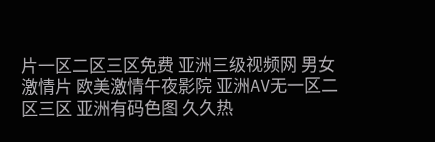片一区二区三区免费 亚洲三级视频网 男女激情片 欧美激情午夜影院 亚洲AV无一区二区三区 亚洲有码色图 久久热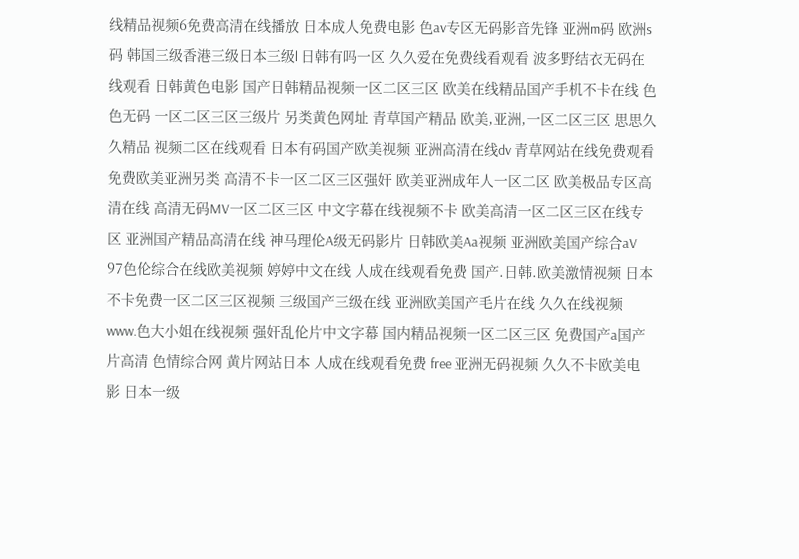线精品视频6免费高清在线播放 日本成人免费电影 色av专区无码影音先锋 亚洲m码 欧洲s码 韩国三级香港三级日本三级l 日韩有吗一区 久久爱在免费线看观看 波多野结衣无码在线观看 日韩黄色电影 国产日韩精品视频一区二区三区 欧美在线精品国产手机不卡在线 色色无码 一区二区三区三级片 另类黄色网址 青草国产精品 欧美,亚洲,一区二区三区 思思久久精品 视频二区在线观看 日本有码国产欧美视频 亚洲高清在线dv 青草网站在线免费观看 免费欧美亚洲另类 高清不卡一区二区三区强奸 欧美亚洲成年人一区二区 欧美极品专区高清在线 高清无码MV一区二区三区 中文字幕在线视频不卡 欧美高清一区二区三区在线专区 亚洲国产精品高清在线 神马理伦A级无码影片 日韩欧美Aa视频 亚洲欧美国产综合aV 97色伦综合在线欧美视频 婷婷中文在线 人成在线观看免费 国产.日韩.欧美激情视频 日本不卡免费一区二区三区视频 三级国产三级在线 亚洲欧美国产毛片在线 久久在线视频 www.色大小姐在线视频 强奸乱伦片中文字幕 国内精品视频一区二区三区 免费国产a国产片高清 色情综合网 黄片网站日本 人成在线观看免费 free 亚洲无码视频 久久不卡欧美电影 日本一级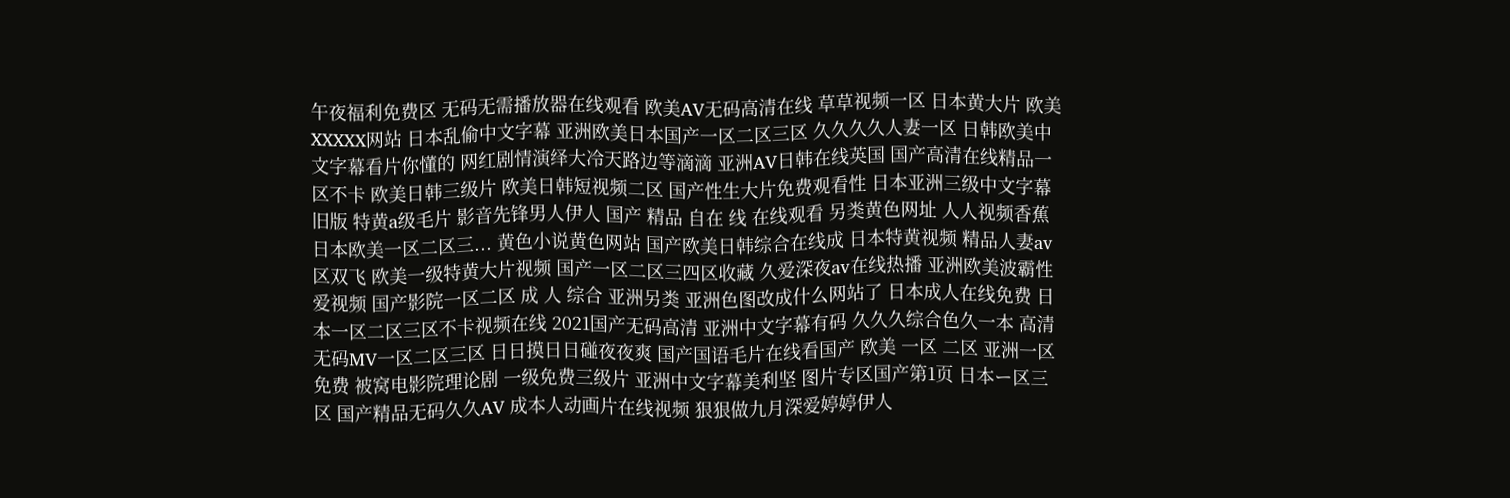午夜福利免费区 无码无需播放器在线观看 欧美AV无码高清在线 草草视频一区 日本黄大片 欧美XXXXX网站 日本乱偷中文字幕 亚洲欧美日本国产一区二区三区 久久久久人妻一区 日韩欧美中文字幕看片你懂的 网红剧情演绎大冷天路边等滴滴 亚洲AV日韩在线英国 国产高清在线精品一区不卡 欧美日韩三级片 欧美日韩短视频二区 国产性生大片免费观看性 日本亚洲三级中文字幕旧版 特黄a级毛片 影音先锋男人伊人 国产 精品 自在 线 在线观看 另类黄色网址 人人视频香蕉 日本欧美一区二区三... 黄色小说黄色网站 国产欧美日韩综合在线成 日本特黄视频 精品人妻av区双飞 欧美一级特黄大片视频 国产一区二区三四区收藏 久爱深夜av在线热播 亚洲欧美波霸性爱视频 国产影院一区二区 成 人 综合 亚洲另类 亚洲色图改成什么网站了 日本成人在线免费 日本一区二区三区不卡视频在线 2021国产无码高清 亚洲中文字幕有码 久久久综合色久一本 高清无码MV一区二区三区 日日摸日日碰夜夜爽 国产国语毛片在线看国产 欧美 一区 二区 亚洲一区免费 被窝电影院理论剧 一级免费三级片 亚洲中文字幕美利坚 图片专区国产第1页 日本ー区三区 国产精品无码久久AV 成本人动画片在线视频 狠狠做九月深爱婷婷伊人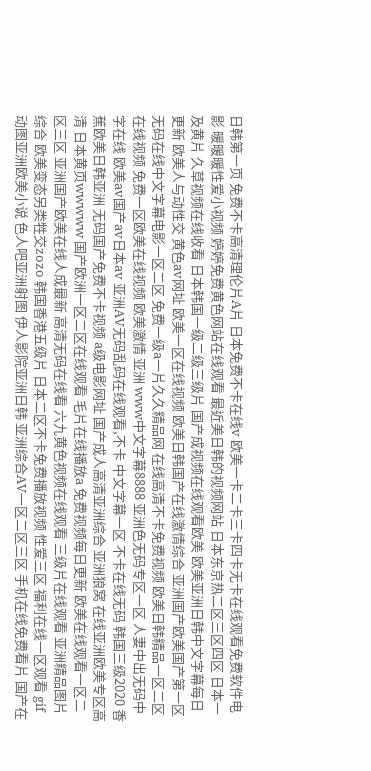日韩第一页 免费不卡高清理伦片A片 日本免费不卡在线v 欧美一卡二卡三卡四卡无卡在线观看免费软件电影 暖暖暖性爱小视频 婷婷免费黄色网站在线观看 最近美日韩的视频网站 日本东京热二区三区四区 日本一及黄片 久草视频在线收看 日本韩国一级二级三级片 国产成视频在线观看欧美 欧美亚洲日韩中文字幕每日更新 欧美人与动性交 黄色av网址 欧美一区在线视频 欧美日韩国产在线激情综合 亚洲国产欧美国产第一区 无码在线中文字幕电影一区二区 免费一级a一片久久精品网 在线高清不卡免费视频 欧美日韩精品一区二区在线视频 免费一区欧美在线视频 欧美激情 亚洲 www中文字幕8888 亚洲色无码专区一区 人妻中出无码中字在线 欧美av国产av日本av 亚洲AV无码乱码在线观看,不卡 中文字幕一区 不卡在线无码 韩国三级2020 香蕉欧美日韩亚洲 无码国产免费不卡视频 a级电影网址 国产成人高清亚洲综合 亚洲狼窝 在线亚洲欧美专区高清 日本黄页wwwww 国产欧洲一区二区在线观看 毛片在线播放a 免费视频每日更新 欧美在线观看一区二区三区 亚洲国产欧美在线人成最新 高清无码在线看 六九黄色视频在线观看 三级片在线观看 亚洲精品图片综合 欧美变态另类牲交zozo 韩国香港五级片 日本二区不卡免费播放视频 性爱三区 福利在线一区观看 gif动图亚洲欧美小说 色人吧亚洲射图 伊人影院亚洲日韩 亚洲综合AV一区二区三区 手机在线免费看片 国产在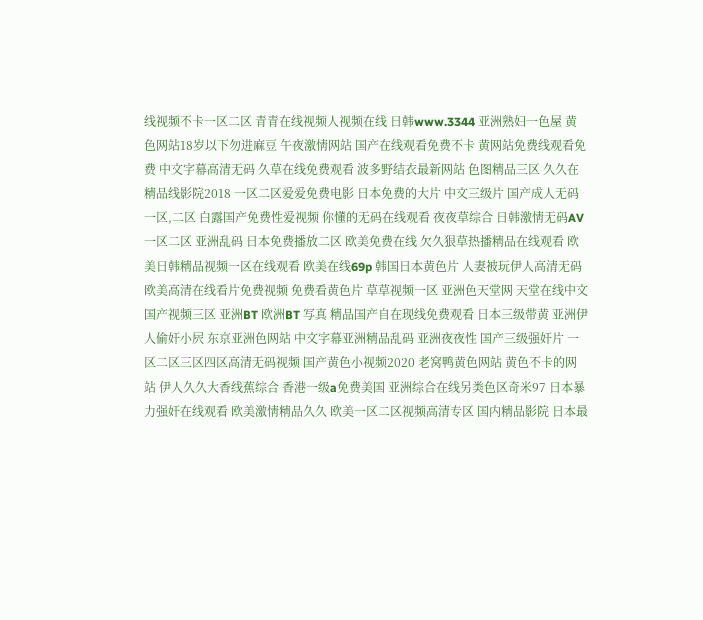线视频不卡一区二区 青青在线视频人视频在线 日韩www.3344 亚洲熟妇一色屋 黄色网站18岁以下勿进麻豆 午夜激情网站 国产在线观看免费不卡 黄网站免费线观看免费 中文字幕高清无码 久草在线免费观看 波多野结衣最新网站 色图精品三区 久久在精品线影院2018 一区二区爱爱免费电影 日本免费的大片 中文三级片 国产成人无码一区,二区 白露国产免费性爱视频 你懂的无码在线观看 夜夜草综合 日韩激情无码AV一区二区 亚洲乱码 日本免费播放二区 欧美免费在线 欠久狠草热播精品在线观看 欧美日韩精品视频一区在线观看 欧美在线69p 韩国日本黄色片 人妻被玩伊人高清无码 欧美高清在线看片免费视频 免费看黄色片 草草视频一区 亚洲色天堂网 天堂在线中文 国产视频三区 亚洲BT 欧洲BT 写真 精品国产自在现线免费观看 日本三级带黄 亚洲伊人偷奸小屄 东京亚洲色网站 中文字幕亚洲精品乱码 亚洲夜夜性 国产三级强奸片 一区二区三区四区高清无码视频 国产黄色小视频2020 老窝鸭黄色网站 黄色不卡的网站 伊人久久大香线蕉综合 香港一级a免费美国 亚洲综合在线另类色区奇米97 日本暴力强奸在线观看 欧美激情精品久久 欧美一区二区视频高清专区 国内精品影院 日本最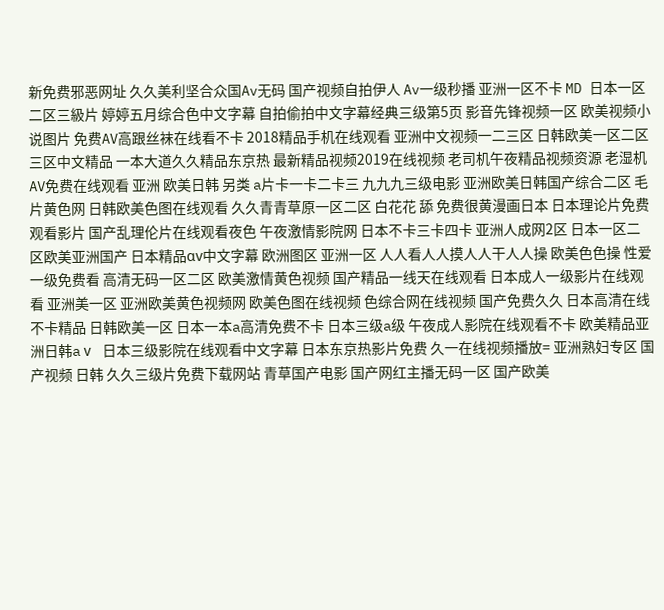新免费邪恶网址 久久美利坚合众国Av无码 国产视频自拍伊人 Av一级秒播 亚洲一区不卡 MD 日本一区二区三級片 婷婷五月综合色中文字幕 自拍偷拍中文字幕经典三级第5页 影音先锋视频一区 欧美视频小说图片 免费AV高跟丝袜在线看不卡 2018精品手机在线观看 亚洲中文视频一二三区 日韩欧美一区二区三区中文精品 一本大道久久精品东京热 最新精品视频2019在线视频 老司机午夜精品视频资源 老湿机AV免费在线观看 亚洲 欧美日韩 另类 a片卡一卡二卡三 九九九三级电影 亚洲欧美日韩国产综合二区 毛片黄色网 日韩欧美色图在线观看 久久青青草原一区二区 白花花 舔 免费很黄漫画日本 日本理论片免费观看影片 国产乱理伦片在线观看夜色 午夜激情影院网 日本不卡三卡四卡 亚洲人成网2区 日本一区二区欧美亚洲国产 日本精品αv中文字幕 欧洲图区 亚洲一区 人人看人人摸人人干人人操 欧美色色操 性爱一级免费看 高清无码一区二区 欧美激情黄色视频 国产精品一线天在线观看 日本成人一级影片在线观看 亚洲美一区 亚洲欧美黄色视频网 欧美色图在线视频 色综合网在线视频 国产免费久久 日本高清在线不卡精品 日韩欧美一区 日本一本a高清免费不卡 日本三级a级 午夜成人影院在线观看不卡 欧美精品亚洲日韩aⅴ 日本三级影院在线观看中文字幕 日本东京热影片免费 久一在线视频播放= 亚洲熟妇专区 国产视频 日韩 久久三级片免费下载网站 青草国产电影 国产网红主播无码一区 国产欧美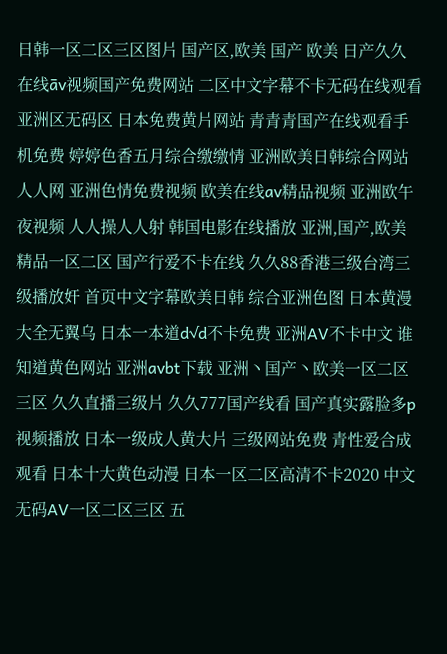日韩一区二区三区图片 国产区,欧美 国产 欧美 日产久久 在线āv视频国产免费网站 二区中文字幕不卡无码在线观看 亚洲区无码区 日本免费黄片网站 青青青国产在线观看手机免费 婷婷色香五月综合缴缴情 亚洲欧美日韩综合网站人人网 亚洲色情免费视频 欧美在线aⅴ精品视频 亚洲欧午夜视频 人人操人人射 韩国电影在线播放 亚洲,国产,欧美精品一区二区 国产行爱不卡在线 久久88香港三级台湾三级播放奸 首页中文字幕欧美日韩 综合亚洲色图 日本黄漫大全无翼乌 日本一本道d√d不卡免费 亚洲AV不卡中文 谁知道黄色网站 亚洲avbt下载 亚洲丶国产丶欧美一区二区三区 久久直播三级片 久久777国产线看 国产真实露脸多p视频播放 日本一级成人黄大片 三级网站免费 青性爱合成观看 日本十大黄色动漫 日本一区二区高清不卡2020 中文无码AV一区二区三区 五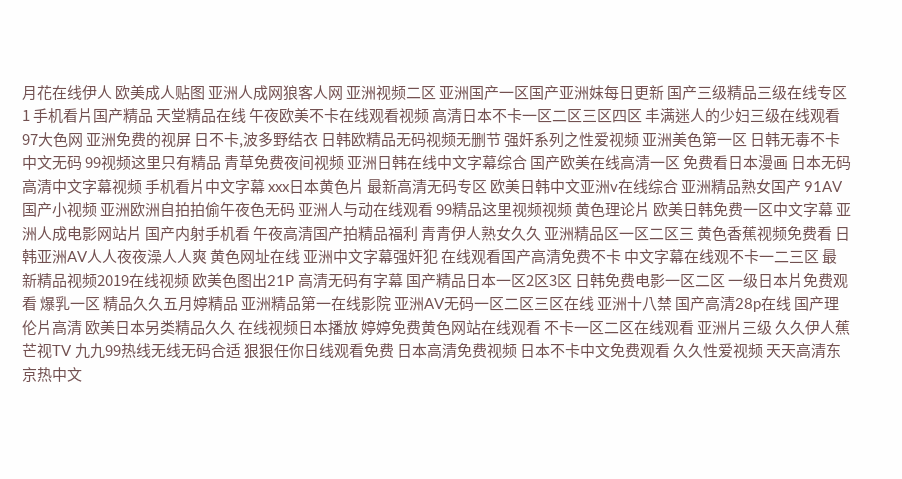月花在线伊人 欧美成人贴图 亚洲人成网狼客人网 亚洲视频二区 亚洲国产一区国产亚洲妺每日更新 国产三级精品三级在线专区1 手机看片国产精品 天堂精品在线 午夜欧美不卡在线观看视频 高清日本不卡一区二区三区四区 丰满迷人的少妇三级在线观看 97大色网 亚洲免费的视屏 日不卡,波多野结衣 日韩欧精品无码视频无删节 强奸系列之性爱视频 亚洲美色第一区 日韩无毒不卡中文无码 99视频这里只有精品 青草免费夜间视频 亚洲日韩在线中文字幕综合 国产欧美在线高清一区 免费看日本漫画 日本无码高清中文字幕视频 手机看片中文字幕 xxx日本黄色片 最新高清无码专区 欧美日韩中文亚洲v在线综合 亚洲精品熟女国产 91AV国产小视频 亚洲欧洲自拍拍偷午夜色无码 亚洲人与动在线观看 99精品这里视频视频 黄色理论片 欧美日韩免费一区中文字幕 亚洲人成电影网站片 国产内射手机看 午夜高清国产拍精品福利 青青伊人熟女久久 亚洲精品区一区二区三 黄色香蕉视频免费看 日韩亚洲AV人人夜夜澡人人爽 黄色网址在线 亚洲中文字幕强奸犯 在线观看国产高清免费不卡 中文字幕在线观不卡一二三区 最新精品视频2019在线视频 欧美色图出21P 高清无码有字幕 国产精品日本一区2区3区 日韩免费电影一区二区 一级日本片免费观看 爆乳一区 精品久久五月婷精品 亚洲精品第一在线影院 亚洲AV无码一区二区三区在线 亚洲十八禁 国产高清28p在线 国产理伦片高清 欧美日本另类精品久久 在线视频日本播放 婷婷免费黄色网站在线观看 不卡一区二区在线观看 亚洲片三级 久久伊人蕉芒视TV 九九99热线无线无码合适 狠狠任你日线观看免费 日本高清免费视频 日本不卡中文免费观看 久久性爱视频 天天高清东京热中文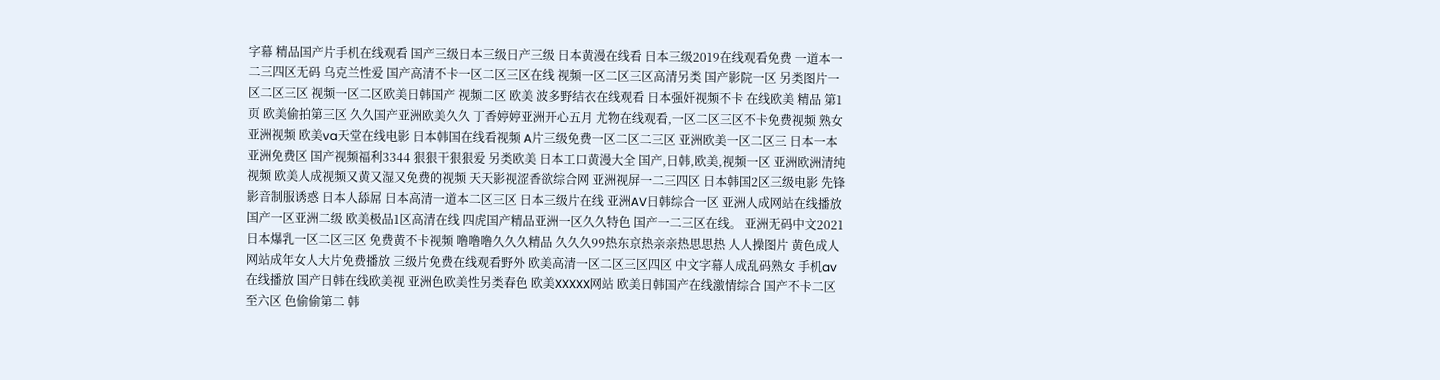字幕 精品国产片手机在线观看 国产三级日本三级日产三级 日本黄漫在线看 日本三级2019在线观看免费 一道本一二三四区无码 乌克兰性爱 国产高清不卡一区二区三区在线 视频一区二区三区高清另类 国产影院一区 另类图片一区二区三区 视频一区二区欧美日韩国产 视频二区 欧美 波多野结衣在线观看 日本强奸视频不卡 在线欧美 精品 第1页 欧美偷拍第三区 久久国产亚洲欧美久久 丁香婷婷亚洲开心五月 尤物在线观看,一区二区三区不卡免费视频 熟女亚洲视频 欧美va天堂在线电影 日本韩国在线看视频 A片三级免费一区二区二三区 亚洲欧美一区二区三 日本一本亚洲免费区 国产视频福利3344 狠狠干狠狠爱 另类欧美 日本工口黄漫大全 国产,日韩,欧美,视频一区 亚洲欧洲清纯视频 欧美人成视频又黄又湿又免费的视频 天天影视涩香欲综合网 亚洲视屏一二三四区 日本韩国2区三级电影 先锋影音制服诱惑 日本人舔屌 日本高清一道本二区三区 日本三级片在线 亚洲AV日韩综合一区 亚洲人成网站在线播放 国产一区亚洲二级 欧美极品1区高清在线 四虎国产精品亚洲一区久久特色 国产一二三区在线。 亚洲无码中文2021 日本爆乳一区二区三区 免费黄不卡视频 噜噜噜久久久精品 久久久99热东京热亲亲热思思热 人人操图片 黄色成人网站成年女人大片免费播放 三级片免费在线观看野外 欧美高清一区二区三区四区 中文字幕人成乱码熟女 手机av在线播放 国产日韩在线欧美视 亚洲色欧美性另类春色 欧美XXXXX网站 欧美日韩国产在线激情综合 国产不卡二区至六区 色偷偷第二 韩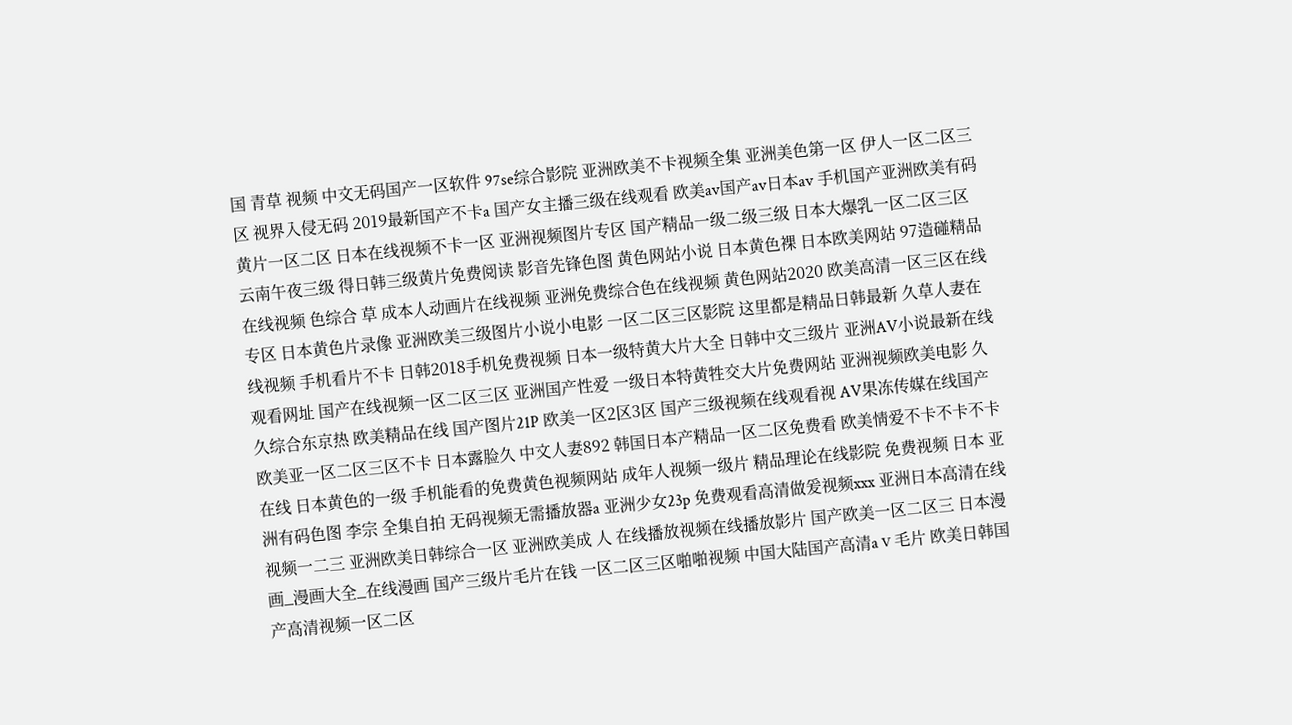国 青草 视频 中文无码国产一区软件 97se综合影院 亚洲欧美不卡视频全集 亚洲美色第一区 伊人一区二区三区 视界入侵无码 2019最新国产不卡a 国产女主播三级在线观看 欧美av国产av日本av 手机国产亚洲欧美有码 黄片一区二区 日本在线视频不卡一区 亚洲视频图片专区 国产精品一级二级三级 日本大爆乳一区二区三区 云南午夜三级 得日韩三级黄片免费阅读 影音先锋色图 黄色网站小说 日本黄色裸 日本欧美网站 97造碰精品在线视频 色综合 草 成本人动画片在线视频 亚洲免费综合色在线视频 黄色网站2020 欧美高清一区三区在线专区 日本黄色片录像 亚洲欧美三级图片小说小电影 一区二区三区影院 这里都是精品日韩最新 久草人妻在线视频 手机看片不卡 日韩2018手机免费视频 日本一级特黄大片大全 日韩中文三级片 亚洲AV小说最新在线观看网址 国产在线视频一区二区三区 亚洲国产性爱 一级日本特黄牲交大片免费网站 亚洲视频欧美电影 久久综合东京热 欧美精品在线 国产图片21P 欧美一区2区3区 国产三级视频在线观看视 AV果冻传媒在线国产 欧美亚一区二区三区不卡 日本露脸久 中文人妻892 韩国日本产精品一区二区免费看 欧美情爱不卡不卡不卡在线 日本黄色的一级 手机能看的免费黄色视频网站 成年人视频一级片 精品理论在线影院 免费视频 日本 亚洲有码色图 李宗 全集自拍 无码视频无需播放器a 亚洲少女23p 免费观看高清做爰视频xxx 亚洲日本高清在线视频一二三 亚洲欧美日韩综合一区 亚洲欧美成 人 在线播放视频在线播放影片 国产欧美一区二区三 日本漫画_漫画大全_在线漫画 国产三级片毛片在钱 一区二区三区啪啪视频 中国大陆国产高清aⅴ毛片 欧美日韩国产高清视频一区二区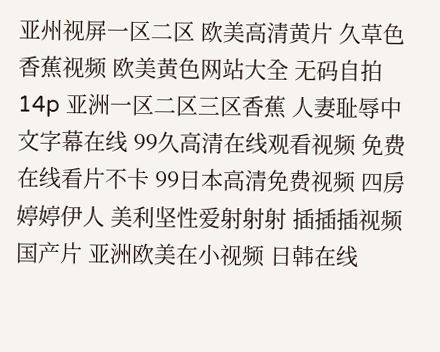亚州视屏一区二区 欧美高清黄片 久草色香蕉视频 欧美黄色网站大全 无码自拍14p 亚洲一区二区三区香蕉 人妻耻辱中文字幕在线 99久高清在线观看视频 免费在线看片不卡 99日本高清免费视频 四房婷婷伊人 美利坚性爱射射射 插插插视频国产片 亚洲欧美在小视频 日韩在线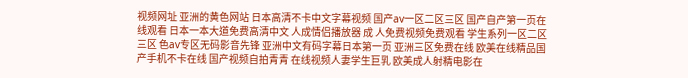视频网址 亚洲的黄色网站 日本高清不卡中文字幕视频 国产av一区二区三区 国产自产第一页在线观看 日本一本大道免费高清中文 人成情侣播放器 成 人免费视频免费观看 学生系列一区二区三区 色av专区无码影音先锋 亚洲中文有码字幕日本第一页 亚洲三区免费在线 欧美在线精品国产手机不卡在线 国产视频自拍青青 在线视频人妻学生巨乳 欧美成人射精电影在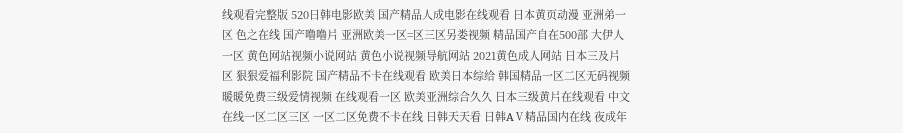线观看完整版 520日韩电影欧美 国产精品人成电影在线观看 日本黄页动漫 亚洲弟一区 色之在线 国产噜噜片 亚洲欧美一区=区三区另娄视频 精品国产自在500部 大伊人一区 黄色网站视频小说网站 黄色小说视频导航网站 2021黄色成人网站 日本三及片区 狠狠爱福利影院 国产精品不卡在线观看 欧美日本综给 韩国精品一区二区无码视频 暖暖免费三级爱情视频 在线观看一区 欧美亚洲综合久久 日本三级黄片在线观看 中文在线一区二区三区 一区二区免费不卡在线 日韩天天看 日韩AⅤ精品国内在线 夜成年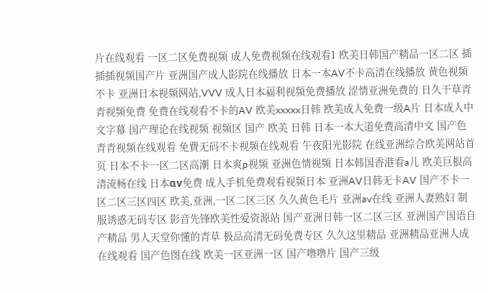片在线观看 一区二区免费视频 成人免费视频在线观看1 欧美日韩国产精品一区二区 插插插视频国产片 亚洲国产成人影院在线播放 日本一本AV不卡高清在线播放 黄色视频不卡 亚洲日本视频网站,VVV 成人日本福利视频免费播放 涩情亚洲免费的 日久干草青青视频免费 免费在线观看不卡的AV 欧美xxxxx日韩 欧美成人免费一级A片 日本成人中文字幕 国产理论在线视频 视频区 国产 欧美 日韩 日本一本大道免费高清中文 国产色青青视频在线观看 免費无码不卡视频在线观看 午夜阳光影院 在线亚洲综合欧美网站首页 日本不卡一区二区高潮 日本爽p视频 亚洲色情视频 日本韩国香港看a儿 欧美巨根高清流畅在线 日本αv免费 成人手机免费观看视频日本 亚洲AV日韩无卡AV 国产不卡一区二区三区四区 欧美,亚洲,一区二区三区 久久黄色毛片 亚洲av在线 亚洲人妻熟妇 制服诱惑无码专区 影音先锋欧美性爱资源站 国产亚洲日韩一区二区三区 亚洲国产国语自产精品 男人天堂你懂的青草 极品高清无码免费专区 久久这里精品 亚洲精品亚洲人成在线观看 国产色图在线 欧美一区亚洲一区 国产噜噜片 国产三级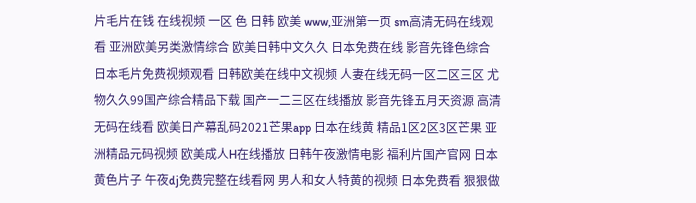片毛片在钱 在线视频 一区 色 日韩 欧美 www,亚洲第一页 sm高清无码在线观看 亚洲欧美另类激情综合 欧美日韩中文久久 日本免费在线 影音先锋色综合 日本毛片免费视频观看 日韩欧美在线中文视频 人妻在线无码一区二区三区 尤物久久99国产综合精品下载 国产一二三区在线播放 影音先锋五月天资源 高清无码在线看 欧美日产幕乱码2021芒果app 日本在线黄 精品1区2区3区芒果 亚洲精品元码视频 欧美成人H在线播放 日韩午夜激情电影 福利片国产官网 日本黄色片子 午夜dj免费完整在线看网 男人和女人特黄的视频 日本免费看 狠狠做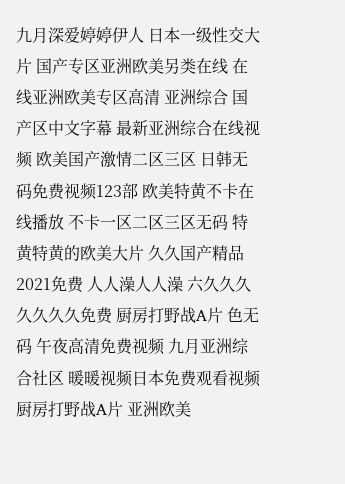九月深爱婷婷伊人 日本一级性交大片 国产专区亚洲欧美另类在线 在线亚洲欧美专区高清 亚洲综合 国产区中文字幕 最新亚洲综合在线视频 欧美国产激情二区三区 日韩无码免费视频123部 欧美特黄不卡在线播放 不卡一区二区三区无码 特黄特黄的欧美大片 久久国产精品2021免费 人人澡人人澡 六久久久久久久久免费 厨房打野战A片 色无码 午夜高清免费视频 九月亚洲综合社区 暖暖视频日本免费观看视频 厨房打野战A片 亚洲欧美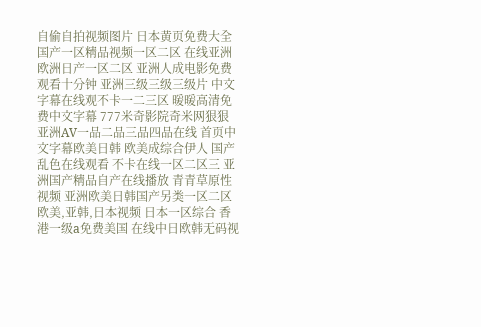自偷自拍视频图片 日本黄页免费大全 国产一区精品视频一区二区 在线亚洲欧洲日产一区二区 亚洲人成电影免费观看十分钟 亚洲三级三级三级片 中文字幕在线观不卡一二三区 暖暖高清免费中文字幕 777米奇影院奇米网狠狠 亚洲AV一品二品三品四品在线 首页中文字幕欧美日韩 欧美成综合伊人 国产乱色在线观看 不卡在线一区二区三 亚洲国产精品自产在线播放 青青草原性视频 亚洲欧美日韩国产另类一区二区 欧美,亚韩,日本视频 日本一区综合 香港一级a免费美国 在线中日欧韩无码视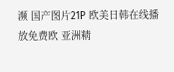濒 国产图片21P 欧美日韩在线播放免费欧 亚洲精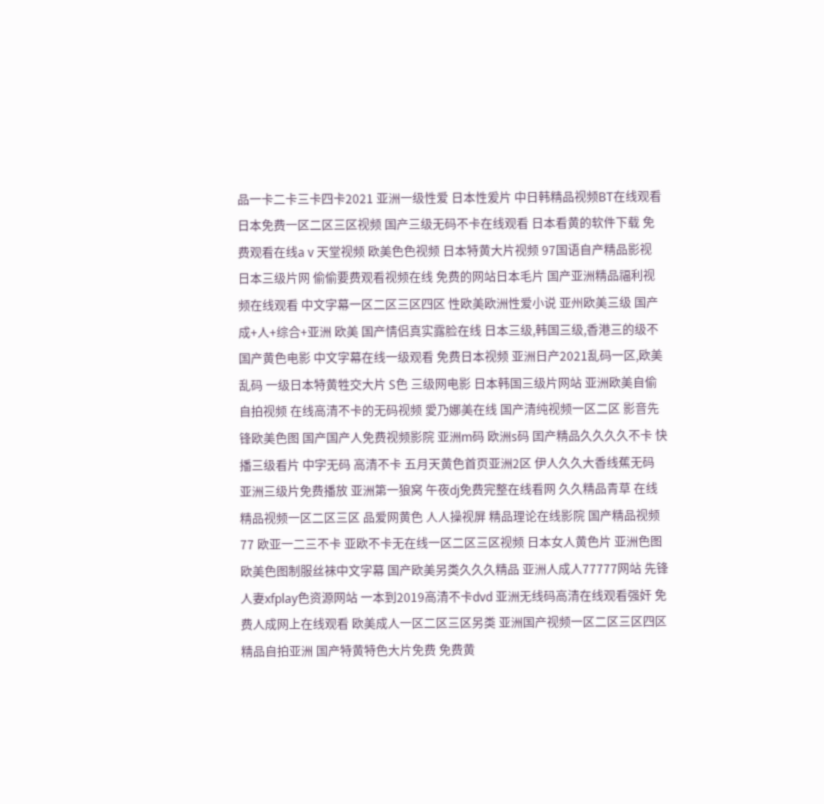品一卡二卡三卡四卡2021 亚洲一级性爱 日本性爰片 中日韩精品视频BT在线观看 日本免费一区二区三区视频 国产三级无码不卡在线观看 日本看黄的软件下载 免费观看在线aⅴ天堂视频 欧美色色视频 日本特黄大片视频 97国语自产精品影视 日本三级片网 偷偷要费观看视频在线 免费的网站日本毛片 国产亚洲精品福利视频在线观看 中文字幕一区二区三区四区 性欧美欧洲性爱小说 亚州欧美三级 国产成+人+综合+亚洲 欧美 国产情侣真实露脸在线 日本三级,韩国三级,香港三的级不 国产黄色电影 中文字幕在线一级观看 免费日本视频 亚洲日产2021乱码一区,欧美乱码 一级日本特黄牲交大片 S色 三级网电影 日本韩国三级片网站 亚洲欧美自偷自拍视频 在线高清不卡的无码视频 愛乃娜美在线 国产清纯视频一区二区 影音先锋欧美色图 国产国产人免费视频影院 亚洲m码 欧洲s码 囯产精品久久久久不卡 快播三级看片 中字无码 高清不卡 五月天黄色首页亚洲2区 伊人久久大香线蕉无码 亚洲三级片免费播放 亚洲第一狼窝 午夜dj免费完整在线看网 久久精品青草 在线精品视频一区二区三区 品爱网黄色 人人操视屏 精品理论在线影院 国产精品视频77 欧亚一二三不卡 亚欧不卡无在线一区二区三区视频 日本女人黄色片 亚洲色图欧美色图制服丝袜中文字幕 国产欧美另类久久久精品 亚洲人成人77777网站 先锋人妻xfplay色资源网站 一本到2019高清不卡dvd 亚洲无线码高清在线观看强奸 免费人成网上在线观看 欧美成人一区二区三区另类 亚洲国产视频一区二区三区四区 精品自拍亚洲 国产特黄特色大片免费 免费黄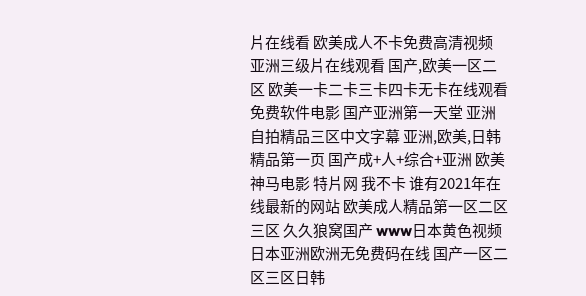片在线看 欧美成人不卡免费高清视频 亚洲三级片在线观看 国产,欧美一区二区 欧美一卡二卡三卡四卡无卡在线观看免费软件电影 国产亚洲第一天堂 亚洲自拍精品三区中文字幕 亚洲,欧美,日韩精品第一页 国产成+人+综合+亚洲 欧美 神马电影 特片网 我不卡 谁有2021年在线最新的网站 欧美成人精品第一区二区三区 久久狼窝国产 www日本黄色视频 日本亚洲欧洲无免费码在线 国产一区二区三区日韩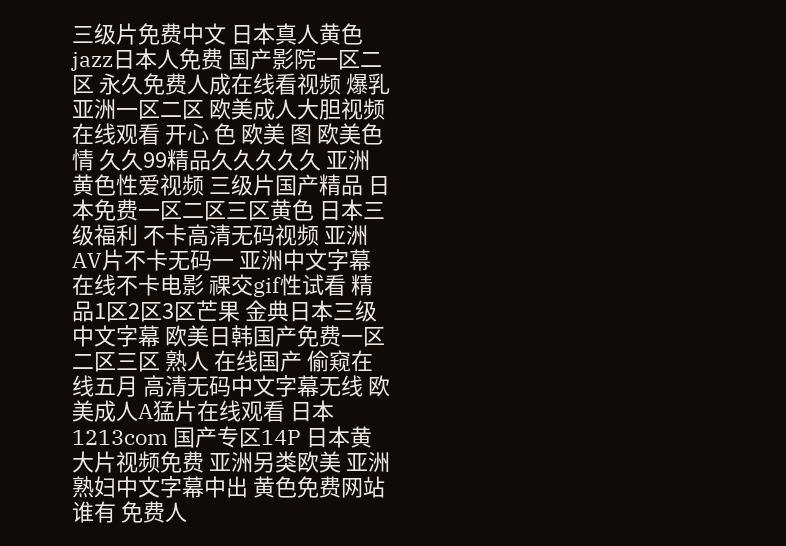三级片免费中文 日本真人黄色 jazz日本人免费 国产影院一区二区 永久免费人成在线看视频 爆乳亚洲一区二区 欧美成人大胆视频在线观看 开心 色 欧美 图 欧美色情 久久99精品久久久久久 亚洲黄色性爱视频 三级片国产精品 日本免费一区二区三区黄色 日本三级福利 不卡高清无码视频 亚洲AV片不卡无码一 亚洲中文字幕在线不卡电影 祼交gif性试看 精品1区2区3区芒果 金典日本三级中文字幕 欧美日韩国产免费一区二区三区 熟人 在线国产 偷窥在线五月 高清无码中文字幕无线 欧美成人A猛片在线观看 日本1213com 国产专区14P 日本黄大片视频免费 亚洲另类欧美 亚洲熟妇中文字幕中出 黄色免费网站谁有 免费人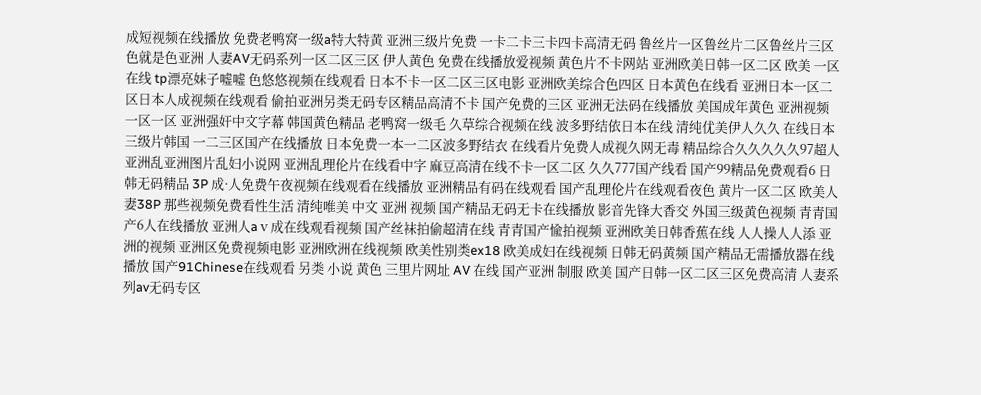成短视频在线播放 免费老鸭窝一级a特大特黄 亚洲三级片免费 一卡二卡三卡四卡高清无码 鲁丝片一区鲁丝片二区鲁丝片三区 色就是色亚洲 人妻AV无码系列一区二区三区 伊人黄色 免费在线播放爱视频 黄色片不卡网站 亚洲欧美日韩一区二区 欧美 一区 在线 tp漂亮妹子嘘嘘 色悠悠视频在线观看 日本不卡一区二区三区电影 亚洲欧美综合色四区 日本黄色在线看 亚洲日本一区二区日本人成视频在线观看 偷拍亚洲另类无码专区精品高清不卡 国产免费的三区 亚洲无法码在线播放 美国成年黄色 亚洲视频一区一区 亚洲强奸中文字幕 韩国黄色精品 老鸭窝一级毛 久草综合视频在线 波多野结依日本在线 清纯优美伊人久久 在线日本三级片韩国 一二三区国产在线播放 日本免费一本一二区波多野结衣 在线看片免费人成视久网无毒 精品综合久久久久久97超人 亚洲乱亚洲图片乱妇小说网 亚洲乱理伦片在线看中字 麻豆高清在线不卡一区二区 久久777国产线看 国产99精品免费观看6 日韩无码精品 3P 成·人免费午夜视频在线观看在线播放 亚洲精品有码在线观看 国产乱理伦片在线观看夜色 黄片一区二区 欧美人妻38P 那些视频免费看性生活 清纯唯美 中文 亚洲 视频 国产精品无码无卡在线播放 影音先锋大香交 外国三级黄色视频 青青国产6人在线播放 亚洲人aⅴ成在线观看视频 国产丝袜拍偷超清在线 青青国产愉拍视频 亚洲欧美日韩香蕉在线 人人操人人添 亚洲的视频 亚洲区免费视频电影 亚洲欧洲在线视频 欧美性别类ex18 欧美成妇在线视频 日韩无码黄频 国产精品无需播放器在线播放 国产91Chinese在线观看 另类 小说 黄色 三里片网址 AV 在线 国产亚洲 制服 欧美 国产日韩一区二区三区免费高清 人妻系列av无码专区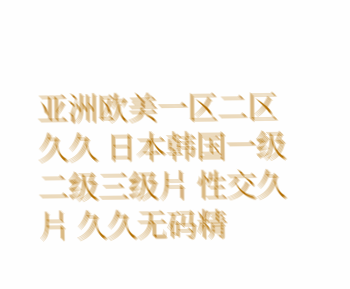亚洲欧美一区二区久久 日本韩国一级二级三级片 性交久片 久久无码精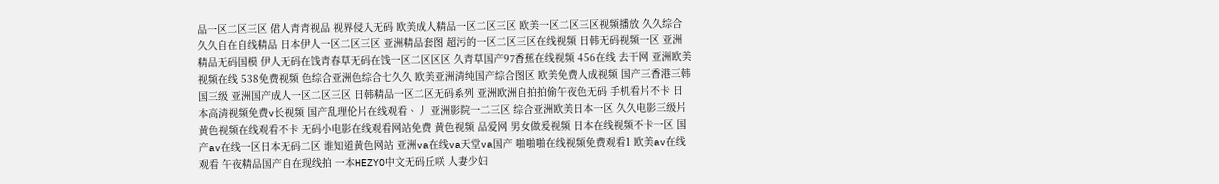品一区二区三区 侰人青青视品 视界侵入无码 欧美成人精品一区二区三区 欧美一区二区三区视频播放 久久综合久久自在自线精品 日本伊人一区二区三区 亚洲精品套图 超污的一区二区三区在线视频 日韩无码视频一区 亚洲精品无码国模 伊人无码在饯青春草无码在饯一区二区区区 久青草国产97香蕉在线视频 456在线 去干网 亚洲欧美视频在线 538免费视频 色综合亚洲色综合七久久 欧美亚洲清纯国产综合图区 欧美免费人成视频 国产三香港三韩国三级 亚洲国产成人一区二区三区 日韩精品一区二区无码系列 亚洲欧洲自拍拍偷午夜色无码 手机看片不卡 日本高清视频免费v长视频 国产乱理伦片在线观看、丿 亚洲影院一二三区 综合亚洲欧美日本一区 久久电影三级片 黄色视频在线观看不卡 无码小电影在线观看网站免费 黄色视频 品爱网 男女做爰视频 日本在线视频不卡一区 国产av在线一区日本无码二区 谁知道黄色网站 亚洲va在线va天堂va国产 啪啪啪在线视频免费观看1 欧美av在线观看 午夜精品国产自在现线拍 一本HEZYO中文无码丘咲 人妻少妇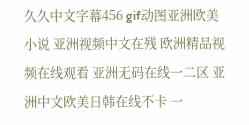久久中文字幕456 gif动图亚洲欧美小说 亚洲视频中文在残 欧洲精品视频在线观看 亚洲无码在线一二区 亚洲中文欧美日韩在线不卡 一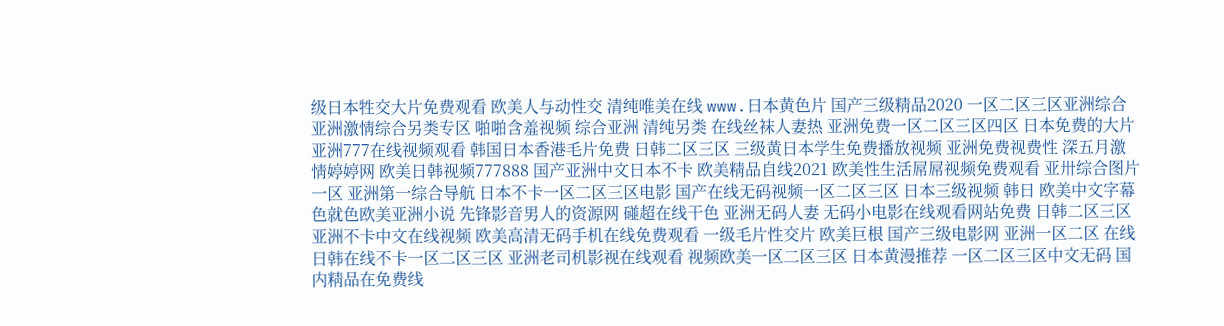级日本牲交大片免费观看 欧美人与动性交 清纯唯美在线 www.日本黄色片 国产三级精品2020 一区二区三区亚洲综合 亚洲激情综合另类专区 啪啪含羞视频 综合亚洲 清纯另类 在线丝袜人妻热 亚洲免费一区二区三区四区 日本免费的大片 亚洲777在线视频观看 韩国日本香港毛片免费 日韩二区三区 三级黄日本学生免费播放视频 亚洲免费视费性 深五月激情婷婷网 欧美日韩视频777888 国产亚洲中文日本不卡 欧美精品自线2021 欧美性生活屌屌视频免费观看 亚卅综合图片一区 亚洲第一综合导航 日本不卡一区二区三区电影 国产在线无码视频一区二区三区 日本三级视频 韩日 欧美中文字幕 色就色欧美亚洲小说 先锋影音男人的资源网 碰超在线干色 亚洲无码人妻 无码小电影在线观看网站免费 日韩二区三区 亚洲不卡中文在线视频 欧美高清无码手机在线免费观看 一级毛片性交片 欧美巨根 国产三级电影网 亚洲一区二区 在线 日韩在线不卡一区二区三区 亚洲老司机影视在线观看 视频欧美一区二区三区 日本黄漫推荐 一区二区三区中文无码 国内精品在免费线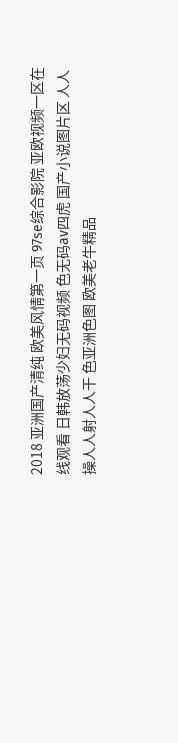2018 亚洲国产清纯 欧美风情第一页 97se综合影院 亚欧视频一区在线观看 日韩放荡少妇无码视频 色无码av四虎 国产小说图片区 人人操人人射人人干 色亚洲色图 欧美老牛精品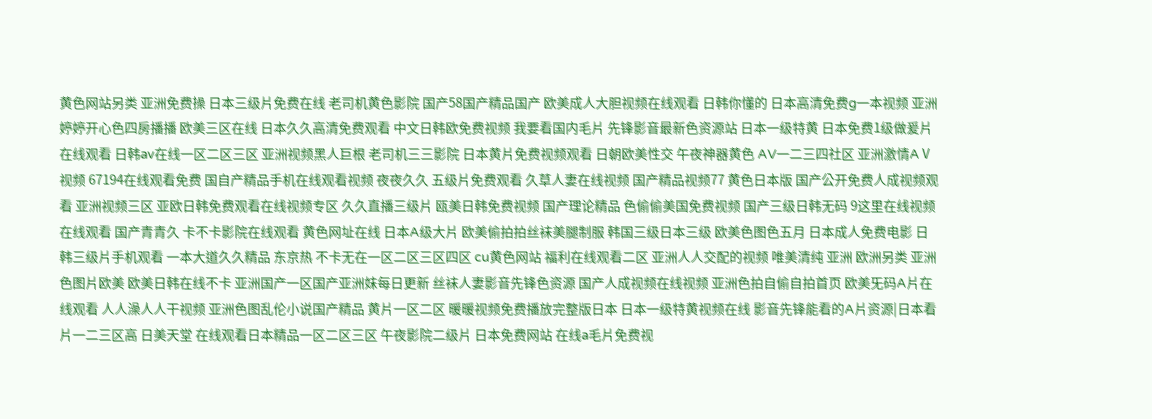黄色网站另类 亚洲免费操 日本三级片免费在线 老司机黄色影院 国产58国产精品国产 欧美成人大胆视频在线观看 日韩你懂的 日本高清免费g一本视频 亚洲婷婷开心色四房播播 欧美三区在线 日本久久高清免费观看 中文日韩欧免费视频 我要看国内毛片 先锋影音最新色资源站 日本一级特黄 日本免费1级做爰片在线观看 日韩av在线一区二区三区 亚洲视频黑人巨根 老司机三三影院 日本黄片免费视频观看 日朝欧美性交 午夜神器黄色 AV一二三四社区 亚洲激情AⅤ视频 67194在线观看免费 国自产精品手机在线观看视频 夜夜久久 五级片免费观看 久草人妻在线视频 国产精品视频77 黄色日本版 国产公开免费人成视频观看 亚洲视频三区 亚欧日韩免费观看在线视频专区 久久直播三级片 瓯美日韩免费视频 国产理论精品 色偷偷美国免费视频 国产三级日韩无码 9这里在线视频在线观看 国产青青久 卡不卡影院在线观看 黄色网址在线 日本A级大片 欧美偷拍拍丝袜美腿制服 韩国三级日本三级 欧美色图色五月 日本成人免费电影 日韩三级片手机观看 一本大道久久精品 东京热 不卡无在一区二区三区四区 cu黄色网站 福利在线观看二区 亚洲人人交配的视频 唯美清纯 亚洲 欧洲另类 亚洲色图片欧美 欧美日韩在线不卡 亚洲国产一区国产亚洲妺每日更新 丝袜人妻影音先锋色资源 国产人成视频在线视频 亚洲色拍自偷自拍首页 欧美旡码A片在线观看 人人澡人人干视频 亚洲色图乱伦小说国产精品 黄片一区二区 暖暖视频免费播放完整版日本 日本一级特黄视频在线 影音先锋能看的A片资源|日本看片一二三区高 日美天堂 在线观看日本精品一区二区三区 午夜影院二级片 日本免费网站 在线a毛片免费视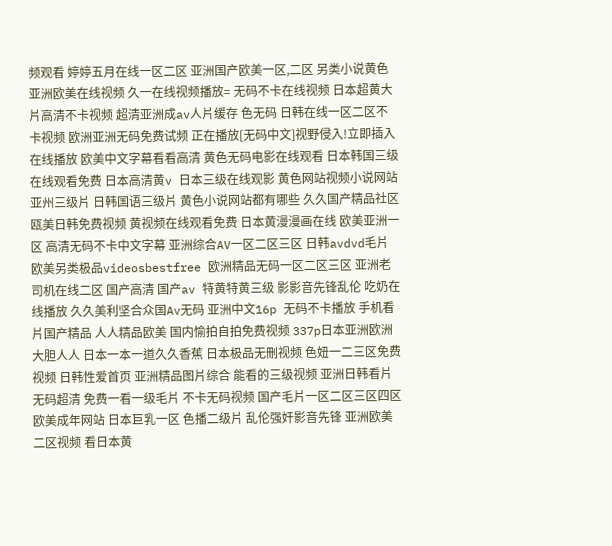频观看 婷婷五月在线一区二区 亚洲国产欧美一区,二区 另类小说黄色 亚洲欧美在线视频 久一在线视频播放= 无码不卡在线视频 日本超黄大片高清不卡视频 超清亚洲成av人片缓存 色无码 日韩在线一区二区不卡视频 欧洲亚洲无码免费试频 正在播放[无码中文]视野侵入!立即插入在线播放 欧美中文字幕看看高清 黄色无码电影在线观看 日本韩国三级在线观看免费 日本高清黄v 日本三级在线观影 黄色网站视频小说网站 亚州三级片 日韩国语三级片 黄色小说网站都有哪些 久久国产精品社区 瓯美日韩免费视频 黄视频在线观看免费 日本黄漫漫画在线 欧美亚洲一区 高清无码不卡中文字幕 亚洲综合AV一区二区三区 日韩avdvd毛片 欧美另类极品videosbestfree 欧洲精品无码一区二区三区 亚洲老司机在线二区 国产高清 国产av 特黄特黄三级 影影音先锋乱伦 吃奶在线播放 久久美利坚合众国Av无码 亚洲中文16p 无码不卡播放 手机看片国产精品 人人精品欧美 国内愉拍自拍免费视频 337p日本亚洲欧洲大胆人人 日本一本一道久久香蕉 日本极品无刪视频 色妞一二三区免费视频 日韩性爱首页 亚洲精品图片综合 能看的三级视频 亚洲日韩看片无码超清 免费一看一级毛片 不卡无码视频 国产毛片一区二区三区四区 欧美成年网站 日本巨乳一区 色播二级片 乱伦强奸影音先锋 亚洲欧美二区视频 看日本黄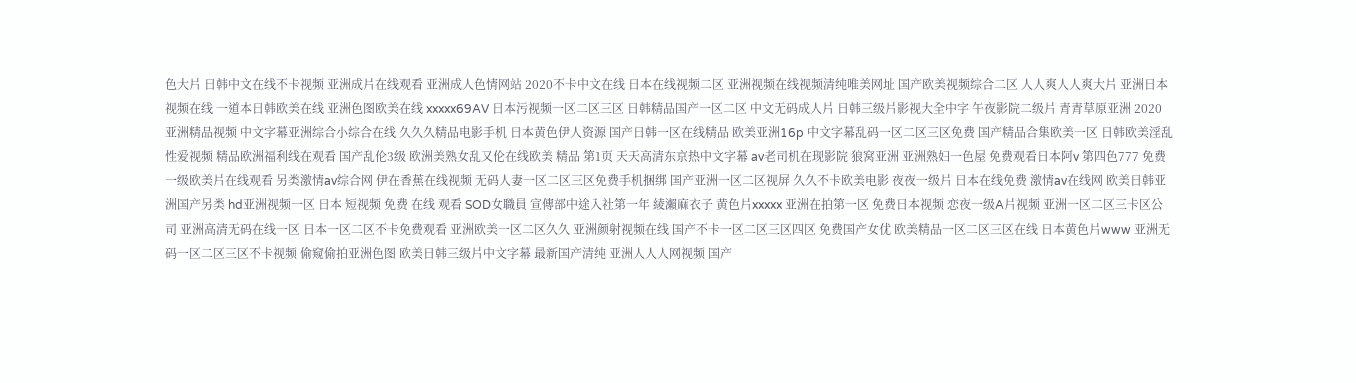色大片 日韩中文在线不卡视频 亚洲成片在线观看 亚洲成人色情网站 2020不卡中文在线 日本在线视频二区 亚洲视频在线视频清纯唯美网址 国产欧美视频综合二区 人人爽人人爽大片 亚洲日本视频在线 一道本日韩欧美在线 亚洲色图欧美在线 xxxxx69AV 日本污视频一区二区三区 日韩精品国产一区二区 中文无码成人片 日韩三级片影视大全中字 午夜影院二级片 青青草原亚洲 2020亚洲精品视频 中文字幕亚洲综合小综合在线 久久久精品电影手机 日本黄色伊人资源 国产日韩一区在线精品 欧美亚洲16p 中文字幕乱码一区二区三区免费 国产精品合集欧美一区 日韩欧美淫乱性爱视频 精品欧洲福利线在观看 国产乱伦3级 欧洲美熟女乱又伦在线欧美 精品 第1页 天天高清东京热中文字幕 av老司机在现影院 狼窝亚洲 亚洲熟妇一色屋 免费观看日本阿v 第四色777 免费一级欧美片在线观看 另类激情av综合网 伊在香蕉在线视频 无码人妻一区二区三区免费手机捆绑 国产亚洲一区二区视屏 久久不卡欧美电影 夜夜一级片 日本在线免费 激情av在线网 欧美日韩亚洲国产另类 hd亚洲视频一区 日本 短视频 免费 在线 观看 SOD女職員 宣傳部中途入社第一年 綾瀨麻衣子 黄色片xxxxx 亚洲在拍第一区 免费日本视频 恋夜一级A片视频 亚洲一区二区三卡区公司 亚洲高清无码在线一区 日本一区二区不卡免费观看 亚洲欧美一区二区久久 亚洲颜射视频在线 国产不卡一区二区三区四区 免费国产女优 欧美精品一区二区三区在线 日本黄色片www 亚洲无码一区二区三区不卡视频 偷窥偷拍亚洲色图 欧美日韩三级片中文字幕 最新国产清纯 亚洲人人人网视频 国产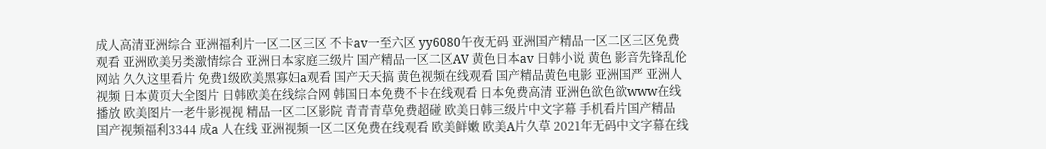成人高清亚洲综合 亚洲福利片一区二区三区 不卡av一至六区 yy6080午夜无码 亚洲国产精品一区二区三区免费观看 亚洲欧美另类激情综合 亚洲日本家庭三级片 国产精品一区二区AV 黄色日本av 日韩小说 黄色 影音先锋乱伦网站 久久这里看片 免费1级欧美黑寡妇a观看 国产天天搞 黄色视频在线观看 国产精品黄色电影 亚洲国严 亚洲人视频 日本黄页大全图片 日韩欧美在线综合网 韩国日本免费不卡在线观看 日本免费高清 亚洲色欲色欲www在线播放 欧美图片一老牛影视视 精品一区二区影院 青青青草免费超碰 欧美日韩三级片中文字幕 手机看片国产精品 国产视频福利3344 成a 人在线 亚洲视频一区二区免费在线观看 欧美鲜嫩 欧美A片久草 2021年无码中文字幕在线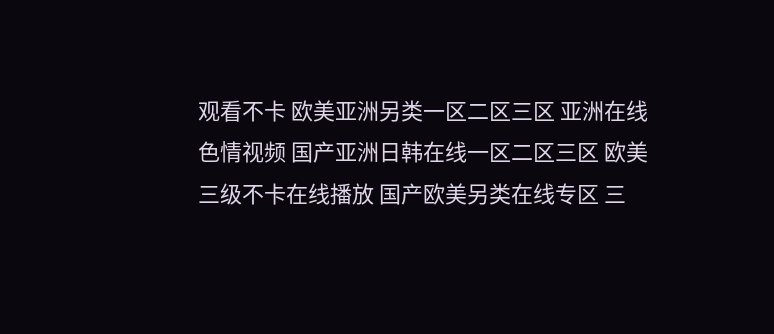观看不卡 欧美亚洲另类一区二区三区 亚洲在线色情视频 国产亚洲日韩在线一区二区三区 欧美三级不卡在线播放 国产欧美另类在线专区 三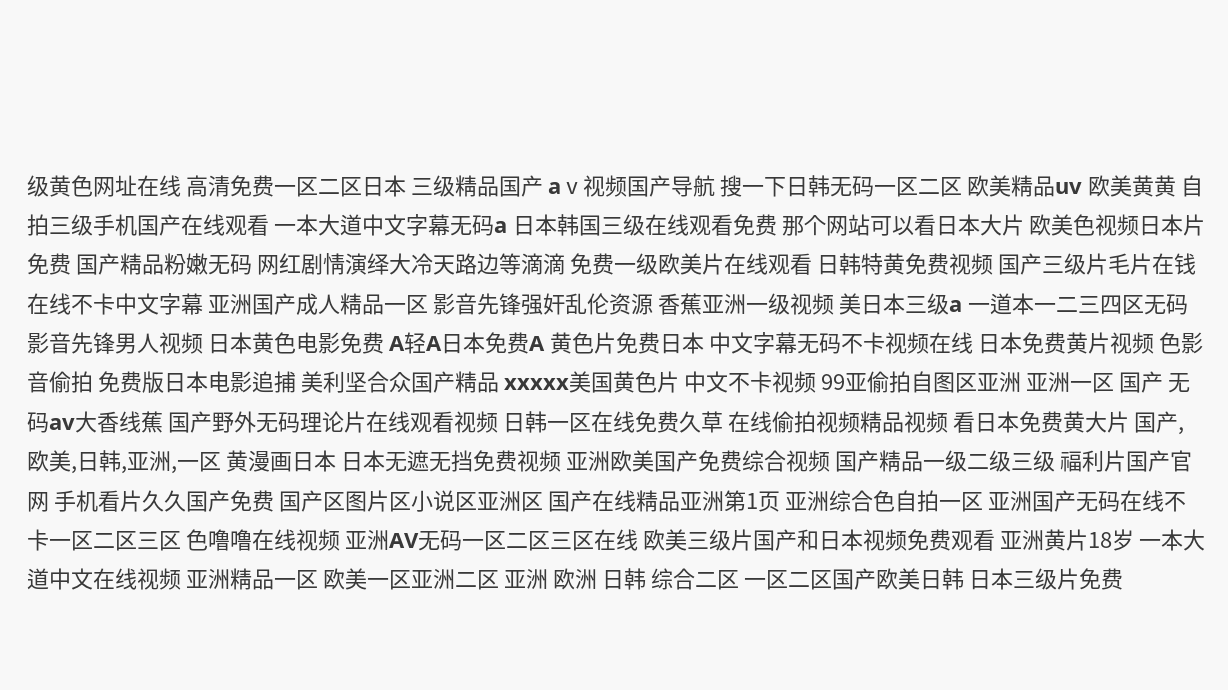级黄色网址在线 高清免费一区二区日本 三级精品国产 aⅴ视频国产导航 搜一下日韩无码一区二区 欧美精品uv 欧美黄黄 自拍三级手机国产在线观看 一本大道中文字幕无码a 日本韩国三级在线观看免费 那个网站可以看日本大片 欧美色视频日本片免费 国产精品粉嫩无码 网红剧情演绎大冷天路边等滴滴 免费一级欧美片在线观看 日韩特黄免费视频 国产三级片毛片在钱 在线不卡中文字幕 亚洲国产成人精品一区 影音先锋强奸乱伦资源 香蕉亚洲一级视频 美日本三级a 一道本一二三四区无码 影音先锋男人视频 日本黄色电影免费 A轻A日本免费A 黄色片免费日本 中文字幕无码不卡视频在线 日本免费黄片视频 色影音偷拍 免费版日本电影追捕 美利坚合众国产精品 xxxxx美国黄色片 中文不卡视频 99亚偷拍自图区亚洲 亚洲一区 国产 无码av大香线蕉 国产野外无码理论片在线观看视频 日韩一区在线免费久草 在线偷拍视频精品视频 看日本免费黄大片 国产,欧美,日韩,亚洲,一区 黄漫画日本 日本无遮无挡免费视频 亚洲欧美国产免费综合视频 国产精品一级二级三级 福利片国产官网 手机看片久久国产免费 国产区图片区小说区亚洲区 国产在线精品亚洲第1页 亚洲综合色自拍一区 亚洲国产无码在线不卡一区二区三区 色噜噜在线视频 亚洲AV无码一区二区三区在线 欧美三级片国产和日本视频免费观看 亚洲黄片18岁 一本大道中文在线视频 亚洲精品一区 欧美一区亚洲二区 亚洲 欧洲 日韩 综合二区 一区二区国产欧美日韩 日本三级片免费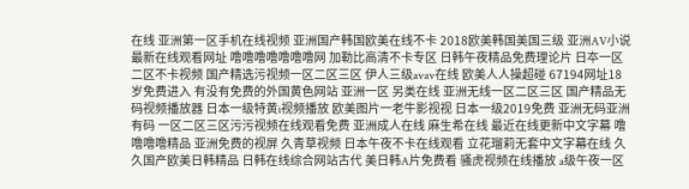在线 亚洲第一区手机在线视频 亚洲国产韩国欧美在线不卡 2018欧美韩国美国三级 亚洲AV小说最新在线观看网址 噜噜噜噜噜噜噜网 加勒比高清不卡专区 日韩午夜精品免费理论片 日夲一区二区不卡视频 国产精选污视频一区二区三区 伊人三级avav在线 欧美人人操超碰 67194网址18岁免费进入 有没有免费的外国黄色网站 亚洲一区 另类在线 亚洲无线一区二区三区 国产精品无码视频播放器 日本一级特黄i视频播放 欧美图片一老牛影视视 日本一级2019免费 亚洲无码亚洲有码 一区二区三区污污视频在线观看免费 亚洲成人在线 麻生希在线 最近在线更新中文字幕 噜噜噜噜精品 亚洲免费的视屏 久青草视频 日本午夜不卡在线观看 立花瑠莉无套中文字幕在线 久久国产欧美日韩精品 日韩在线综合网站古代 美日韩A片免费看 骚虎视频在线播放 a级午夜一区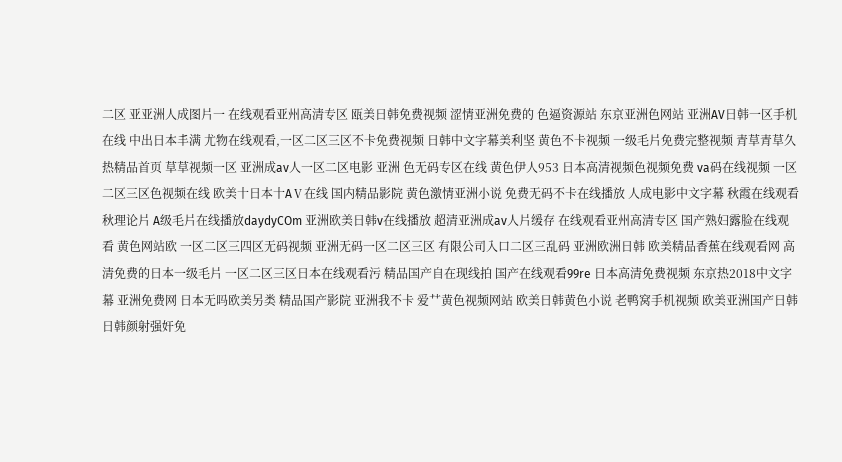二区 亚亚洲人成图片一 在线观看亚州高清专区 瓯美日韩免费视频 涩情亚洲免费的 色逼资源站 东京亚洲色网站 亚洲AV日韩一区手机在线 中出日本丰满 尤物在线观看,一区二区三区不卡免费视频 日韩中文字幕美利坚 黄色不卡视频 一级毛片免费完整视频 青草青草久热精品首页 草草视频一区 亚洲成av人一区二区电影 亚洲 色无码专区在线 黄色伊人953 日本高清视频色视频免费 va码在线视频 一区二区三区色视频在线 欧美十日本十AⅤ在线 国内精品影院 黄色激情亚洲小说 免费无码不卡在线播放 人成电影中文字幕 秋霞在线观看秋理论片 A级毛片在线播放daydyCOm 亚洲欧美日韩v在线播放 超清亚洲成av人片缓存 在线观看亚州高清专区 国产熟妇露脸在线观看 黄色网站欧 一区二区三四区无码视频 亚洲无码一区二区三区 有限公司入口二区三乱码 亚洲欧洲日韩 欧美精品香蕉在线观看网 高清免费的日本一级毛片 一区二区三区日本在线观看污 精品国产自在现线拍 国产在线观看99re 日本高清免费视频 东京热2018中文字幕 亚洲免费网 日本无吗欧美另类 精品国产影院 亚洲我不卡 爱艹黄色视频网站 欧美日韩黄色小说 老鸭窝手机视频 欧美亚洲国产日韩 日韩颜射强奸免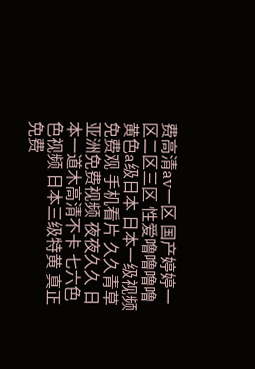费高清av一区 国产婷婷一区二区三区 性爱噜噜噜噜 黄色a级日本 日本一级视频免费观 手机看片 久久青草 亚洲免费视频 夜夜久久 日本一道木高清不卡 七六色色视频 日本三级特黄 真正免费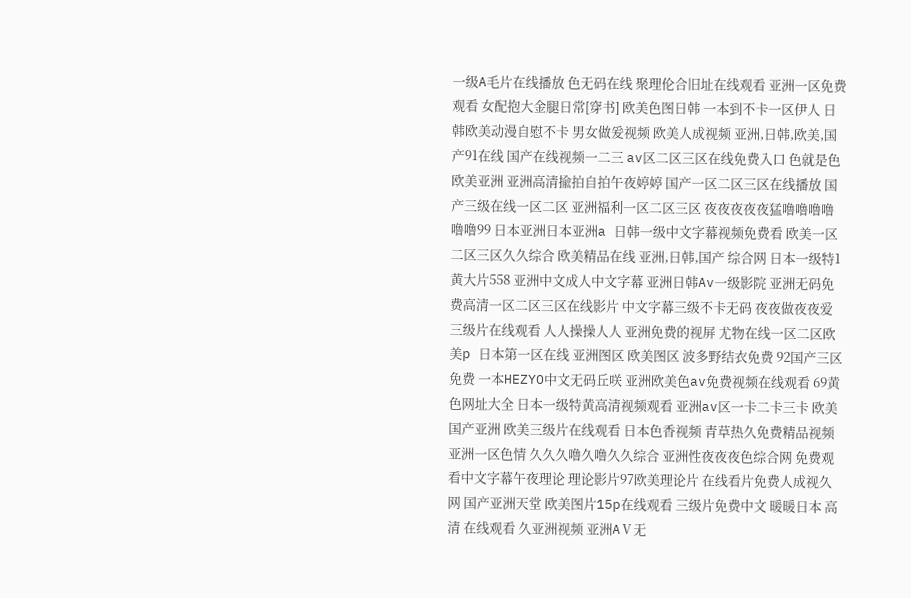一级A毛片在线播放 色无码在线 聚理伦合旧址在线观看 亚洲一区免费观看 女配抱大金腿日常[穿书] 欧美色图日韩 一本到不卡一区伊人 日韩欧美动漫自慰不卡 男女做爰视频 欧美人成视频 亚洲,日韩,欧美,国产91在线 国产在线视频一二三 av区二区三区在线免费入口 色就是色欧美亚洲 亚洲高清揄拍自拍午夜婷婷 国产一区二区三区在线播放 国产三级在线一区二区 亚洲福利一区二区三区 夜夜夜夜夜猛噜噜噜噜噜噜99 日本亚洲日本亚洲a 日韩一级中文字幕视频免费看 欧美一区二区三区久久综合 欧美精品在线 亚洲,日韩,国产 综合网 日本一级特1黄大片558 亚洲中文成人中文字幕 亚洲日韩Av一级影院 亚洲无码免费高清一区二区三区在线影片 中文字幕三级不卡无码 夜夜做夜夜爱 三级片在线观看 人人操操人人 亚洲免费的视屏 尤物在线一区二区欧美p 日本第一区在线 亚洲图区 欧美图区 波多野结衣免费 92国产三区免费 一本HEZYO中文无码丘咲 亚洲欧美色av免费视频在线观看 69黄色网址大全 日本一级特黄高清视频观看 亚洲av区一卡二卡三卡 欧美国产亚洲 欧美三级片在线观看 日本色香视频 青草热久免费精品视频 亚洲一区色情 久久久噜久噜久久综合 亚洲性夜夜夜色综合网 免费观看中文字幕午夜理论 理论影片97欧美理论片 在线看片免费人成视久网 国产亚洲天堂 欧美图片15p在线观看 三级片免费中文 暖暖日本 高清 在线观看 久亚洲视频 亚洲AⅤ无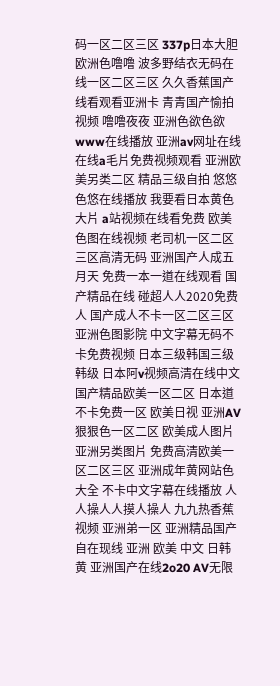码一区二区三区 337p日本大胆欧洲色噜噜 波多野结衣无码在线一区二区三区 久久香蕉国产线看观看亚洲卡 青青国产愉拍视频 噜噜夜夜 亚洲色欲色欲www在线播放 亚洲av网址在线 在线a毛片免费视频观看 亚洲欧美另类二区 精品三级自拍 悠悠色悠在线播放 我要看日本黄色大片 a站视频在线看免费 欧美色图在线视频 老司机一区二区三区高清无码 亚洲国产人成五月天 免费一本一道在线观看 国产精品在线 碰超人人2020免费人 国产成人不卡一区二区三区 亚洲色图影院 中文字幕无码不卡免费视频 日本三级韩国三级韩级 日本阿v视频高清在线中文 国产精品欧美一区二区 日本道不卡免费一区 欧美日视 亚洲AV狠狠色一区二区 欧美成人图片亚洲另类图片 免费高清欧美一区二区三区 亚洲成年黄网站色大全 不卡中文字幕在线播放 人人操人人摸人操人 九九热香蕉视频 亚洲弟一区 亚洲精品国产自在现线 亚洲 欧美 中文 日韩 黄 亚洲国产在线2o20 AV无限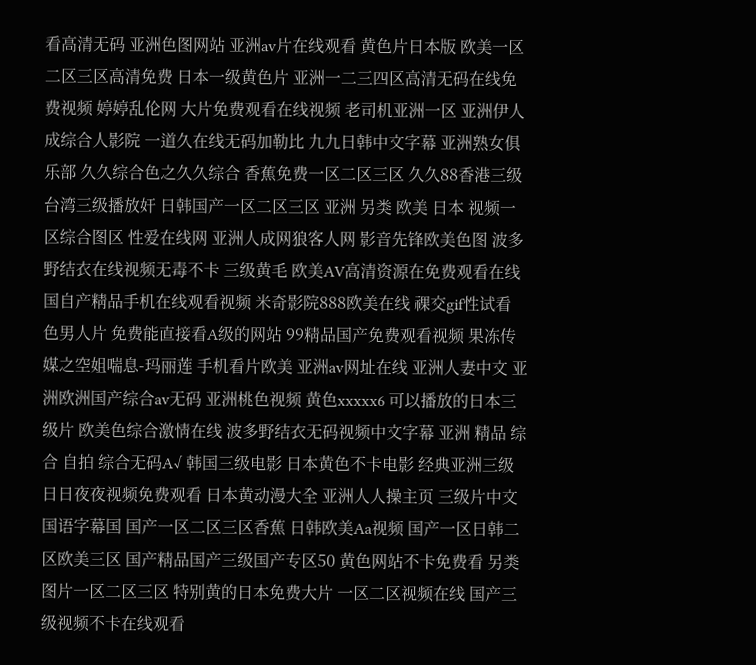看高清无码 亚洲色图网站 亚洲av片在线观看 黄色片日本版 欧美一区二区三区高清免费 日本一级黄色片 亚洲一二三四区高清无码在线免费视频 婷婷乱伦网 大片免费观看在线视频 老司机亚洲一区 亚洲伊人成综合人影院 一道久在线无码加勒比 九九日韩中文字幕 亚洲熟女俱乐部 久久综合色之久久综合 香蕉免费一区二区三区 久久88香港三级台湾三级播放奸 日韩国产一区二区三区 亚洲 另类 欧美 日本 视频一区综合图区 性爱在线网 亚洲人成网狼客人网 影音先锋欧美色图 波多野结衣在线视频无毒不卡 三级黄毛 欧美AV高清资源在免费观看在线 国自产精品手机在线观看视频 米奇影院888欧美在线 祼交gif性试看 色男人片 免费能直接看A级的网站 99精品国产免费观看视频 果冻传媒之空姐喘息-玛丽莲 手机看片欧美 亚洲av网址在线 亚洲人妻中文 亚洲欧洲国产综合aⅴ无码 亚洲桃色视频 黄色xxxxx6 可以播放的日本三级片 欧美色综合激情在线 波多野结衣无码视频中文字幕 亚洲 精品 综合 自拍 综合无码A√ 韩国三级电影 日本黄色不卡电影 经典亚洲三级 日日夜夜视频免费观看 日本黄动漫大全 亚洲人人操主页 三级片中文国语字幕国 国产一区二区三区香蕉 日韩欧美Aa视频 国产一区日韩二区欧美三区 国产精品国产三级国产专区50 黄色网站不卡免费看 另类图片一区二区三区 特别黄的日本免费大片 一区二区视频在线 国产三级视频不卡在线观看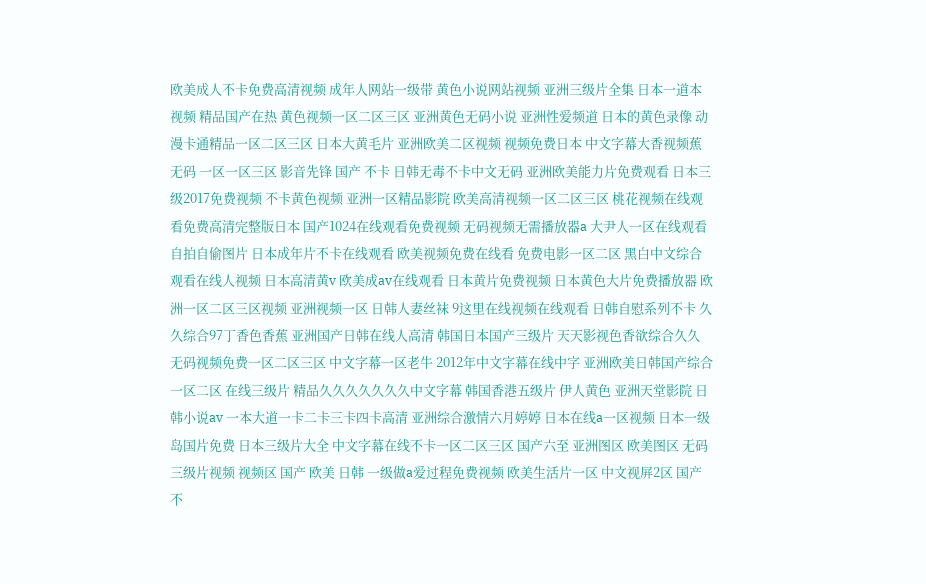欧美成人不卡免费高清视频 成年人网站一级带 黄色小说网站视频 亚洲三级片全集 日本一道本视频 精品国产在热 黄色视频一区二区三区 亚洲黄色无码小说 亚洲性爱频道 日本的黄色录像 动漫卡通精品一区二区三区 日本大黄毛片 亚洲欧美二区视频 视频免费日本 中文字幕大香视频蕉无码 一区一区三区 影音先锋 国产 不卡 日韩无毒不卡中文无码 亚洲欧美能力片免费观看 日本三级2017免费视频 不卡黄色视频 亚洲一区精品影院 欧美高清视频一区二区三区 桃花视频在线观看免费高清完整版日本 国产1024在线观看免费视频 无码视频无需播放器a 大尹人一区在线观看 自拍自偷图片 日本成年片不卡在线观看 欧美视频免费在线看 免费电影一区二区 黑白中文综合 观看在线人视频 日本高清黄v 欧美成av在线观看 日本黄片免费视频 日本黄色大片免费播放器 欧洲一区二区三区视频 亚洲视频一区 日韩人妻丝袜 9这里在线视频在线观看 日韩自慰系列不卡 久久综合97丁香色香蕉 亚洲国产日韩在线人高清 韩国日本国产三级片 天天影视色香欲综合久久 无码视频免费一区二区三区 中文字幕一区老牛 2012年中文字幕在线中字 亚洲欧美日韩国产综合一区二区 在线三级片 精品久久久久久久久中文字幕 韩国香港五级片 伊人黄色 亚洲天堂影院 日韩小说av 一本大道一卡二卡三卡四卡高清 亚洲综合激情六月婷婷 日本在线a一区视频 日本一级岛国片免费 日本三级片大全 中文字幕在线不卡一区二区三区 国产六至 亚洲图区 欧美图区 无码三级片视频 视频区 国产 欧美 日韩 一级做a爱过程免费视频 欧美生活片一区 中文视屏2区 国产不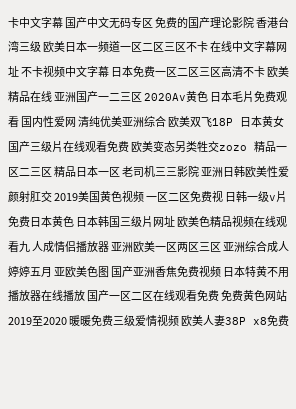卡中文字幕 国产中文无码专区 免费的国产理论影院 香港台湾三级 欧美日本一频道一区二区三区不卡 在线中文字幕网址 不卡视频中文字幕 日本免费一区二区三区高清不卡 欧美精品在线 亚洲国产一二三区 2020Av黄色 日本毛片免费观看 国内性爱网 清纯优美亚洲综合 欧美双飞18P 日本黄女 国产三级片在线观看免费 欧美变态另类牲交zozo 精品一区二三区 精品日本一区 老司机三三影院 亚洲日韩欧美性爱颜射肛交 2019美国黄色视频 一区二区免费视 日韩一级v片 免费日本黄色 日本韩国三级片网址 欧美色精品视频在线观看九 人成情侣播放器 亚洲欧美一区两区三区 亚洲综合成人婷婷五月 亚欧美色图 国产亚洲香焦免费视频 日本特黄不用播放器在线播放 国产一区二区在线观看免费 免费黄色网站2019至2020 暖暖免费三级爱情视频 欧美人妻38P x8免费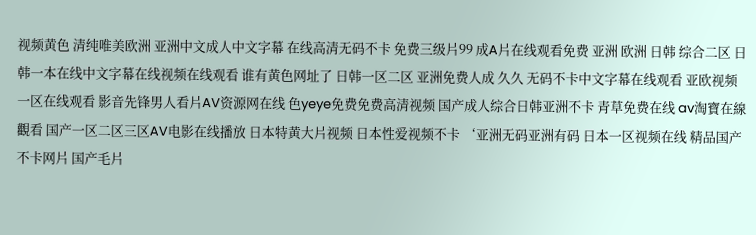视频黄色 清纯唯美欧洲 亚洲中文成人中文字幕 在线高清无码不卡 免费三级片99 成A片在线观看免费 亚洲 欧洲 日韩 综合二区 日韩一本在线中文字幕在线视频在线观看 谁有黄色网址了 日韩一区二区 亚洲免费人成 久久 无码不卡中文字幕在线观看 亚欧视频一区在线观看 影音先锋男人看片AV资源网在线 色yeye免费免费高清视频 国产成人综合日韩亚洲不卡 青草免费在线 av淘寶在線觀看 国产一区二区三区AV电影在线播放 日本特黄大片视频 日本性爱视频不卡 ‘亚洲无码亚洲有码 日本一区视频在线 精品国产不卡网片 国产毛片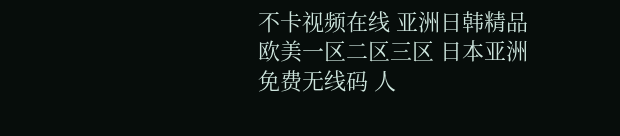不卡视频在线 亚洲日韩精品欧美一区二区三区 日本亚洲免费无线码 人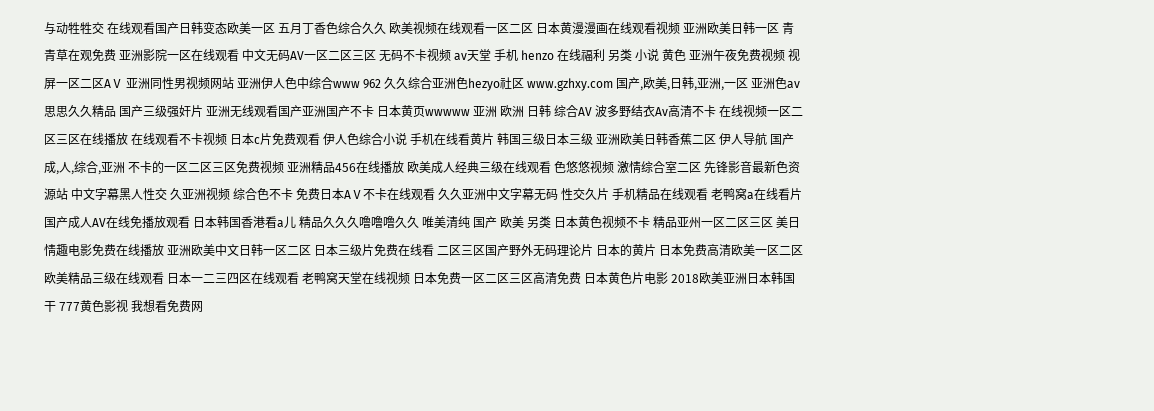与动牲牲交 在线观看国产日韩变态欧美一区 五月丁香色综合久久 欧美视频在线观看一区二区 日本黄漫漫画在线观看视频 亚洲欧美日韩一区 青青草在观免费 亚洲影院一区在线观看 中文无码AV一区二区三区 无码不卡视频 av天堂 手机 henzo 在线福利 另类 小说 黄色 亚洲午夜免费视频 视屏一区二区AⅤ 亚洲同性男视频网站 亚洲伊人色中综合www 962 久久综合亚洲色hezyo社区 www.gzhxy.com 国产,欧美,日韩,亚洲,一区 亚洲色av 思思久久精品 国产三级强奸片 亚洲无线观看国产亚洲国产不卡 日本黄页wwwww 亚洲 欧洲 日韩 综合AV 波多野结衣Av高清不卡 在线视频一区二区三区在线播放 在线观看不卡视频 日本c片免费观看 伊人色综合小说 手机在线看黄片 韩国三级日本三级 亚洲欧美日韩香蕉二区 伊人导航 国产成,人,综合,亚洲 不卡的一区二区三区免费视频 亚洲精品456在线播放 欧美成人经典三级在线观看 色悠悠视频 激情综合室二区 先锋影音最新色资源站 中文字幕黑人性交 久亚洲视频 综合色不卡 免费日本AⅤ不卡在线观看 久久亚洲中文字幕无码 性交久片 手机精品在线观看 老鸭窝a在线看片 国产成人AV在线免播放观看 日本韩国香港看a儿 精品久久久噜噜噜久久 唯美清纯 国产 欧美 另类 日本黄色视频不卡 精品亚州一区二区三区 美日情趣电影免费在线播放 亚洲欧美中文日韩一区二区 日本三级片免费在线看 二区三区国产野外无码理论片 日本的黄片 日本免费高清欧美一区二区 欧美精品三级在线观看 日本一二三四区在线观看 老鸭窝天堂在线视频 日本免费一区二区三区高清免费 日本黄色片电影 2018欧美亚洲日本韩国干 777黄色影视 我想看免费网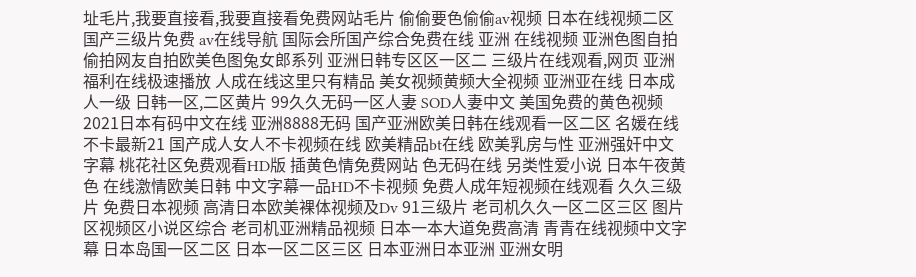址毛片,我要直接看,我要直接看免费网站毛片 偷偷要色偷偷aⅴ视频 日本在线视频二区 国产三级片免费 av在线导航 国际会所国产综合免费在线 亚洲 在线视频 亚洲色图自拍偷拍网友自拍欧美色图兔女郎系列 亚洲日韩专区区一区二 三级片在线观看,网页 亚洲福利在线极速播放 人成在线这里只有精品 美女视频黄频大全视频 亚洲亚在线 日本成人一级 日韩一区,二区黄片 99久久无码一区人妻 SOD人妻中文 美国免费的黄色视频 2021日本有码中文在线 亚洲8888无码 国产亚洲欧美日韩在线观看一区二区 名媛在线不卡最新21 国产成人女人不卡视频在线 欧美精品bt在线 欧美乳房与性 亚洲强奸中文字幕 桃花社区免费观看HD版 插黄色情免费网站 色无码在线 另类性爱小说 日本午夜黄色 在线激情欧美日韩 中文字幕一品HD不卡视频 免费人成年短视频在线观看 久久三级片 免费日本视频 高清日本欧美裸体视频及Dv 91三级片 老司机久久一区二区三区 图片区视频区小说区综合 老司机亚洲精品视频 日本一本大道免费高清 青青在线视频中文字幕 日本岛国一区二区 日本一区二区三区 日本亚洲日本亚洲 亚洲女明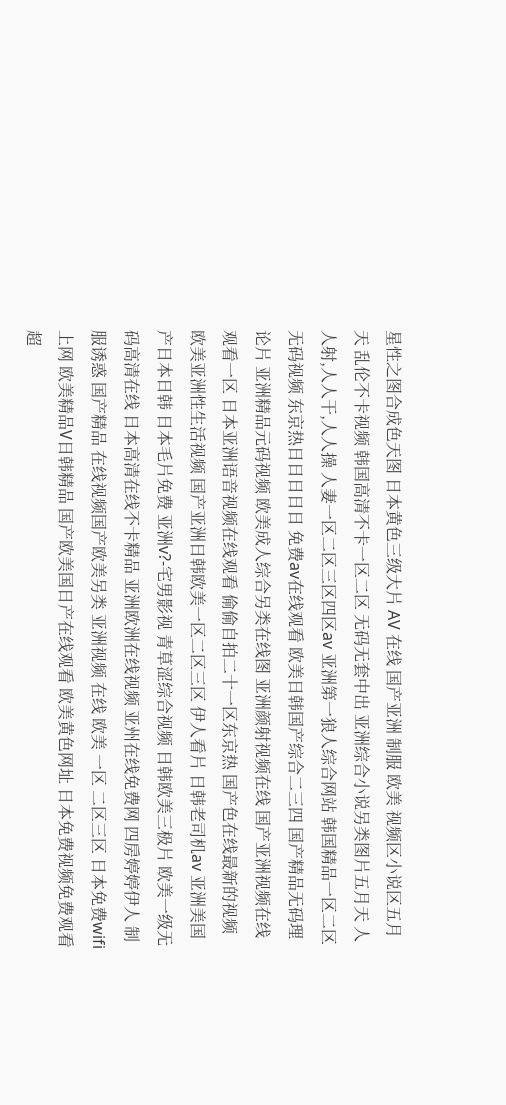星性之图合成色天图 日本黄色三级大片 AV 在线 国产亚洲 制服 欧美 视频区小说区五月天 乱伦不卡视频 韩国高清不卡一区二区 无码无套中出 亚洲综合小说另类图片五月天 人人射,人人干,人人操 人妻一区二区三区四区av 亚洲第一狼人综合网站 韩国精品一区二区无码视频 东京热日日日日日 免费av在线观看 欧美日韩国产综合二三四 国产精品无码理论片 亚洲精品元码视频 欧美成人综合另类在线图 亚洲颜射视频在线 国产亚洲视频在线观看一区 日本亚洲语音视频在线观看 偷偷自拍二十一区东京热 国产色在线最新的视频 欧美亚洲性生活视频 国产亚洲日韩欧美一区二区三区 伊人看片 日韩老司机av 亚洲美国产日本日韩 日本毛片免费 亚洲v?-宅男影视 青草涩综合视频 日韩欧美三极片 欧美一级无码高清在线 日本高清在线不卡精品 亚洲欧洲在线视频 亚州在线免费网 四房婷婷伊人 制服诱惑 国产精品 在线视频国产欧美另类 亚洲视频 在线 欧美 一区 二区三区 日本免费wifi上网 欧美精品V日韩精品 国产欧美国日产在线观看 欧美黄色网址 日本免费视频免费观看 超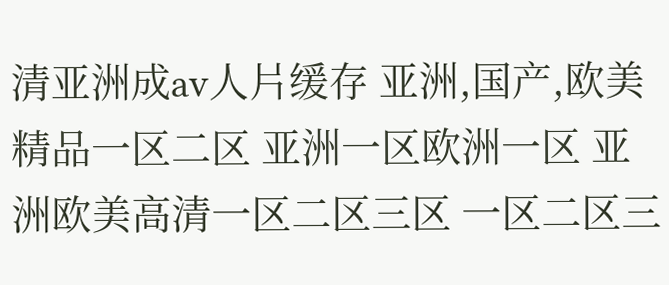清亚洲成av人片缓存 亚洲,国产,欧美精品一区二区 亚洲一区欧洲一区 亚洲欧美高清一区二区三区 一区二区三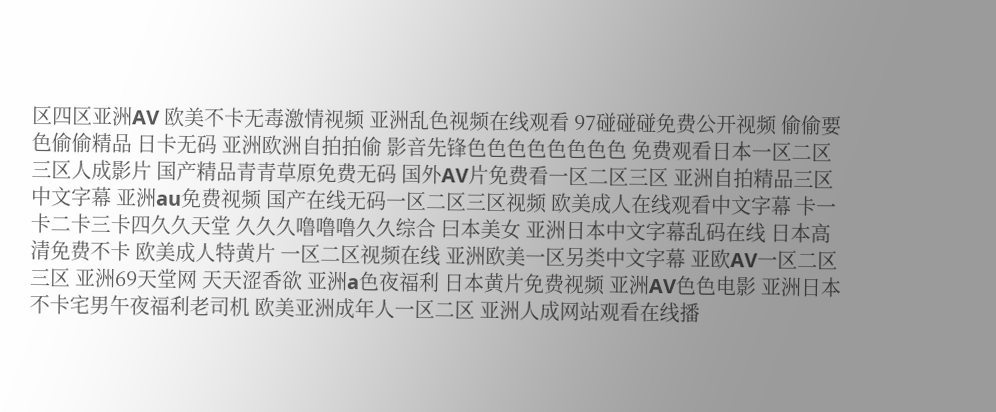区四区亚洲AV 欧美不卡无毒激情视频 亚洲乱色视频在线观看 97碰碰碰免费公开视频 偷偷要 色偷偷精品 日卡无码 亚洲欧洲自拍拍偷 影音先锋色色色色色色色色 免费观看日本一区二区三区人成影片 国产精品青青草原免费无码 国外AV片免费看一区二区三区 亚洲自拍精品三区中文字幕 亚洲au免费视频 国产在线无码一区二区三区视频 欧美成人在线观看中文字幕 卡一卡二卡三卡四久久天堂 久久久噜噜噜久久综合 曰本美女 亚洲日本中文字幕乱码在线 日本高清免费不卡 欧美成人特黄片 一区二区视频在线 亚洲欧美一区另类中文字幕 亚欧AV一区二区三区 亚洲69天堂网 天天涩香欲 亚洲a色夜福利 日本黄片免费视频 亚洲AV色色电影 亚洲日本不卡宅男午夜福利老司机 欧美亚洲成年人一区二区 亚洲人成网站观看在线播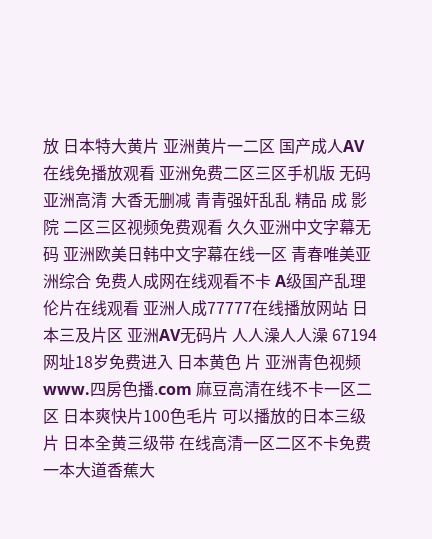放 日本特大黄片 亚洲黄片一二区 国产成人AV在线免播放观看 亚洲免费二区三区手机版 无码亚洲高清 大香无删减 青青强奸乱乱 精品 成 影院 二区三区视频免费观看 久久亚洲中文字幕无码 亚洲欧美日韩中文字幕在线一区 青春唯美亚洲综合 免费人成网在线观看不卡 A级国产乱理伦片在线观看 亚洲人成77777在线播放网站 日本三及片区 亚洲AV无码片 人人澡人人澡 67194网址18岁免费进入 日本黄色 片 亚洲青色视频 www.四房色播.com 麻豆高清在线不卡一区二区 日本爽快片100色毛片 可以播放的日本三级片 日本全黄三级带 在线高清一区二区不卡免费 一本大道香蕉大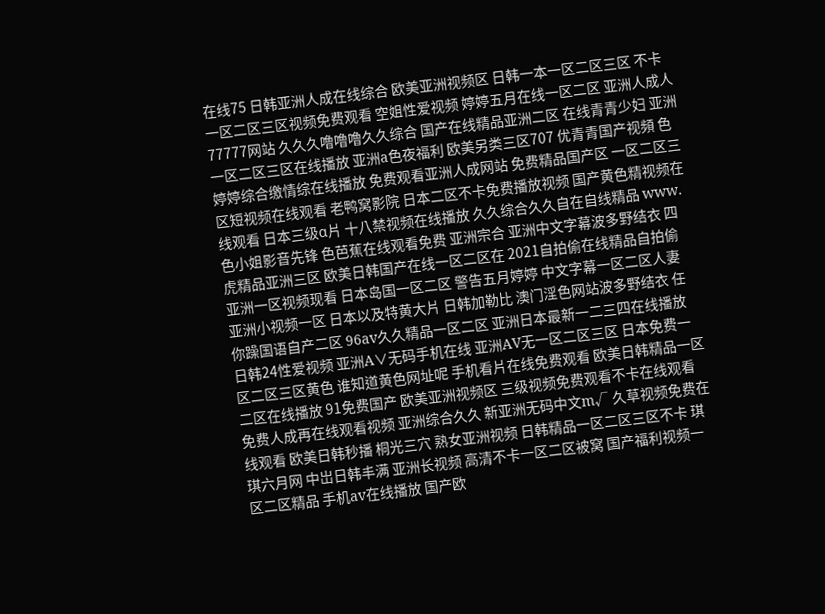在线75 日韩亚洲人成在线综合 欧美亚洲视频区 日韩一本一区二区三区 不卡一区二区三区视频免费观看 空姐性爱视频 婷婷五月在线一区二区 亚洲人成人77777网站 久久久噜噜噜久久综合 国产在线精品亚洲二区 在线青青少妇 亚洲一区二区三区在线播放 亚洲a色夜福利 欧美另类三区707 优青青国产视頻 色婷婷综合缴情综在线播放 免费观看亚洲人成网站 免费精品国产区 一区二区三区短视频在线观看 老鸭窝影院 日本二区不卡免费播放视频 国产黄色精视频在线观看 日本三级α片 十八禁视频在线播放 久久综合久久自在自线精品 www.色小姐影音先锋 色芭蕉在线观看免费 亚洲宗合 亚洲中文字幕波多野结衣 四虎精品亚洲三区 欧美日韩国产在线一区二区在 2021自拍偷在线精品自拍偷 亚洲一区视频现看 日本岛国一区二区 警告五月婷婷 中文字幕一区二区人妻 亚洲小视频一区 日本以及特黄大片 日韩加勒比 澳门淫色网站波多野结衣 任你躁国语自产二区 96av久久精品一区二区 亚洲日本最新一二三四在线播放 日韩24性爱视频 亚洲A∨无码手机在线 亚洲AV无一区二区三区 日本免费一区二区三区黄色 谁知道黄色网址呢 手机看片在线免费观看 欧美日韩精品一区二区在线播放 91免费国产 欧美亚洲视频区 三级视频免费观看不卡在线观看 免费人成再在线观看视频 亚洲综合久久 新亚洲无码中文m√ 久草视频免费在线观看 欧美日韩秒播 桐光三穴 熟女亚洲视频 日韩精品一区二区三区不卡 琪琪六月网 中岀日韩丰满 亚洲长视频 高清不卡一区二区被窝 国产福利视频一区二区精品 手机av在线播放 国产欧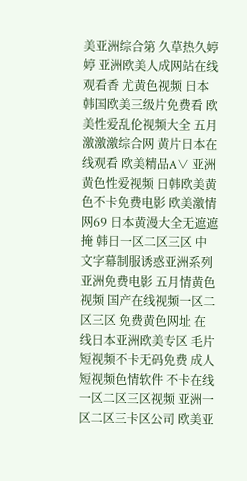美亚洲综合第 久草热久婷婷 亚洲欧美人成网站在线观看香 尤黄色视频 日本韩国欧美三级片免费看 欧美性爱乱伦视频大全 五月激激激综合网 黄片日本在线观看 欧美精品A∨ 亚洲黄色性爱视频 日韩欧美黄色不卡免费电影 欧美激情网69 日本黄漫大全无遮遮掩 韩日一区二区三区 中文字幕制服诱惑亚洲系列 亚洲免费电影 五月情黄色视频 国产在线视频一区二区三区 免费黄色网址 在线日本亚洲欧美专区 毛片短视频不卡无码免费 成人短视频色情软件 不卡在线一区二区三区视频 亚洲一区二区三卡区公司 欧美亚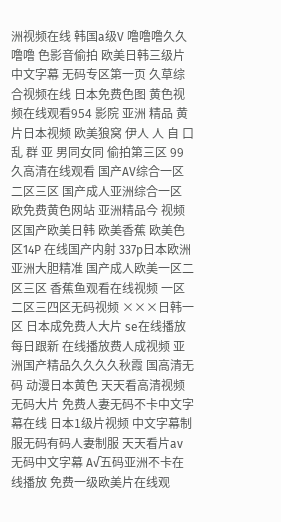洲视频在线 韩国a级V 噜噜噜久久噜噜 色影音偷拍 欧美日韩三级片中文字幕 无码专区第一页 久草综合视频在线 日本免费色图 黄色视频在线观看954 影院 亚洲 精品 黄片日本视频 欧美狼窝 伊人 人 自 口 乱 群 亚 男同女同 偷拍第三区 99久高清在线观看 国产AV综合一区二区三区 国产成人亚洲综合一区 欧免费黄色网站 亚洲精品今 视频区国产欧美日韩 欧美香蕉 欧美色区14P 在线国产内射 337p日本欧洲亚洲大胆精准 国产成人欧美一区二区三区 香蕉鱼观看在线视频 一区二区三四区无码视频 ×××日韩一区 日本成免费人大片 se在线播放每日跟新 在线播放费人成视频 亚洲国产精品久久久久秋霞 国高清无码 动漫日本黄色 天天看高清视频无码大片 免费人妻无码不卡中文字幕在线 日本1级片视频 中文字幕制服无码有码人妻制服 天天看片av无码中文字幕 A√五码亚洲不卡在线播放 免费一级欧美片在线观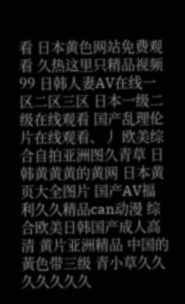看 日本黄色网站免费观看 久热这里只精品视频99 日韩人妻AV在线一区二区三区 日本一级二级在线观看 国产乱理伦片在线观看、丿 欧美综合自拍亚洲图久青草 日韩黄黄黄的黄网 日本黄页大全图片 国产AV福利久久精品can动漫 综合欧美日韩国产成人高清 黄片亚洲精品 中国的黃色带三级 青小草久久久久久久久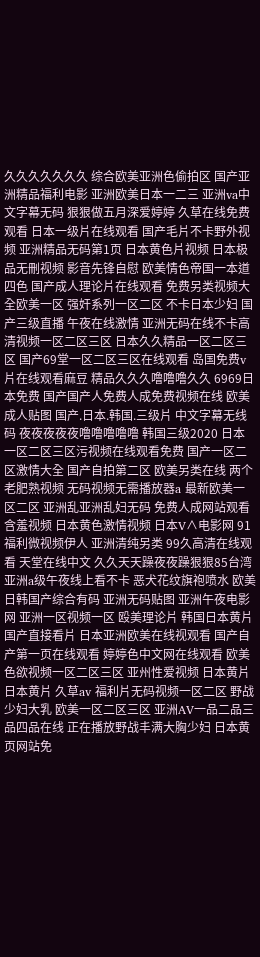久久久久久久久 综合欧美亚洲色偷拍区 国产亚洲精品福利电影 亚洲欧美日本一二三 亚洲va中文字幕无码 狠狠做五月深爱婷婷 久草在线免费观看 日本一级片在线观看 国产毛片不卡野外视频 亚洲精品无码第1页 日本黄色片视频 日本极品无刪视频 影音先锋自慰 欧美情色帝国一本道四色 国产成人理论片在线观看 免费另类视频大全欧美一区 强奸系列一区二区 不卡日本少妇 国产三级直播 午夜在线激情 亚洲无码在线不卡高清视频一区二区三区 日本久久精品一区二区三区 国产69堂一区二区三区在线观看 岛国免费v片在线观看麻豆 精品久久久噜噜噜久久 6969日本免费 国产国产人免费人成免费视频在线 欧美成人贴图 国产.日本.韩国.三级片 中文字幕无线码 夜夜夜夜夜噜噜噜噜噜 韩国三级2020 日本一区二区三区污视频在线观看免费 国产一区二区激情大全 国产自拍第二区 欧美另类在线 两个老肥熟视频 无码视频无需播放器a 最新欧美一区二区 亚洲乱亚洲乱妇无码 免费人成网站观看含羞视频 日本黄色激情视频 日本V∧电影网 91福利微视频伊人 亚洲清纯另类 99久高清在线观看 天堂在线中文 久久天天躁夜夜躁狠狠85台湾 亚洲a级午夜线上看不卡 恶犬花纹旗袍喷水 欧美日韩国产综合有码 亚洲无码贴图 亚洲午夜电影网 亚洲一区视频一区 殴美理论片 韩国日本黄片 国产直接看片 日本亚洲欧美在线视观看 国产自产第一页在线观看 婷婷色中文网在线观看 欧美色欲视频一区二区三区 亚州性爱视频 日本黄片日本黄片 久草av 福利片无码视频一区二区 野战少妇大乳 欧美一区二区三区 亚洲AV一品二品三品四品在线 正在播放野战丰满大胸少妇 日本黄页网站免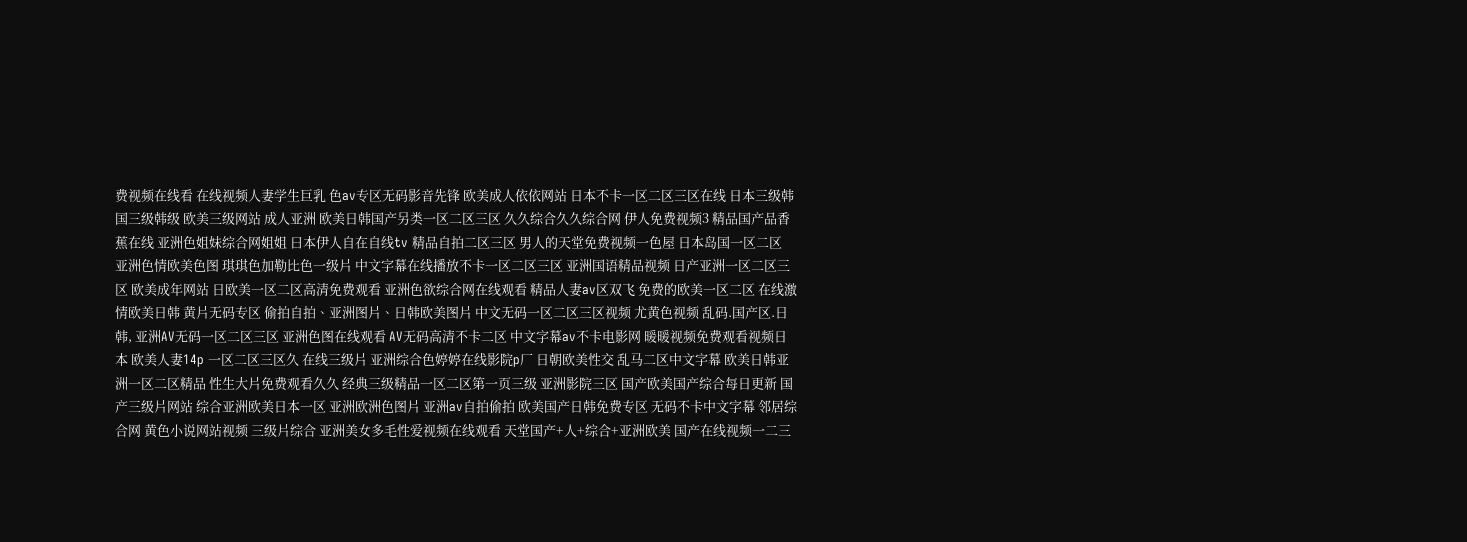费视频在线看 在线视频人妻学生巨乳 色av专区无码影音先锋 欧美成人依依网站 日本不卡一区二区三区在线 日本三级韩国三级韩级 欧美三级网站 成人亚洲 欧美日韩国产另类一区二区三区 久久综合久久综合网 伊人免费视频3 精品国产品香蕉在线 亚洲色姐妹综合网姐姐 曰本伊人自在自线tv 精品自拍二区三区 男人的天堂免费视频一色屋 日本岛国一区二区 亚洲色情欧美色图 琪琪色加勒比色一级片 中文字幕在线播放不卡一区二区三区 亚洲国语精品视频 日产亚洲一区二区三区 欧美成年网站 日欧美一区二区高清免费观看 亚洲色欲综合网在线观看 精品人妻av区双飞 免费的欧美一区二区 在线激情欧美日韩 黄片无码专区 偷拍自拍、亚洲图片、日韩欧美图片 中文无码一区二区三区视频 尤黄色视频 乱码.国产区.日韩, 亚洲AⅤ无码一区二区三区 亚洲色图在线观看 AV无码高清不卡二区 中文字幕av不卡电影网 暖暖视频免费观看视频日本 欧美人妻14p 一区二区三区久 在线三级片 亚洲综合色婷婷在线影院p厂 日朝欧美性交 乱马二区中文字幕 欧美日韩亚洲一区二区精品 性生大片免费观看久久 经典三级精品一区二区第一页三级 亚洲影院三区 国产欧美国产综合每日更新 国产三级片网站 综合亚洲欧美日本一区 亚洲欧洲色图片 亚洲av自拍偷拍 欧美国产日韩免费专区 无码不卡中文字幕 邻居综合网 黄色小说网站视频 三级片综合 亚洲美女多毛性爱视频在线观看 天堂国产+人+综合+亚洲欧美 国产在线视频一二三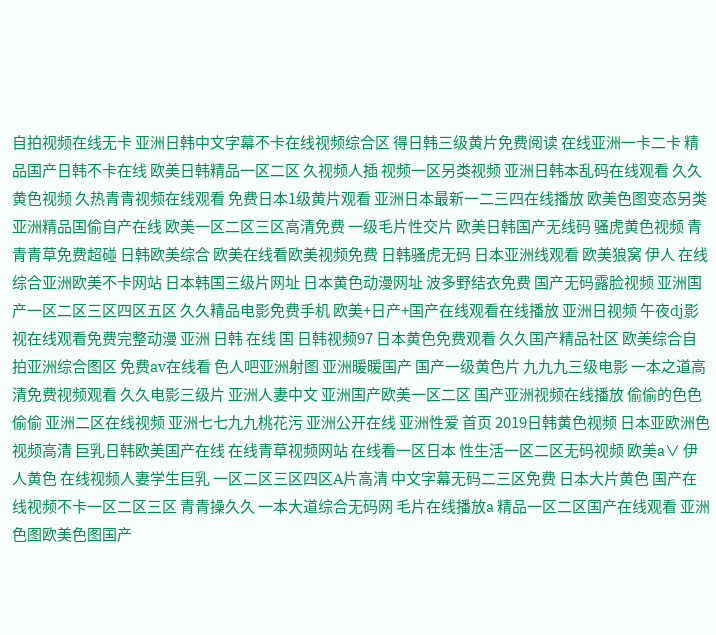自拍视频在线无卡 亚洲日韩中文字幕不卡在线视频综合区 得日韩三级黄片免费阅读 在线亚洲一卡二卡 精品国产日韩不卡在线 欧美日韩精品一区二区 久视频人插 视频一区另类视频 亚洲日韩本乱码在线观看 久久黄色视频 久热青青视频在线观看 免费日本1级黄片观看 亚洲日本最新一二三四在线播放 欧美色图变态另类 亚洲精品国偷自产在线 欧美一区二区三区高清免费 一级毛片性交片 欧美日韩国产无线码 骚虎黄色视频 青青青草免费超碰 日韩欧美综合 欧美在线看欧美视频免费 日韩骚虎无码 日本亚洲线观看 欧美狼窝 伊人 在线综合亚洲欧美不卡网站 日本韩国三级片网址 日本黄色动漫网址 波多野结衣免费 国产无码露脸视频 亚洲国产一区二区三区四区五区 久久精品电影免费手机 欧美+日产+国产在线观看在线播放 亚洲日视频 午夜dj影视在线观看免费完整动漫 亚洲 日韩 在线 国 日韩视频97 日本黄色免费观看 久久国产精品社区 欧美综合自拍亚洲综合图区 免费av在线看 色人吧亚洲射图 亚洲暖暖国产 国产一级黄色片 九九九三级电影 一本之道高清免费视频观看 久久电影三级片 亚洲人妻中文 亚洲国产欧美一区二区 国产亚洲视频在线播放 偷偷的色色偷偷 亚洲二区在线视频 亚洲七七九九桃花污 亚洲公开在线 亚洲性爱 首页 2019日韩黄色视频 日本亚欧洲色视频高清 巨乳日韩欧美国产在线 在线青草视频网站 在线看一区日本 性生活一区二区无码视频 欧美a∨ 伊人黄色 在线视频人妻学生巨乳 一区二区三区四区A片高清 中文字幕无码二三区免费 日本大片黄色 国产在线视频不卡一区二区三区 青青操久久 一本大道综合无码网 毛片在线播放a 精品一区二区国产在线观看 亚洲色图欧美色图国产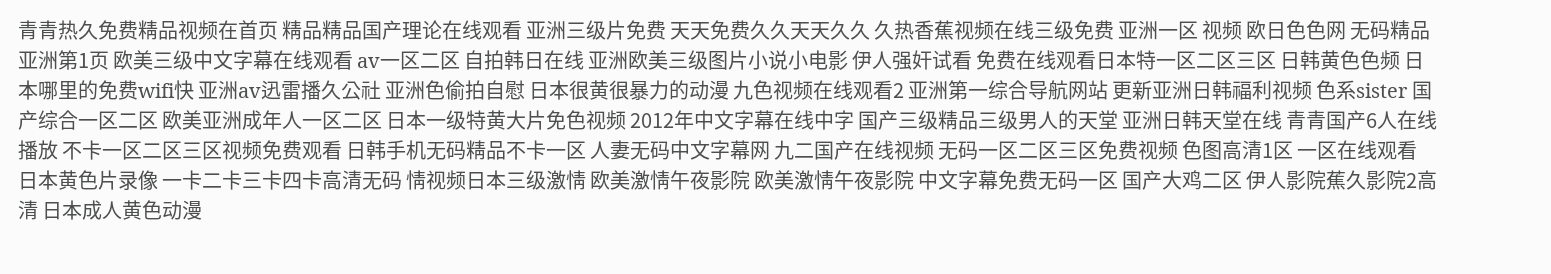青青热久免费精品视频在首页 精品精品国产理论在线观看 亚洲三级片免费 天天免费久久天天久久 久热香蕉视频在线三级免费 亚洲一区 视频 欧日色色网 无码精品亚洲第1页 欧美三级中文字幕在线观看 av一区二区 自拍韩日在线 亚洲欧美三级图片小说小电影 伊人强奸试看 免费在线观看日本特一区二区三区 日韩黄色色频 日本哪里的免费wifi快 亚洲av迅雷播久公社 亚洲色偷拍自慰 日本很黄很暴力的动漫 九色视频在线观看2 亚洲第一综合导航网站 更新亚洲日韩福利视频 色系sister 国产综合一区二区 欧美亚洲成年人一区二区 日本一级特黄大片免色视频 2012年中文字幕在线中字 国产三级精品三级男人的天堂 亚洲日韩天堂在线 青青国产6人在线播放 不卡一区二区三区视频免费观看 日韩手机无码精品不卡一区 人妻无码中文字幕网 九二国产在线视频 无码一区二区三区免费视频 色图高清1区 一区在线观看 日本黄色片录像 一卡二卡三卡四卡高清无码 情视频日本三级激情 欧美激情午夜影院 欧美激情午夜影院 中文字幕免费无码一区 国产大鸡二区 伊人影院蕉久影院2高清 日本成人黄色动漫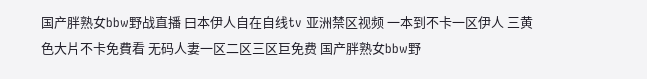国产胖熟女bbw野战直播 曰本伊人自在自线tv 亚洲禁区视频 一本到不卡一区伊人 三黄色大片不卡免費看 无码人妻一区二区三区巨免费 国产胖熟女bbw野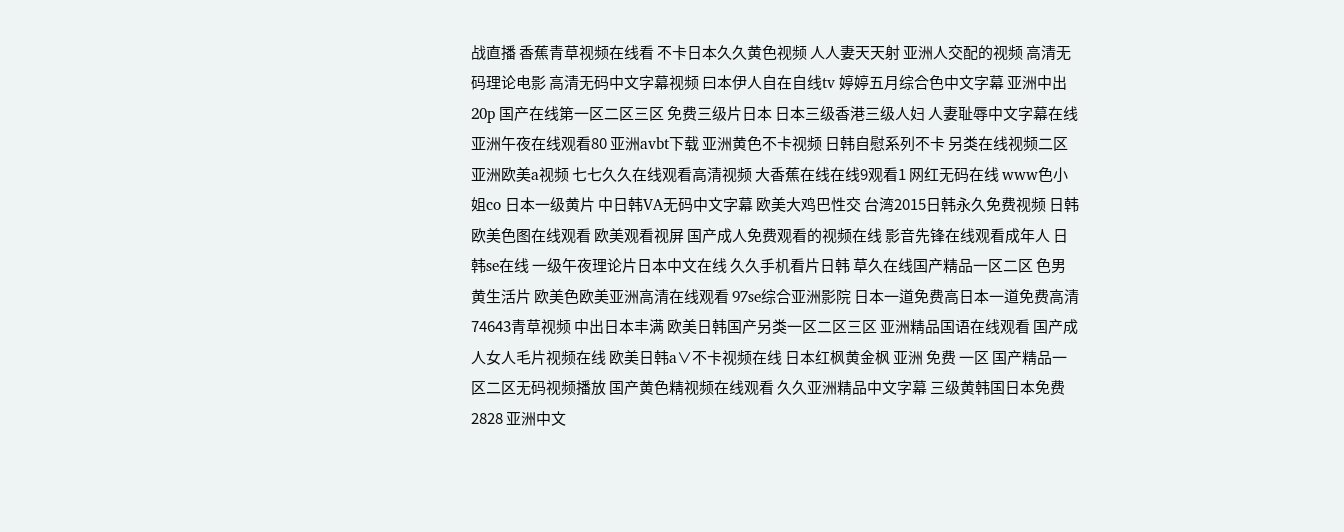战直播 香蕉青草视频在线看 不卡日本久久黄色视频 人人妻天天射 亚洲人交配的视频 高清无码理论电影 高清无码中文字幕视频 曰本伊人自在自线tv 婷婷五月综合色中文字幕 亚洲中出20p 国产在线第一区二区三区 免费三级片日本 日本三级香港三级人妇 人妻耻辱中文字幕在线 亚洲午夜在线观看80 亚洲avbt下载 亚洲黄色不卡视频 日韩自慰系列不卡 另类在线视频二区 亚洲欧美a视频 七七久久在线观看高清视频 大香蕉在线在线9观看1 网红无码在线 www色小姐co 日本一级黄片 中日韩VA无码中文字幕 欧美大鸡巴性交 台湾2015日韩永久免费视频 日韩欧美色图在线观看 欧美观看视屏 国产成人免费观看的视频在线 影音先锋在线观看成年人 日韩se在线 一级午夜理论片日本中文在线 久久手机看片日韩 草久在线国产精品一区二区 色男黄生活片 欧美色欧美亚洲高清在线观看 97se综合亚洲影院 日本一道免费高日本一道免费高清 74643青草视频 中出日本丰满 欧美日韩国产另类一区二区三区 亚洲精品国语在线观看 国产成人女人毛片视频在线 欧美日韩a∨不卡视频在线 日本红枫黄金枫 亚洲 免费 一区 国产精品一区二区无码视频播放 国产黄色精视频在线观看 久久亚洲精品中文字幕 三级黄韩国日本免费2828 亚洲中文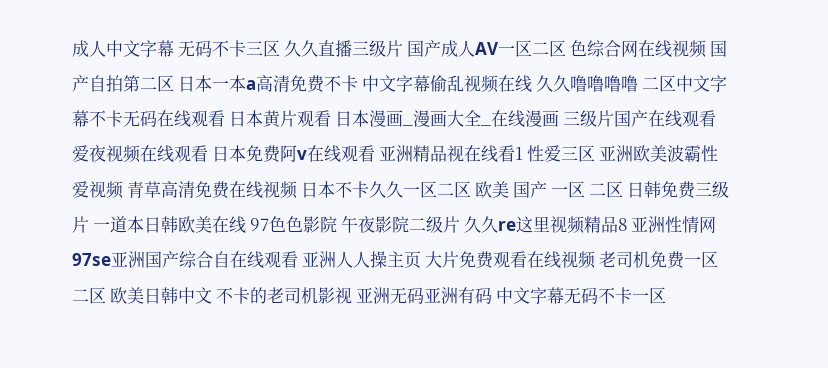成人中文字幕 无码不卡三区 久久直播三级片 国产成人AV一区二区 色综合网在线视频 国产自拍第二区 日本一本a高清免费不卡 中文字幕偷乱视频在线 久久噜噜噜噜 二区中文字幕不卡无码在线观看 日本黄片观看 日本漫画_漫画大全_在线漫画 三级片国产在线观看 爱夜视频在线观看 日本免费阿v在线观看 亚洲精品视在线看1 性爱三区 亚洲欧美波霸性爱视频 青草高清免费在线视频 日本不卡久久一区二区 欧美 国产 一区 二区 日韩免费三级片 一道本日韩欧美在线 97色色影院 午夜影院二级片 久久re这里视频精品8 亚洲性情网 97se亚洲国产综合自在线观看 亚洲人人操主页 大片免费观看在线视频 老司机免费一区二区 欧美日韩中文 不卡的老司机影视 亚洲无码亚洲有码 中文字幕无码不卡一区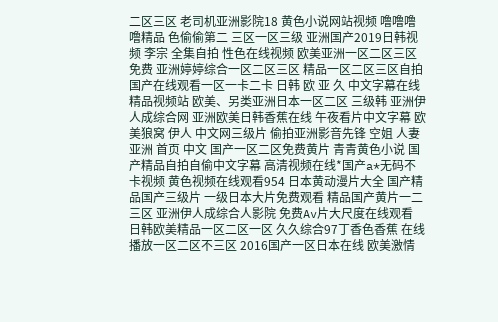二区三区 老司机亚洲影院18 黄色小说网站视频 噜噜噜噜精品 色偷偷第二 三区一区三级 亚洲国产2019日韩视频 李宗 全集自拍 性色在线视频 欧美亚洲一区二区三区免费 亚洲婷婷综合一区二区三区 精品一区二区三区自拍 国产在线观看一区一卡二卡 日韩 欧 亚 久 中文字幕在线精品视频站 欧美、另类亚洲日本一区二区 三级韩 亚洲伊人成综合网 亚洲欧美日韩香蕉在线 午夜看片中文字幕 欧美狼窝 伊人 中文网三级片 偷拍亚洲影音先锋 空姐 人妻 亚洲 首页 中文 国产一区二区免费黄片 青青黄色小说 国产精品自拍自偷中文字幕 高清视频在线*国产a*无码不卡视频 黄色视频在线观看954 日本黄动漫片大全 国产精品国产三级片 一级日本大片免费观看 精品国产黄片一二三区 亚洲伊人成综合人影院 免费Av片大尺度在线观看 日韩欧美精品一区二区一区 久久综合97丁香色香蕉 在线播放一区二区不三区 2016国产一区日本在线 欧美激情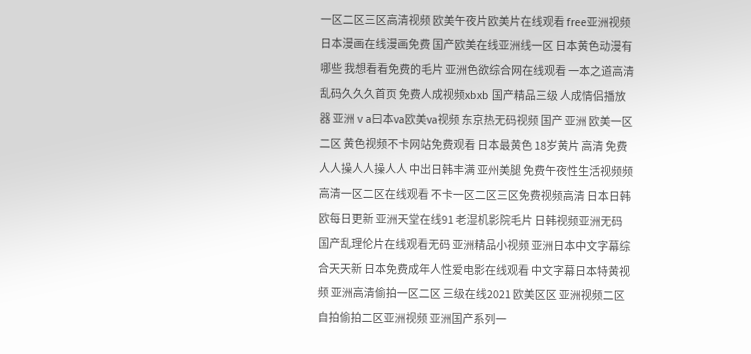一区二区三区高清视频 欧美午夜片欧美片在线观看 free亚洲视频 日本漫画在线漫画免费 国产欧美在线亚洲线一区 日本黄色动漫有哪些 我想看看免费的毛片 亚洲色欲综合网在线观看 一本之道高清乱码久久久首页 免费人成视频xbxb 国产精品三级 人成情侣播放器 亚洲ⅴa曰本va欧美va视频 东京热无码视频 国产 亚洲 欧美一区二区 黄色视频不卡网站免费观看 日本最黄色 18岁黄片 高清 免费 人人操人人操人人 中岀日韩丰满 亚州美腿 免费午夜性生活视频频 高清一区二区在线观看 不卡一区二区三区免费视频高清 日本日韩欧每日更新 亚洲天堂在线91 老湿机影院毛片 日韩视频亚洲无码 国产乱理伦片在线观看无码 亚洲精品小视频 亚洲日本中文字幕综合天天新 日本免费成年人性爱电影在线观看 中文字幕日本特黄视频 亚洲高清偷拍一区二区 三级在线2021 欧美区区 亚洲视频二区自拍偷拍二区亚洲视频 亚洲国产系列一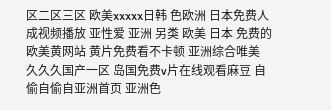区二区三区 欧美xxxxx日韩 色欧洲 日本免费人成视频播放 亚性爱 亚洲 另类 欧美 日本 免费的欧美黄网站 黄片免费看不卡顿 亚洲综合唯美 久久久国产一区 岛国免费v片在线观看麻豆 自偷自偷自亚洲首页 亚洲色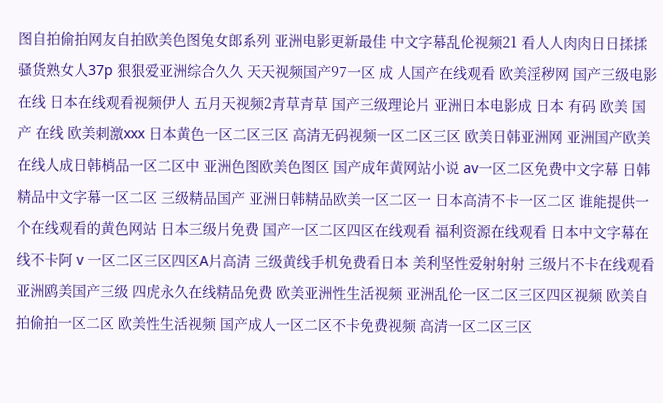图自拍偷拍网友自拍欧美色图兔女郎系列 亚洲电影更新最佳 中文字幕乱伦视频21 看人人肉肉日日揉揉 骚货熟女人37p 狠狠爱亚洲综合久久 天天视频国产97一区 成 人国产在线观看 欧美淫秽网 国产三级电影在线 日本在线观看视频伊人 五月天视频2青草青草 国产三级理论片 亚洲日本电影成 日本 有码 欧美 国产 在线 欧美刺激xxx 日本黄色一区二区三区 高清无码视频一区二区三区 欧美日韩亚洲网 亚洲国产欧美在线人成日韩梢品一区二区中 亚洲色图欧美色图区 国产成年黄网站小说 av一区二区免费中文字幕 日韩精品中文字幕一区二区 三级精品国产 亚洲日韩精品欧美一区二区一 日本高清不卡一区二区 谁能提供一个在线观看的黄色网站 日本三级片免费 国产一区二区四区在线观看 福利资源在线观看 日本中文字幕在线不卡阿 v 一区二区三区四区A片高清 三级黄线手机免费看日本 美利坚性爱射射射 三级片不卡在线观看 亚洲鸥美国产三级 四虎永久在线精品免费 欧美亚洲性生活视频 亚洲乱伦一区二区三区四区视频 欧美自拍偷拍一区二区 欧美性生活视频 国产成人一区二区不卡免费视频 高清一区二区三区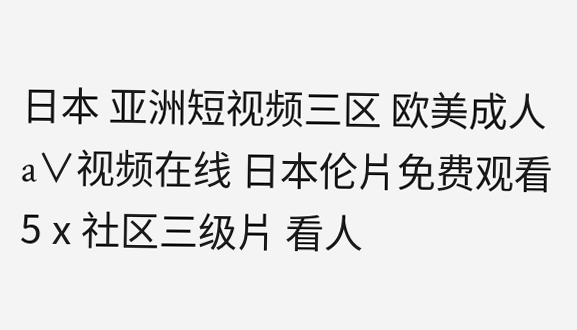日本 亚洲短视频三区 欧美成人a∨视频在线 日本伦片免费观看 5ⅹ社区三级片 看人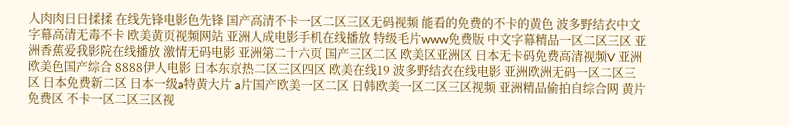人肉肉日日揉揉 在线先锋电影色先锋 国产高清不卡一区二区三区无码视频 能看的免费的不卡的黄色 波多野结衣中文字幕高清无毒不卡 欧美黄页视频网站 亚洲人成电影手机在线播放 特级毛片www免费版 中文字幕精品一区二区三区 亚洲香蕉爱我影院在线播放 激情无码电影 亚洲第二十六页 国产三区二区 欧美区亚洲区 日本无卡码免费高清视频V 亚洲欧美色国产综合 8888伊人电影 日本东京热二区三区四区 欧美在线19 波多野结衣在线电影 亚洲欧洲无码一区二区三区 日本免费新二区 日本一级a特黄大片 a片国产欧美一区二区 日韩欧美一区二区三区视频 亚洲精品偷拍自综合网 黄片免费区 不卡一区二区三区视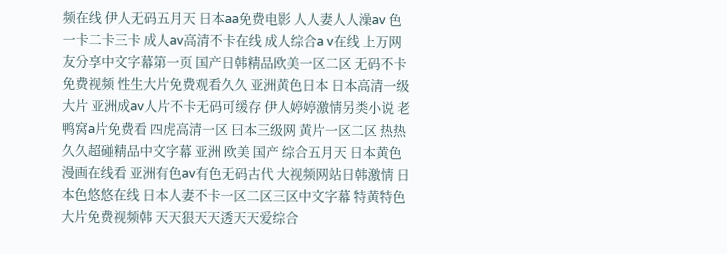频在线 伊人无码五月天 日本aa免费电影 人人妻人人澡av 色一卡二卡三卡 成人av高清不卡在线 成人综合a v在线 上万网友分享中文字幕第一页 国产日韩精品欧美一区二区 无码不卡免费视频 性生大片免费观看久久 亚洲黄色日本 日本高清一级大片 亚洲成av人片不卡无码可缓存 伊人婷婷激情另类小说 老鸭窝a片免费看 四虎高清一区 曰本三级网 黄片一区二区 热热久久超碰精品中文字幕 亚洲 欧美 国产 综合五月天 日本黄色漫画在线看 亚洲有色av有色无码古代 大视频网站日韩激情 日本色悠悠在线 日本人妻不卡一区二区三区中文字幕 特黄特色大片免费视频韩 天天狠天天透天天爱综合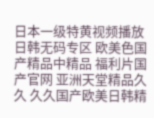日本一级特黄视频播放 日韩无码专区 欧美色国产精品中精品 福利片国产官网 亚洲天堂精品久久 久久国产欧美日韩精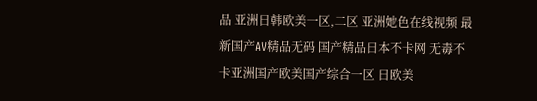品 亚洲日韩欧美一区,二区 亚洲她色在线视频 最新国产AⅤ精品无码 国产精品日本不卡网 无毒不卡亚洲国产欧美国产综合一区 日欧美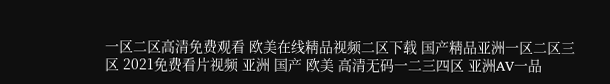一区二区高清免费观看 欧美在线精品视频二区下载 国产精品亚洲一区二区三区 2021免费看片视频 亚洲 国产 欧美 高清无码一二三四区 亚洲AV一品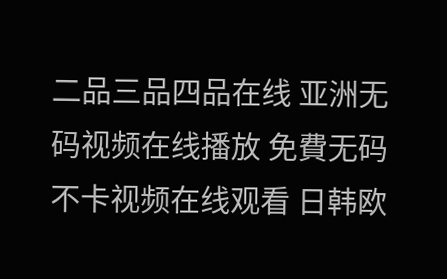二品三品四品在线 亚洲无码视频在线播放 免費无码不卡视频在线观看 日韩欧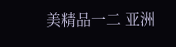美精品一二 亚洲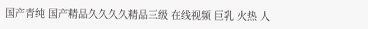国产青纯 国产精品久久久久精品三级 在线视频 巨乳 火热 人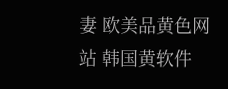妻 欧美品黄色网站 韩国黄软件